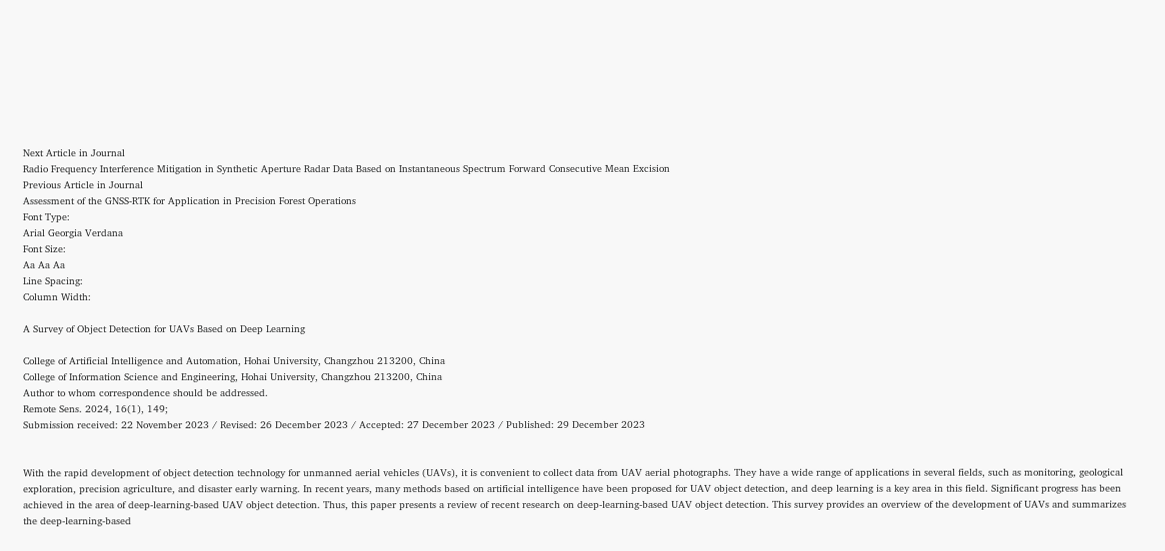Next Article in Journal
Radio Frequency Interference Mitigation in Synthetic Aperture Radar Data Based on Instantaneous Spectrum Forward Consecutive Mean Excision
Previous Article in Journal
Assessment of the GNSS-RTK for Application in Precision Forest Operations
Font Type:
Arial Georgia Verdana
Font Size:
Aa Aa Aa
Line Spacing:
Column Width:

A Survey of Object Detection for UAVs Based on Deep Learning

College of Artificial Intelligence and Automation, Hohai University, Changzhou 213200, China
College of Information Science and Engineering, Hohai University, Changzhou 213200, China
Author to whom correspondence should be addressed.
Remote Sens. 2024, 16(1), 149;
Submission received: 22 November 2023 / Revised: 26 December 2023 / Accepted: 27 December 2023 / Published: 29 December 2023


With the rapid development of object detection technology for unmanned aerial vehicles (UAVs), it is convenient to collect data from UAV aerial photographs. They have a wide range of applications in several fields, such as monitoring, geological exploration, precision agriculture, and disaster early warning. In recent years, many methods based on artificial intelligence have been proposed for UAV object detection, and deep learning is a key area in this field. Significant progress has been achieved in the area of deep-learning-based UAV object detection. Thus, this paper presents a review of recent research on deep-learning-based UAV object detection. This survey provides an overview of the development of UAVs and summarizes the deep-learning-based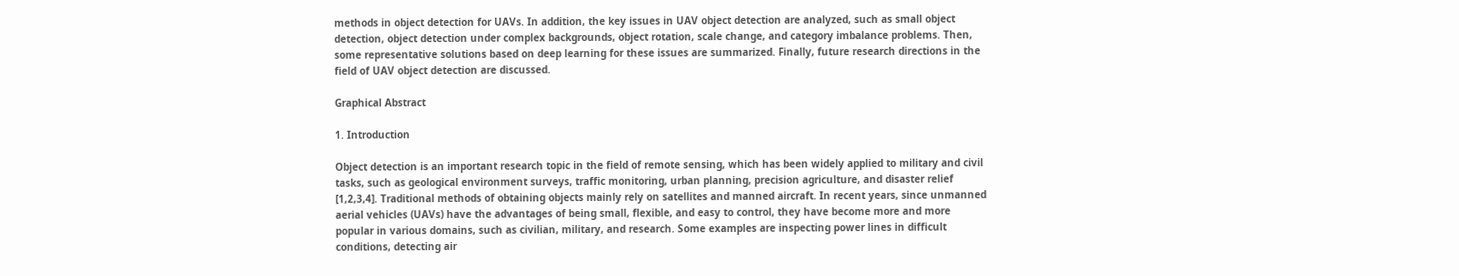methods in object detection for UAVs. In addition, the key issues in UAV object detection are analyzed, such as small object detection, object detection under complex backgrounds, object rotation, scale change, and category imbalance problems. Then, some representative solutions based on deep learning for these issues are summarized. Finally, future research directions in the field of UAV object detection are discussed.

Graphical Abstract

1. Introduction

Object detection is an important research topic in the field of remote sensing, which has been widely applied to military and civil tasks, such as geological environment surveys, traffic monitoring, urban planning, precision agriculture, and disaster relief [1,2,3,4]. Traditional methods of obtaining objects mainly rely on satellites and manned aircraft. In recent years, since unmanned aerial vehicles (UAVs) have the advantages of being small, flexible, and easy to control, they have become more and more popular in various domains, such as civilian, military, and research. Some examples are inspecting power lines in difficult conditions, detecting air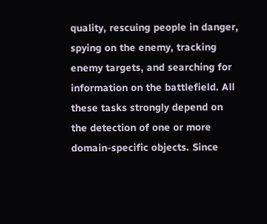quality, rescuing people in danger, spying on the enemy, tracking enemy targets, and searching for information on the battlefield. All these tasks strongly depend on the detection of one or more domain-specific objects. Since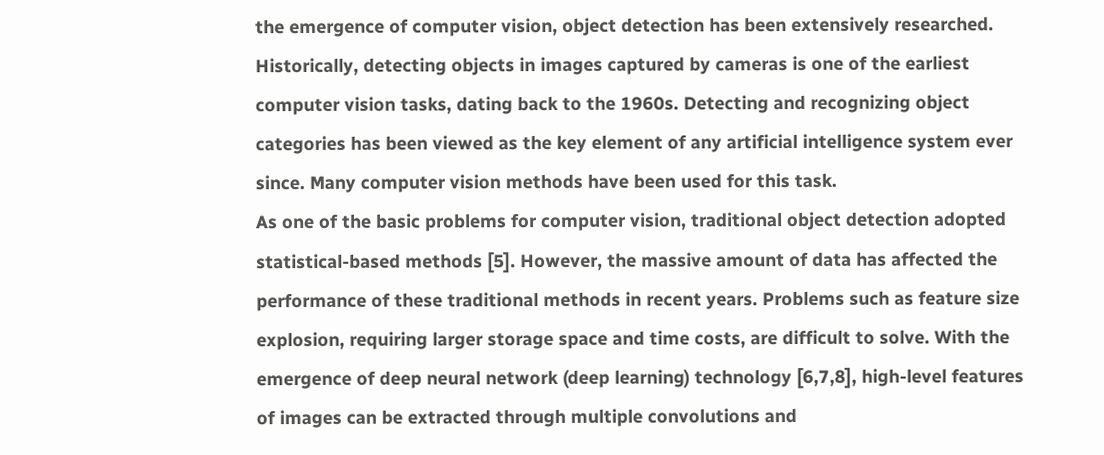the emergence of computer vision, object detection has been extensively researched.
Historically, detecting objects in images captured by cameras is one of the earliest computer vision tasks, dating back to the 1960s. Detecting and recognizing object categories has been viewed as the key element of any artificial intelligence system ever since. Many computer vision methods have been used for this task.
As one of the basic problems for computer vision, traditional object detection adopted statistical-based methods [5]. However, the massive amount of data has affected the performance of these traditional methods in recent years. Problems such as feature size explosion, requiring larger storage space and time costs, are difficult to solve. With the emergence of deep neural network (deep learning) technology [6,7,8], high-level features of images can be extracted through multiple convolutions and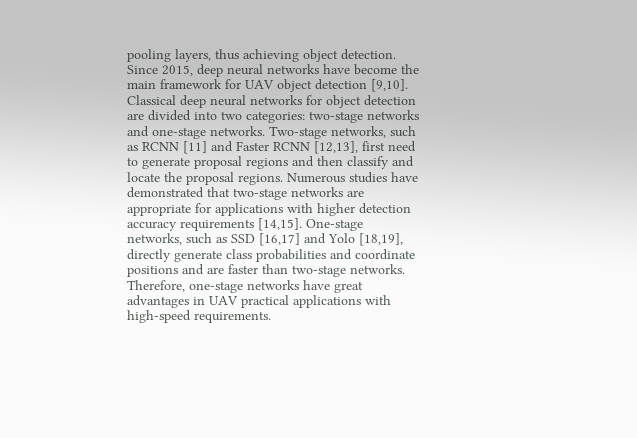pooling layers, thus achieving object detection. Since 2015, deep neural networks have become the main framework for UAV object detection [9,10]. Classical deep neural networks for object detection are divided into two categories: two-stage networks and one-stage networks. Two-stage networks, such as RCNN [11] and Faster RCNN [12,13], first need to generate proposal regions and then classify and locate the proposal regions. Numerous studies have demonstrated that two-stage networks are appropriate for applications with higher detection accuracy requirements [14,15]. One-stage networks, such as SSD [16,17] and Yolo [18,19], directly generate class probabilities and coordinate positions and are faster than two-stage networks. Therefore, one-stage networks have great advantages in UAV practical applications with high-speed requirements.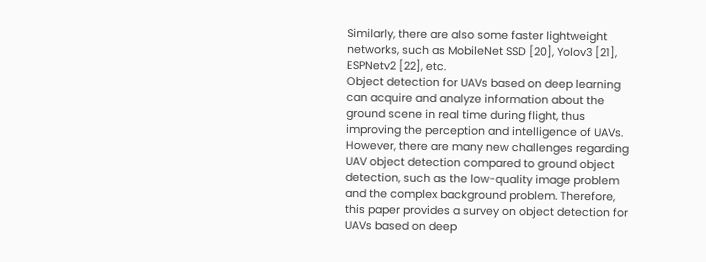Similarly, there are also some faster lightweight networks, such as MobileNet SSD [20], Yolov3 [21], ESPNetv2 [22], etc.
Object detection for UAVs based on deep learning can acquire and analyze information about the ground scene in real time during flight, thus improving the perception and intelligence of UAVs. However, there are many new challenges regarding UAV object detection compared to ground object detection, such as the low-quality image problem and the complex background problem. Therefore, this paper provides a survey on object detection for UAVs based on deep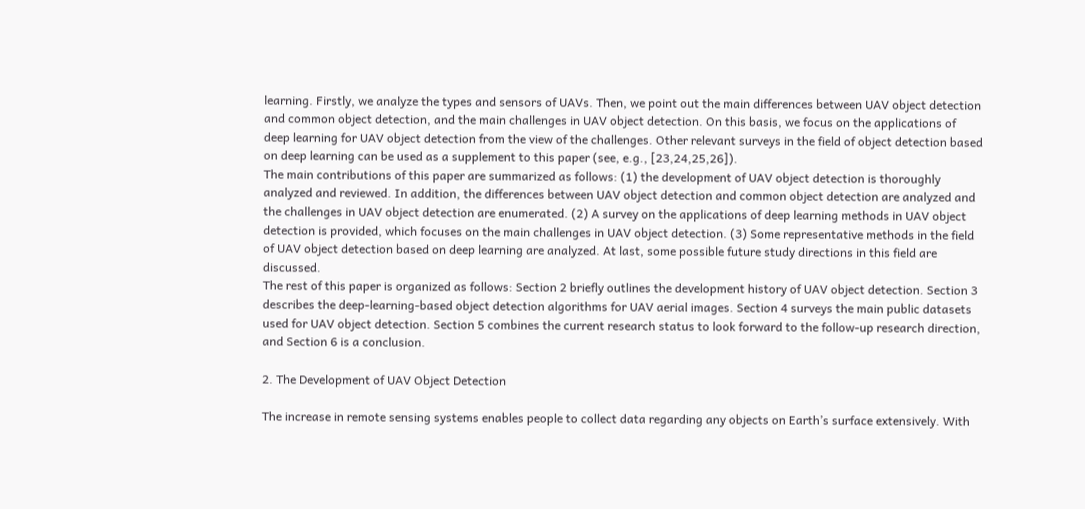learning. Firstly, we analyze the types and sensors of UAVs. Then, we point out the main differences between UAV object detection and common object detection, and the main challenges in UAV object detection. On this basis, we focus on the applications of deep learning for UAV object detection from the view of the challenges. Other relevant surveys in the field of object detection based on deep learning can be used as a supplement to this paper (see, e.g., [23,24,25,26]).
The main contributions of this paper are summarized as follows: (1) the development of UAV object detection is thoroughly analyzed and reviewed. In addition, the differences between UAV object detection and common object detection are analyzed and the challenges in UAV object detection are enumerated. (2) A survey on the applications of deep learning methods in UAV object detection is provided, which focuses on the main challenges in UAV object detection. (3) Some representative methods in the field of UAV object detection based on deep learning are analyzed. At last, some possible future study directions in this field are discussed.
The rest of this paper is organized as follows: Section 2 briefly outlines the development history of UAV object detection. Section 3 describes the deep-learning-based object detection algorithms for UAV aerial images. Section 4 surveys the main public datasets used for UAV object detection. Section 5 combines the current research status to look forward to the follow-up research direction, and Section 6 is a conclusion.

2. The Development of UAV Object Detection

The increase in remote sensing systems enables people to collect data regarding any objects on Earth’s surface extensively. With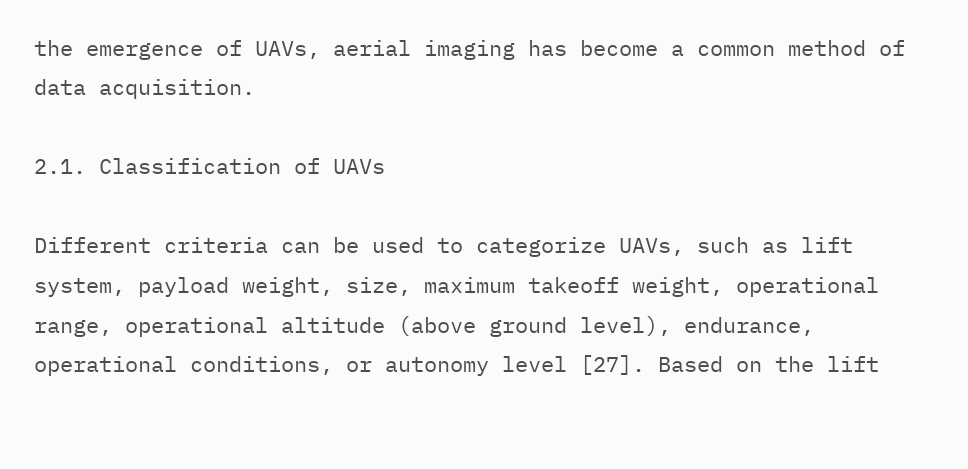the emergence of UAVs, aerial imaging has become a common method of data acquisition.

2.1. Classification of UAVs

Different criteria can be used to categorize UAVs, such as lift system, payload weight, size, maximum takeoff weight, operational range, operational altitude (above ground level), endurance, operational conditions, or autonomy level [27]. Based on the lift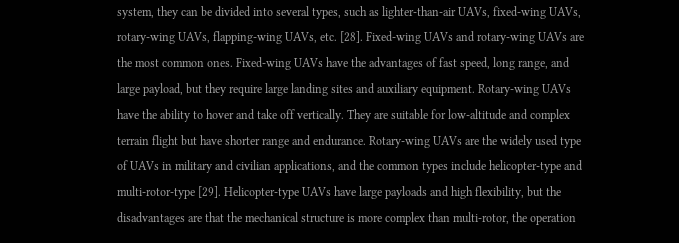system, they can be divided into several types, such as lighter-than-air UAVs, fixed-wing UAVs, rotary-wing UAVs, flapping-wing UAVs, etc. [28]. Fixed-wing UAVs and rotary-wing UAVs are the most common ones. Fixed-wing UAVs have the advantages of fast speed, long range, and large payload, but they require large landing sites and auxiliary equipment. Rotary-wing UAVs have the ability to hover and take off vertically. They are suitable for low-altitude and complex terrain flight but have shorter range and endurance. Rotary-wing UAVs are the widely used type of UAVs in military and civilian applications, and the common types include helicopter-type and multi-rotor-type [29]. Helicopter-type UAVs have large payloads and high flexibility, but the disadvantages are that the mechanical structure is more complex than multi-rotor, the operation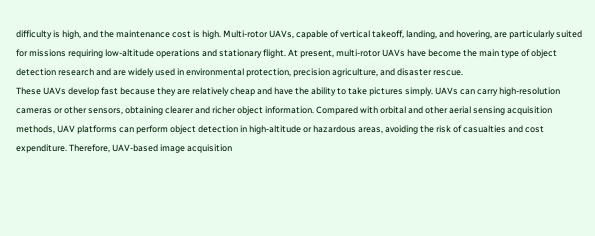difficulty is high, and the maintenance cost is high. Multi-rotor UAVs, capable of vertical takeoff, landing, and hovering, are particularly suited for missions requiring low-altitude operations and stationary flight. At present, multi-rotor UAVs have become the main type of object detection research and are widely used in environmental protection, precision agriculture, and disaster rescue.
These UAVs develop fast because they are relatively cheap and have the ability to take pictures simply. UAVs can carry high-resolution cameras or other sensors, obtaining clearer and richer object information. Compared with orbital and other aerial sensing acquisition methods, UAV platforms can perform object detection in high-altitude or hazardous areas, avoiding the risk of casualties and cost expenditure. Therefore, UAV-based image acquisition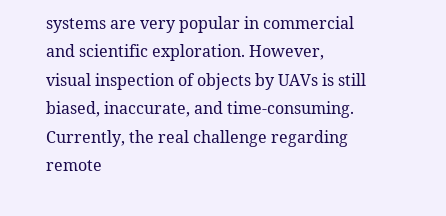systems are very popular in commercial and scientific exploration. However, visual inspection of objects by UAVs is still biased, inaccurate, and time-consuming. Currently, the real challenge regarding remote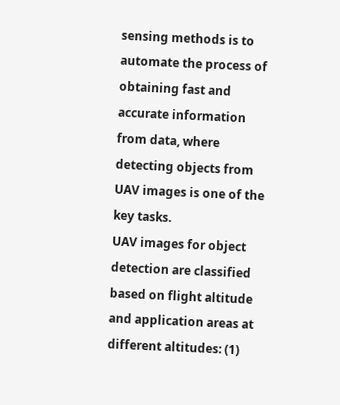sensing methods is to automate the process of obtaining fast and accurate information from data, where detecting objects from UAV images is one of the key tasks.
UAV images for object detection are classified based on flight altitude and application areas at different altitudes: (1)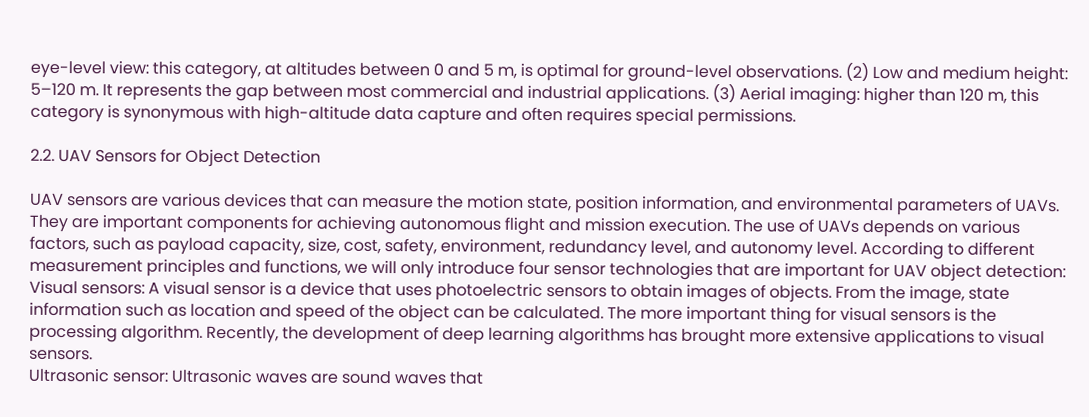eye-level view: this category, at altitudes between 0 and 5 m, is optimal for ground-level observations. (2) Low and medium height: 5–120 m. It represents the gap between most commercial and industrial applications. (3) Aerial imaging: higher than 120 m, this category is synonymous with high-altitude data capture and often requires special permissions.

2.2. UAV Sensors for Object Detection

UAV sensors are various devices that can measure the motion state, position information, and environmental parameters of UAVs. They are important components for achieving autonomous flight and mission execution. The use of UAVs depends on various factors, such as payload capacity, size, cost, safety, environment, redundancy level, and autonomy level. According to different measurement principles and functions, we will only introduce four sensor technologies that are important for UAV object detection:
Visual sensors: A visual sensor is a device that uses photoelectric sensors to obtain images of objects. From the image, state information such as location and speed of the object can be calculated. The more important thing for visual sensors is the processing algorithm. Recently, the development of deep learning algorithms has brought more extensive applications to visual sensors.
Ultrasonic sensor: Ultrasonic waves are sound waves that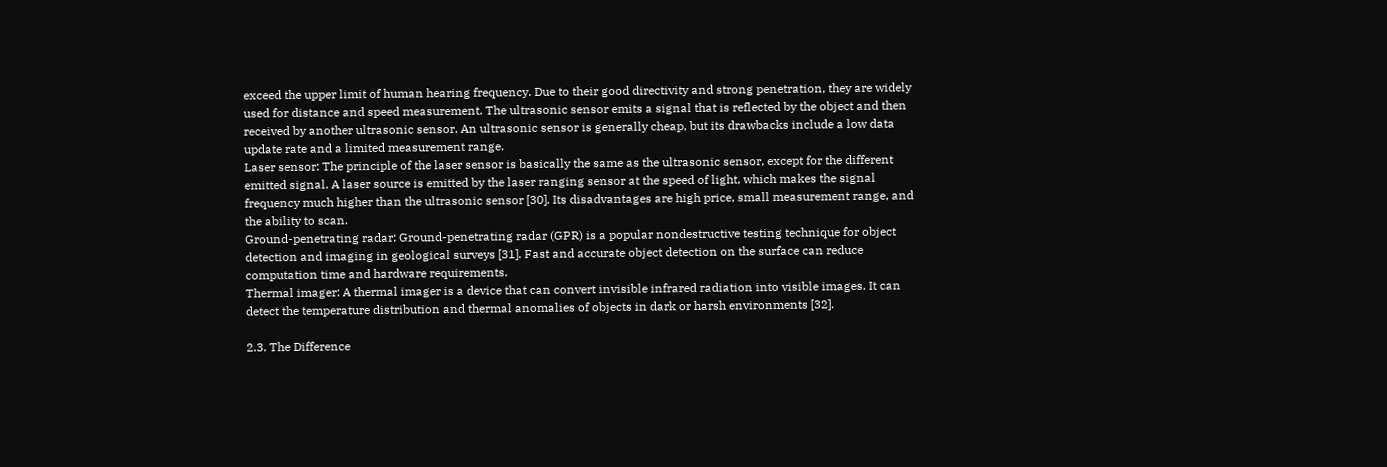exceed the upper limit of human hearing frequency. Due to their good directivity and strong penetration, they are widely used for distance and speed measurement. The ultrasonic sensor emits a signal that is reflected by the object and then received by another ultrasonic sensor. An ultrasonic sensor is generally cheap, but its drawbacks include a low data update rate and a limited measurement range.
Laser sensor: The principle of the laser sensor is basically the same as the ultrasonic sensor, except for the different emitted signal. A laser source is emitted by the laser ranging sensor at the speed of light, which makes the signal frequency much higher than the ultrasonic sensor [30]. Its disadvantages are high price, small measurement range, and the ability to scan.
Ground-penetrating radar: Ground-penetrating radar (GPR) is a popular nondestructive testing technique for object detection and imaging in geological surveys [31]. Fast and accurate object detection on the surface can reduce computation time and hardware requirements.
Thermal imager: A thermal imager is a device that can convert invisible infrared radiation into visible images. It can detect the temperature distribution and thermal anomalies of objects in dark or harsh environments [32].

2.3. The Difference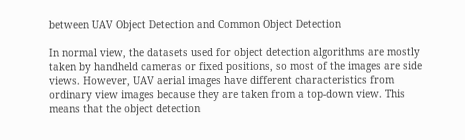between UAV Object Detection and Common Object Detection

In normal view, the datasets used for object detection algorithms are mostly taken by handheld cameras or fixed positions, so most of the images are side views. However, UAV aerial images have different characteristics from ordinary view images because they are taken from a top-down view. This means that the object detection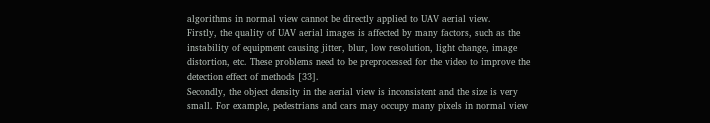algorithms in normal view cannot be directly applied to UAV aerial view.
Firstly, the quality of UAV aerial images is affected by many factors, such as the instability of equipment causing jitter, blur, low resolution, light change, image distortion, etc. These problems need to be preprocessed for the video to improve the detection effect of methods [33].
Secondly, the object density in the aerial view is inconsistent and the size is very small. For example, pedestrians and cars may occupy many pixels in normal view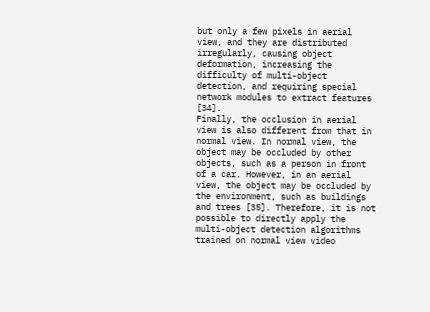but only a few pixels in aerial view, and they are distributed irregularly, causing object deformation, increasing the difficulty of multi-object detection, and requiring special network modules to extract features [34].
Finally, the occlusion in aerial view is also different from that in normal view. In normal view, the object may be occluded by other objects, such as a person in front of a car. However, in an aerial view, the object may be occluded by the environment, such as buildings and trees [35]. Therefore, it is not possible to directly apply the multi-object detection algorithms trained on normal view video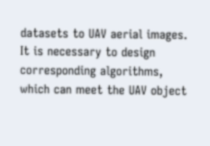datasets to UAV aerial images. It is necessary to design corresponding algorithms, which can meet the UAV object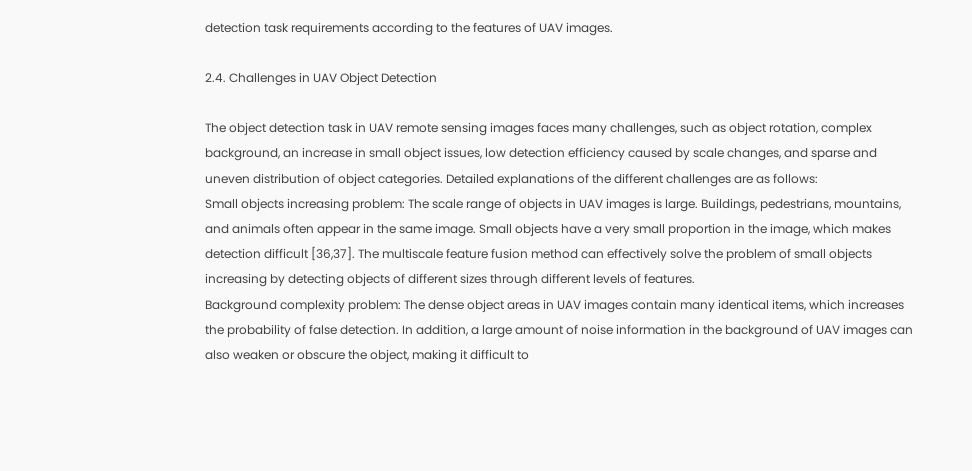detection task requirements according to the features of UAV images.

2.4. Challenges in UAV Object Detection

The object detection task in UAV remote sensing images faces many challenges, such as object rotation, complex background, an increase in small object issues, low detection efficiency caused by scale changes, and sparse and uneven distribution of object categories. Detailed explanations of the different challenges are as follows:
Small objects increasing problem: The scale range of objects in UAV images is large. Buildings, pedestrians, mountains, and animals often appear in the same image. Small objects have a very small proportion in the image, which makes detection difficult [36,37]. The multiscale feature fusion method can effectively solve the problem of small objects increasing by detecting objects of different sizes through different levels of features.
Background complexity problem: The dense object areas in UAV images contain many identical items, which increases the probability of false detection. In addition, a large amount of noise information in the background of UAV images can also weaken or obscure the object, making it difficult to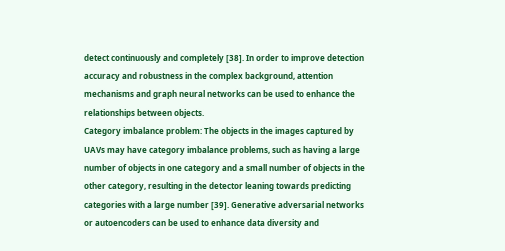detect continuously and completely [38]. In order to improve detection accuracy and robustness in the complex background, attention mechanisms and graph neural networks can be used to enhance the relationships between objects.
Category imbalance problem: The objects in the images captured by UAVs may have category imbalance problems, such as having a large number of objects in one category and a small number of objects in the other category, resulting in the detector leaning towards predicting categories with a large number [39]. Generative adversarial networks or autoencoders can be used to enhance data diversity and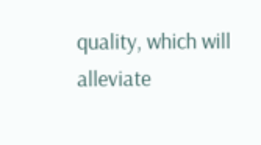quality, which will alleviate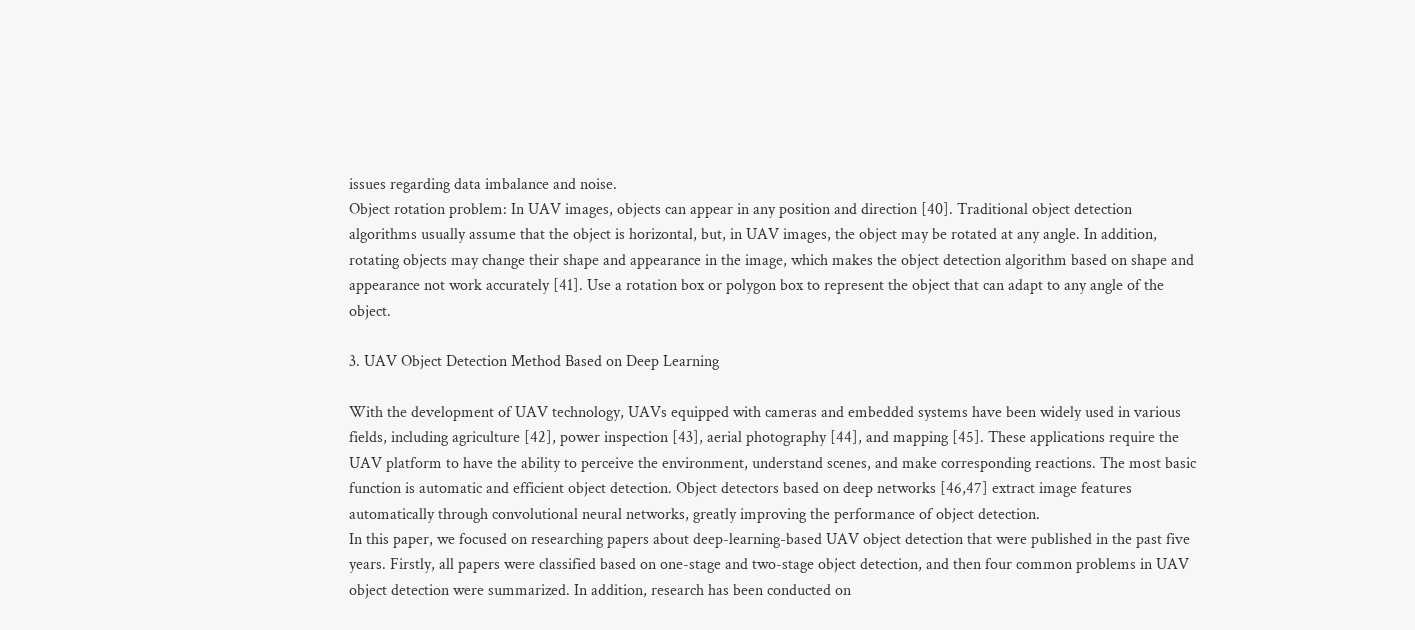issues regarding data imbalance and noise.
Object rotation problem: In UAV images, objects can appear in any position and direction [40]. Traditional object detection algorithms usually assume that the object is horizontal, but, in UAV images, the object may be rotated at any angle. In addition, rotating objects may change their shape and appearance in the image, which makes the object detection algorithm based on shape and appearance not work accurately [41]. Use a rotation box or polygon box to represent the object that can adapt to any angle of the object.

3. UAV Object Detection Method Based on Deep Learning

With the development of UAV technology, UAVs equipped with cameras and embedded systems have been widely used in various fields, including agriculture [42], power inspection [43], aerial photography [44], and mapping [45]. These applications require the UAV platform to have the ability to perceive the environment, understand scenes, and make corresponding reactions. The most basic function is automatic and efficient object detection. Object detectors based on deep networks [46,47] extract image features automatically through convolutional neural networks, greatly improving the performance of object detection.
In this paper, we focused on researching papers about deep-learning-based UAV object detection that were published in the past five years. Firstly, all papers were classified based on one-stage and two-stage object detection, and then four common problems in UAV object detection were summarized. In addition, research has been conducted on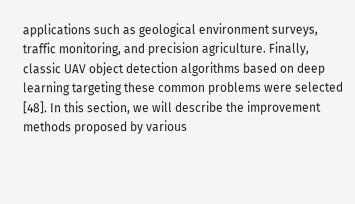applications such as geological environment surveys, traffic monitoring, and precision agriculture. Finally, classic UAV object detection algorithms based on deep learning targeting these common problems were selected [48]. In this section, we will describe the improvement methods proposed by various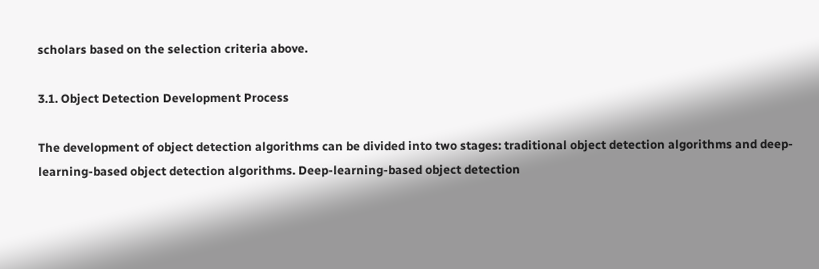scholars based on the selection criteria above.

3.1. Object Detection Development Process

The development of object detection algorithms can be divided into two stages: traditional object detection algorithms and deep-learning-based object detection algorithms. Deep-learning-based object detection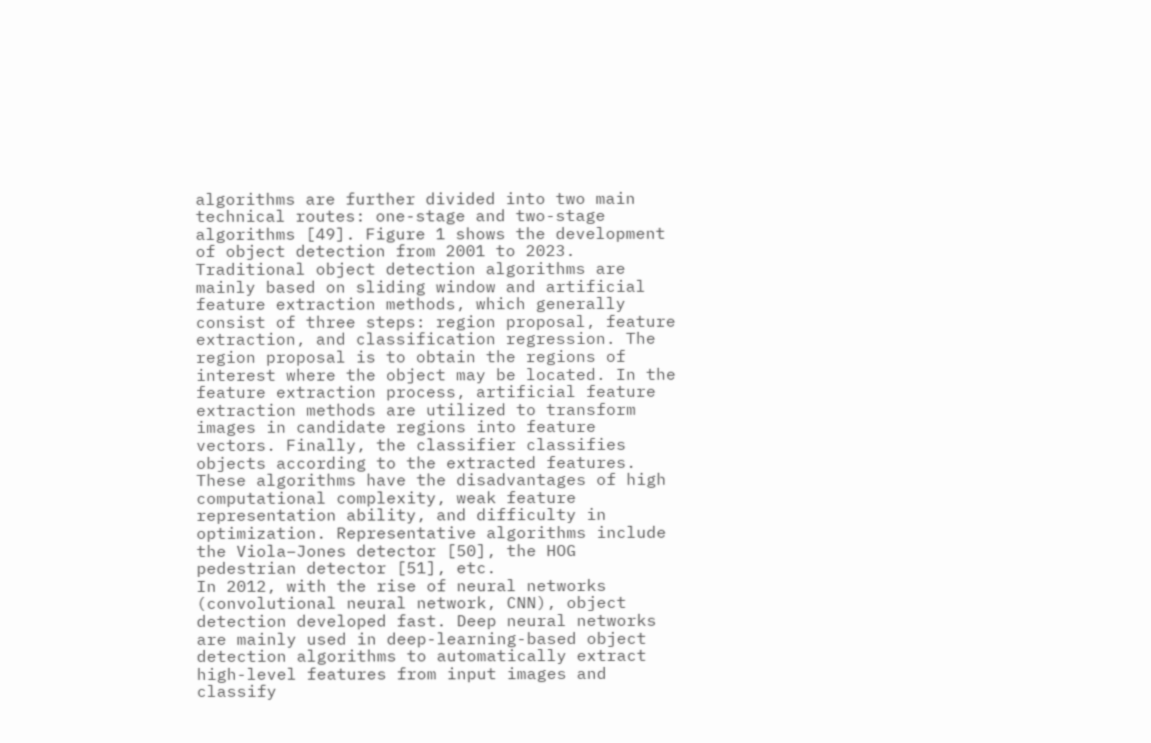algorithms are further divided into two main technical routes: one-stage and two-stage algorithms [49]. Figure 1 shows the development of object detection from 2001 to 2023. Traditional object detection algorithms are mainly based on sliding window and artificial feature extraction methods, which generally consist of three steps: region proposal, feature extraction, and classification regression. The region proposal is to obtain the regions of interest where the object may be located. In the feature extraction process, artificial feature extraction methods are utilized to transform images in candidate regions into feature vectors. Finally, the classifier classifies objects according to the extracted features. These algorithms have the disadvantages of high computational complexity, weak feature representation ability, and difficulty in optimization. Representative algorithms include the Viola–Jones detector [50], the HOG pedestrian detector [51], etc.
In 2012, with the rise of neural networks (convolutional neural network, CNN), object detection developed fast. Deep neural networks are mainly used in deep-learning-based object detection algorithms to automatically extract high-level features from input images and classify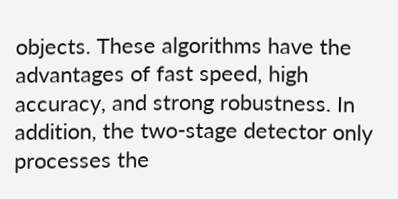objects. These algorithms have the advantages of fast speed, high accuracy, and strong robustness. In addition, the two-stage detector only processes the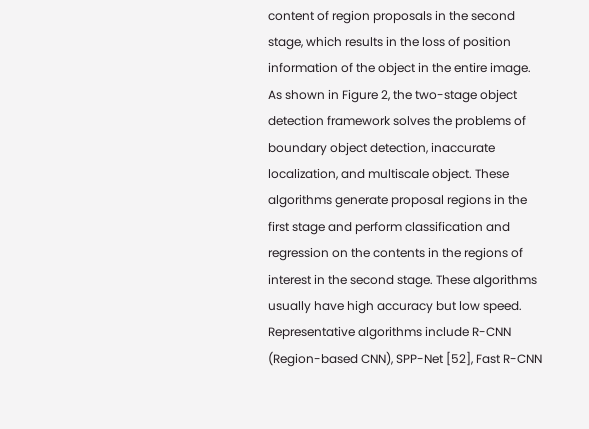content of region proposals in the second stage, which results in the loss of position information of the object in the entire image. As shown in Figure 2, the two-stage object detection framework solves the problems of boundary object detection, inaccurate localization, and multiscale object. These algorithms generate proposal regions in the first stage and perform classification and regression on the contents in the regions of interest in the second stage. These algorithms usually have high accuracy but low speed. Representative algorithms include R-CNN (Region-based CNN), SPP-Net [52], Fast R-CNN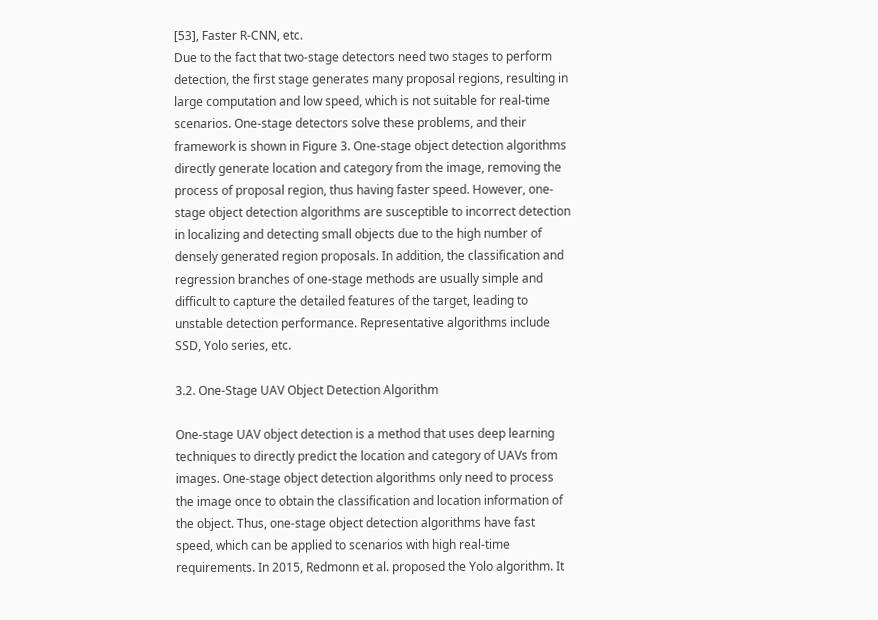[53], Faster R-CNN, etc.
Due to the fact that two-stage detectors need two stages to perform detection, the first stage generates many proposal regions, resulting in large computation and low speed, which is not suitable for real-time scenarios. One-stage detectors solve these problems, and their framework is shown in Figure 3. One-stage object detection algorithms directly generate location and category from the image, removing the process of proposal region, thus having faster speed. However, one-stage object detection algorithms are susceptible to incorrect detection in localizing and detecting small objects due to the high number of densely generated region proposals. In addition, the classification and regression branches of one-stage methods are usually simple and difficult to capture the detailed features of the target, leading to unstable detection performance. Representative algorithms include SSD, Yolo series, etc.

3.2. One-Stage UAV Object Detection Algorithm

One-stage UAV object detection is a method that uses deep learning techniques to directly predict the location and category of UAVs from images. One-stage object detection algorithms only need to process the image once to obtain the classification and location information of the object. Thus, one-stage object detection algorithms have fast speed, which can be applied to scenarios with high real-time requirements. In 2015, Redmonn et al. proposed the Yolo algorithm. It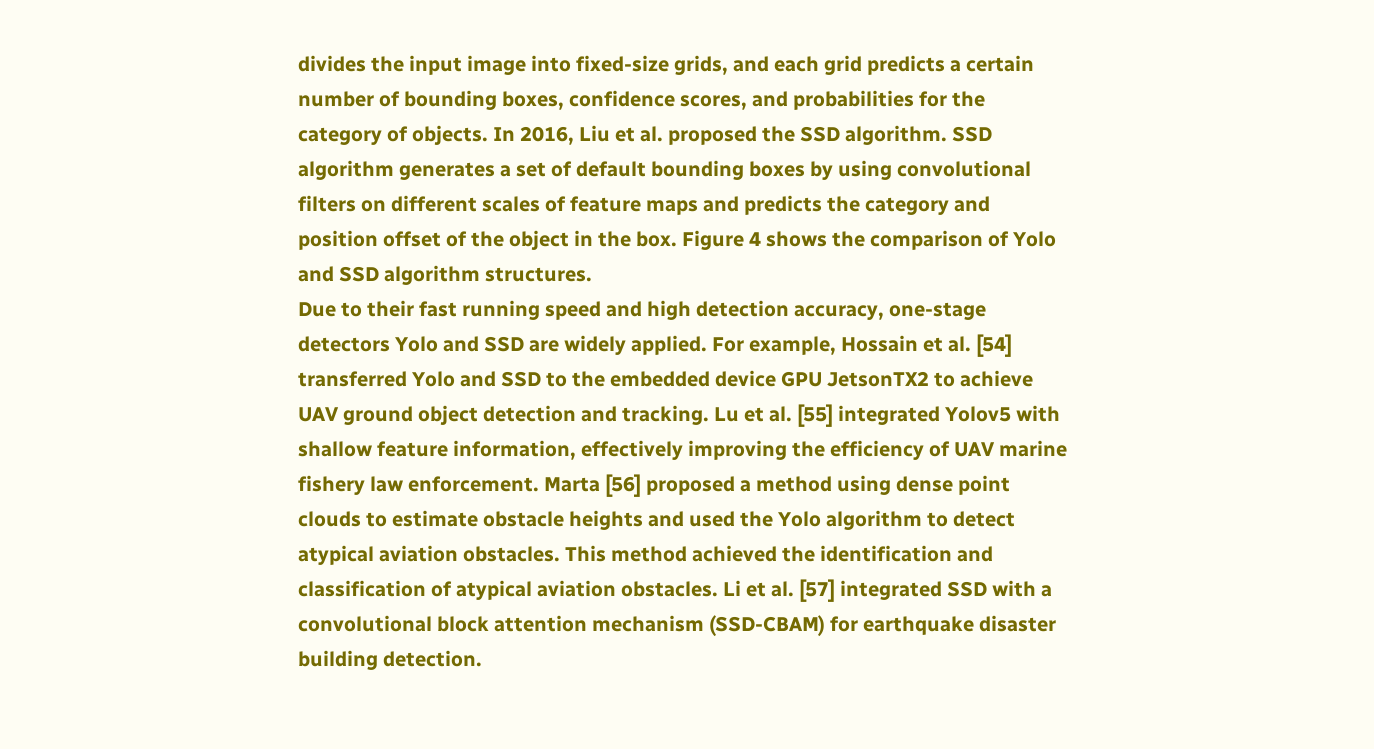divides the input image into fixed-size grids, and each grid predicts a certain number of bounding boxes, confidence scores, and probabilities for the category of objects. In 2016, Liu et al. proposed the SSD algorithm. SSD algorithm generates a set of default bounding boxes by using convolutional filters on different scales of feature maps and predicts the category and position offset of the object in the box. Figure 4 shows the comparison of Yolo and SSD algorithm structures.
Due to their fast running speed and high detection accuracy, one-stage detectors Yolo and SSD are widely applied. For example, Hossain et al. [54] transferred Yolo and SSD to the embedded device GPU JetsonTX2 to achieve UAV ground object detection and tracking. Lu et al. [55] integrated Yolov5 with shallow feature information, effectively improving the efficiency of UAV marine fishery law enforcement. Marta [56] proposed a method using dense point clouds to estimate obstacle heights and used the Yolo algorithm to detect atypical aviation obstacles. This method achieved the identification and classification of atypical aviation obstacles. Li et al. [57] integrated SSD with a convolutional block attention mechanism (SSD-CBAM) for earthquake disaster building detection.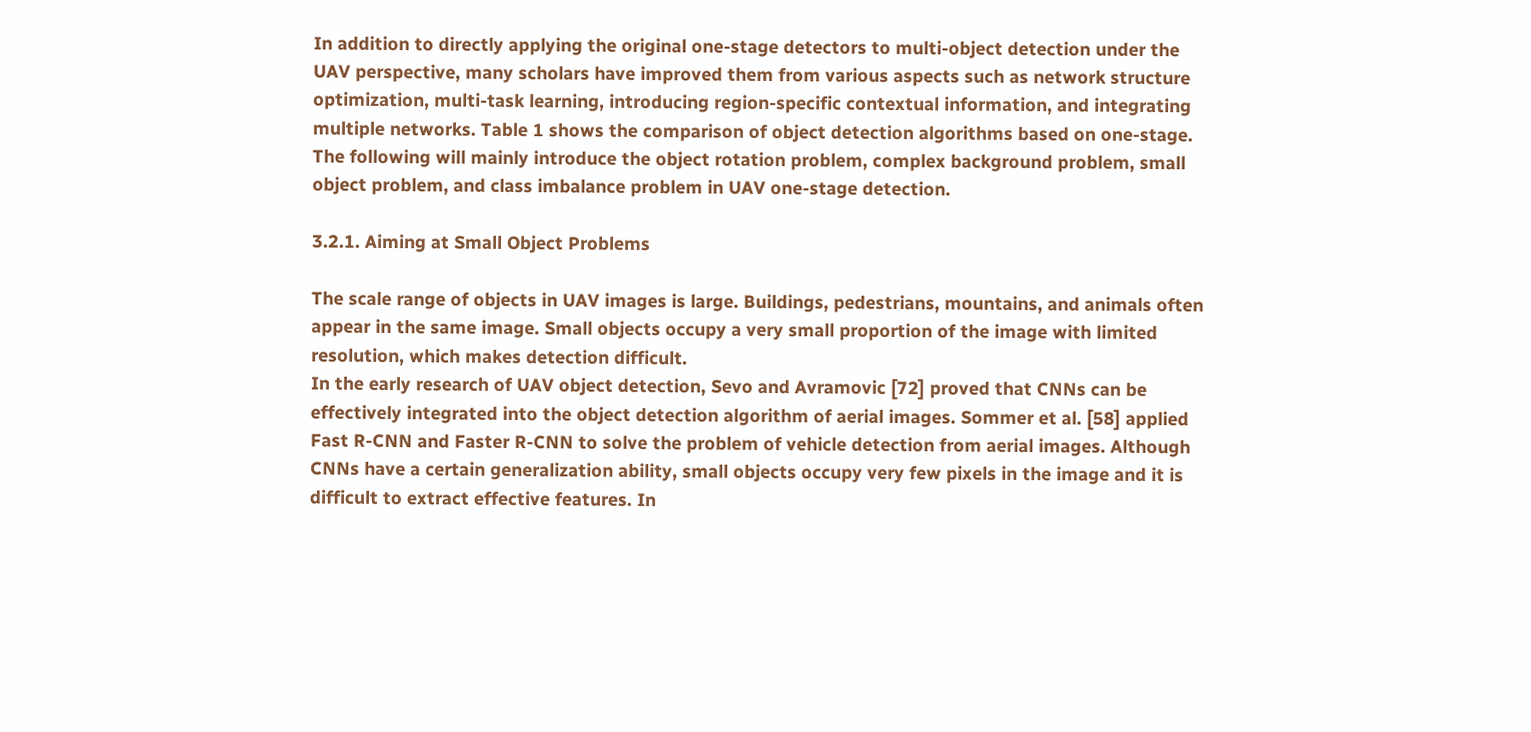In addition to directly applying the original one-stage detectors to multi-object detection under the UAV perspective, many scholars have improved them from various aspects such as network structure optimization, multi-task learning, introducing region-specific contextual information, and integrating multiple networks. Table 1 shows the comparison of object detection algorithms based on one-stage. The following will mainly introduce the object rotation problem, complex background problem, small object problem, and class imbalance problem in UAV one-stage detection.

3.2.1. Aiming at Small Object Problems

The scale range of objects in UAV images is large. Buildings, pedestrians, mountains, and animals often appear in the same image. Small objects occupy a very small proportion of the image with limited resolution, which makes detection difficult.
In the early research of UAV object detection, Sevo and Avramovic [72] proved that CNNs can be effectively integrated into the object detection algorithm of aerial images. Sommer et al. [58] applied Fast R-CNN and Faster R-CNN to solve the problem of vehicle detection from aerial images. Although CNNs have a certain generalization ability, small objects occupy very few pixels in the image and it is difficult to extract effective features. In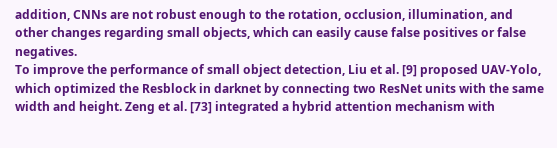addition, CNNs are not robust enough to the rotation, occlusion, illumination, and other changes regarding small objects, which can easily cause false positives or false negatives.
To improve the performance of small object detection, Liu et al. [9] proposed UAV-Yolo, which optimized the Resblock in darknet by connecting two ResNet units with the same width and height. Zeng et al. [73] integrated a hybrid attention mechanism with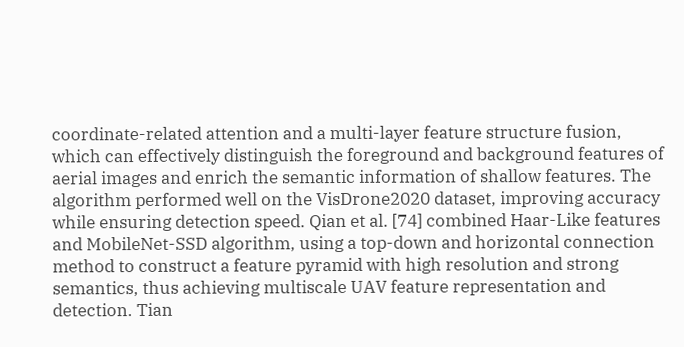coordinate-related attention and a multi-layer feature structure fusion, which can effectively distinguish the foreground and background features of aerial images and enrich the semantic information of shallow features. The algorithm performed well on the VisDrone2020 dataset, improving accuracy while ensuring detection speed. Qian et al. [74] combined Haar-Like features and MobileNet-SSD algorithm, using a top-down and horizontal connection method to construct a feature pyramid with high resolution and strong semantics, thus achieving multiscale UAV feature representation and detection. Tian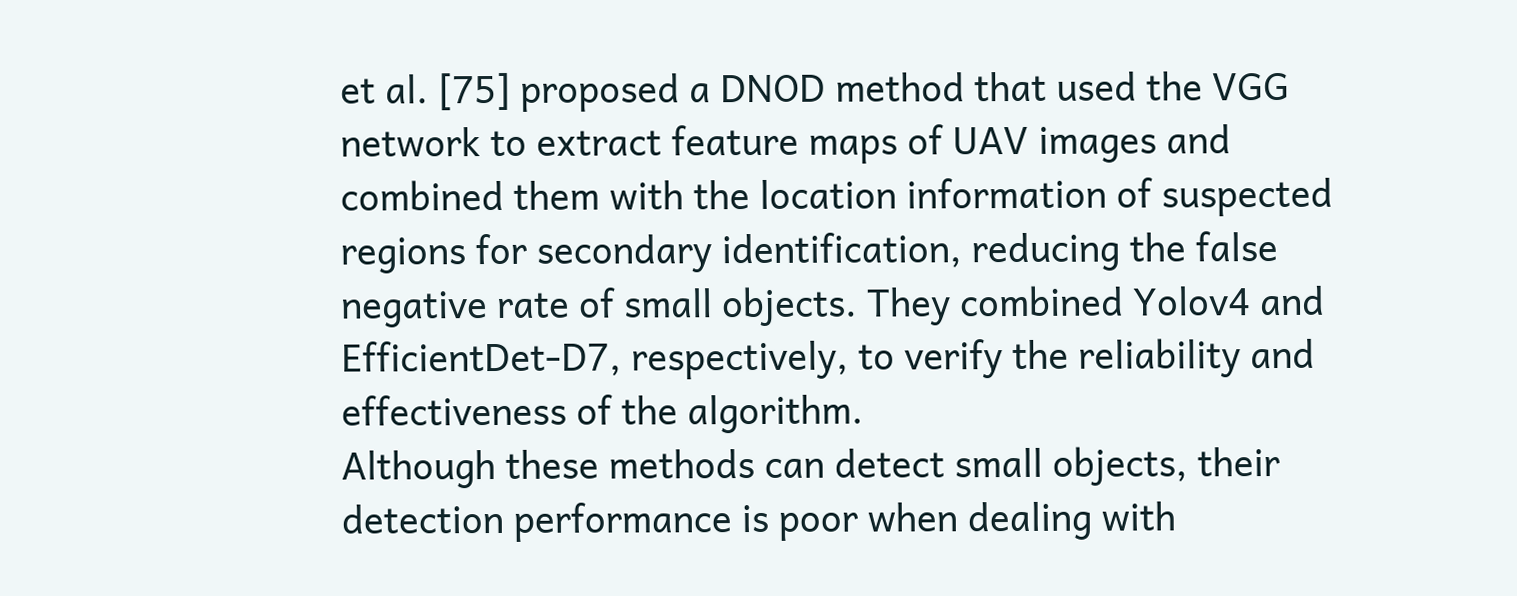et al. [75] proposed a DNOD method that used the VGG network to extract feature maps of UAV images and combined them with the location information of suspected regions for secondary identification, reducing the false negative rate of small objects. They combined Yolov4 and EfficientDet-D7, respectively, to verify the reliability and effectiveness of the algorithm.
Although these methods can detect small objects, their detection performance is poor when dealing with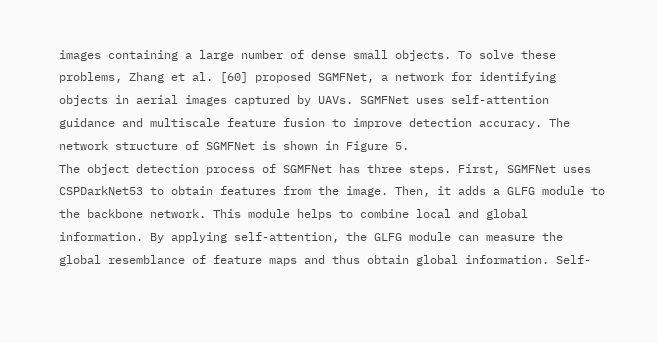images containing a large number of dense small objects. To solve these problems, Zhang et al. [60] proposed SGMFNet, a network for identifying objects in aerial images captured by UAVs. SGMFNet uses self-attention guidance and multiscale feature fusion to improve detection accuracy. The network structure of SGMFNet is shown in Figure 5.
The object detection process of SGMFNet has three steps. First, SGMFNet uses CSPDarkNet53 to obtain features from the image. Then, it adds a GLFG module to the backbone network. This module helps to combine local and global information. By applying self-attention, the GLFG module can measure the global resemblance of feature maps and thus obtain global information. Self-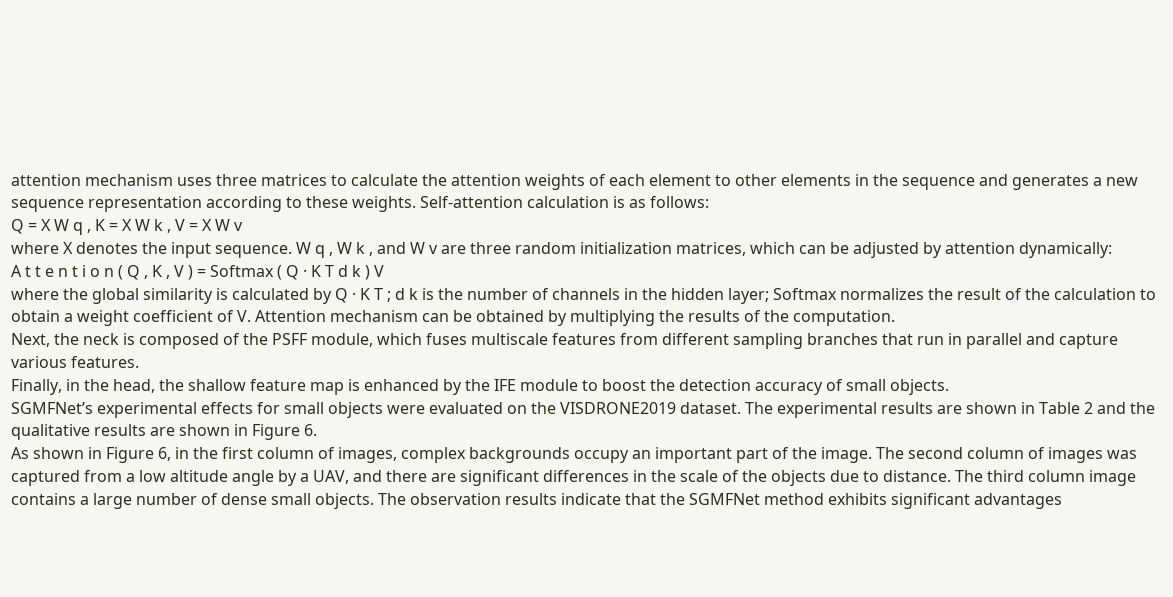attention mechanism uses three matrices to calculate the attention weights of each element to other elements in the sequence and generates a new sequence representation according to these weights. Self-attention calculation is as follows:
Q = X W q , K = X W k , V = X W v
where X denotes the input sequence. W q , W k , and W v are three random initialization matrices, which can be adjusted by attention dynamically:
A t t e n t i o n ( Q , K , V ) = Softmax ( Q · K T d k ) V
where the global similarity is calculated by Q · K T ; d k is the number of channels in the hidden layer; Softmax normalizes the result of the calculation to obtain a weight coefficient of V. Attention mechanism can be obtained by multiplying the results of the computation.
Next, the neck is composed of the PSFF module, which fuses multiscale features from different sampling branches that run in parallel and capture various features.
Finally, in the head, the shallow feature map is enhanced by the IFE module to boost the detection accuracy of small objects.
SGMFNet’s experimental effects for small objects were evaluated on the VISDRONE2019 dataset. The experimental results are shown in Table 2 and the qualitative results are shown in Figure 6.
As shown in Figure 6, in the first column of images, complex backgrounds occupy an important part of the image. The second column of images was captured from a low altitude angle by a UAV, and there are significant differences in the scale of the objects due to distance. The third column image contains a large number of dense small objects. The observation results indicate that the SGMFNet method exhibits significant advantages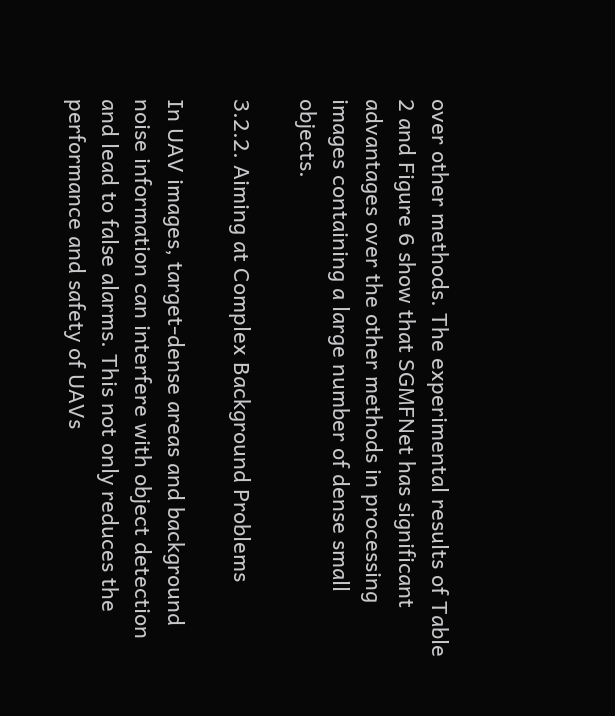over other methods. The experimental results of Table 2 and Figure 6 show that SGMFNet has significant advantages over the other methods in processing images containing a large number of dense small objects.

3.2.2. Aiming at Complex Background Problems

In UAV images, target-dense areas and background noise information can interfere with object detection and lead to false alarms. This not only reduces the performance and safety of UAVs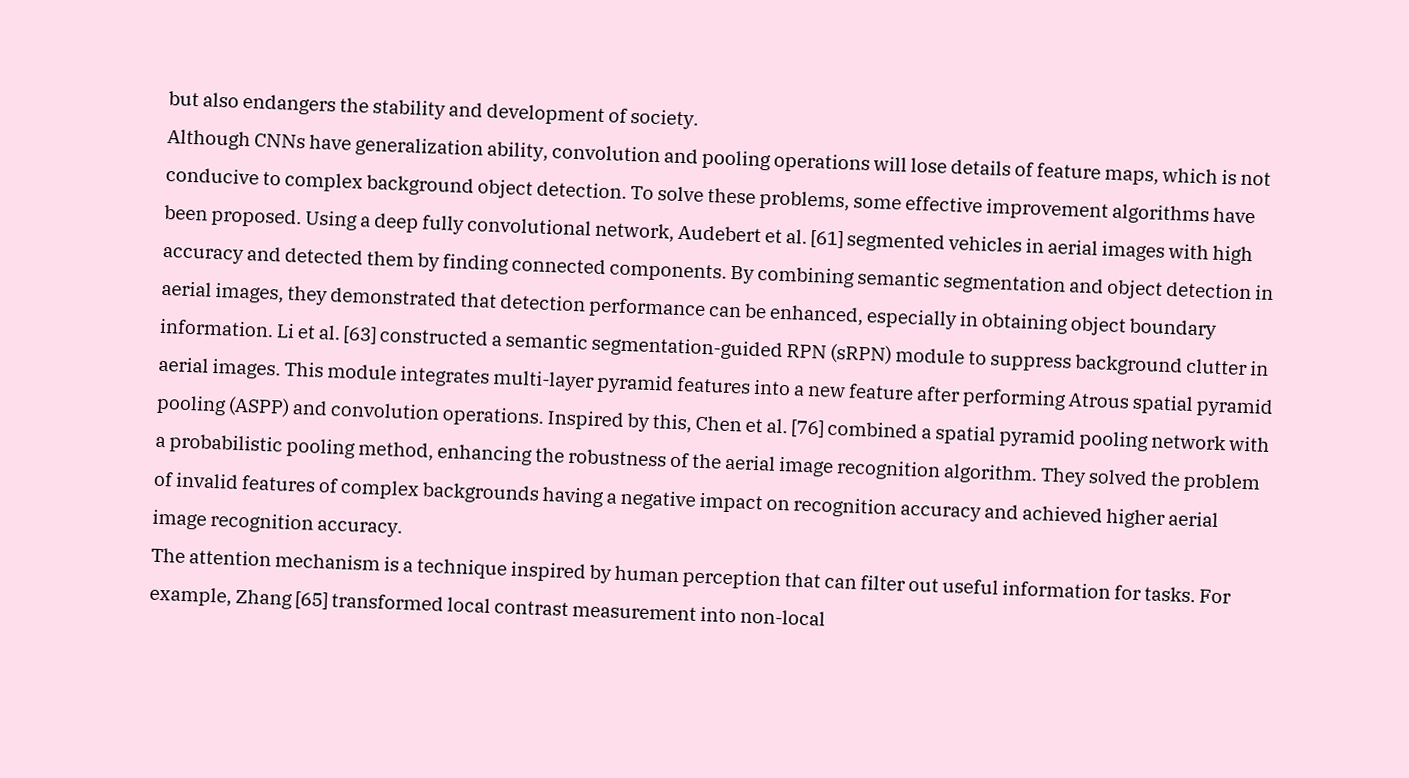but also endangers the stability and development of society.
Although CNNs have generalization ability, convolution and pooling operations will lose details of feature maps, which is not conducive to complex background object detection. To solve these problems, some effective improvement algorithms have been proposed. Using a deep fully convolutional network, Audebert et al. [61] segmented vehicles in aerial images with high accuracy and detected them by finding connected components. By combining semantic segmentation and object detection in aerial images, they demonstrated that detection performance can be enhanced, especially in obtaining object boundary information. Li et al. [63] constructed a semantic segmentation-guided RPN (sRPN) module to suppress background clutter in aerial images. This module integrates multi-layer pyramid features into a new feature after performing Atrous spatial pyramid pooling (ASPP) and convolution operations. Inspired by this, Chen et al. [76] combined a spatial pyramid pooling network with a probabilistic pooling method, enhancing the robustness of the aerial image recognition algorithm. They solved the problem of invalid features of complex backgrounds having a negative impact on recognition accuracy and achieved higher aerial image recognition accuracy.
The attention mechanism is a technique inspired by human perception that can filter out useful information for tasks. For example, Zhang [65] transformed local contrast measurement into non-local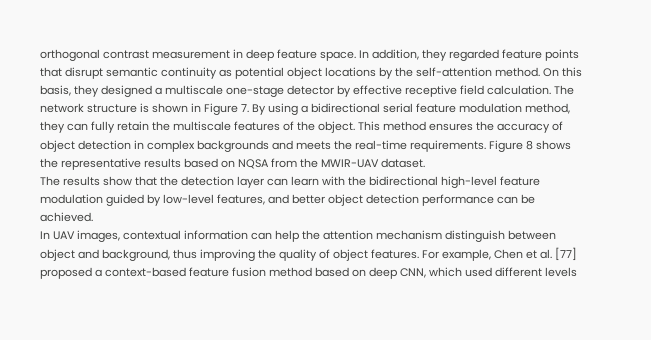orthogonal contrast measurement in deep feature space. In addition, they regarded feature points that disrupt semantic continuity as potential object locations by the self-attention method. On this basis, they designed a multiscale one-stage detector by effective receptive field calculation. The network structure is shown in Figure 7. By using a bidirectional serial feature modulation method, they can fully retain the multiscale features of the object. This method ensures the accuracy of object detection in complex backgrounds and meets the real-time requirements. Figure 8 shows the representative results based on NQSA from the MWIR-UAV dataset.
The results show that the detection layer can learn with the bidirectional high-level feature modulation guided by low-level features, and better object detection performance can be achieved.
In UAV images, contextual information can help the attention mechanism distinguish between object and background, thus improving the quality of object features. For example, Chen et al. [77] proposed a context-based feature fusion method based on deep CNN, which used different levels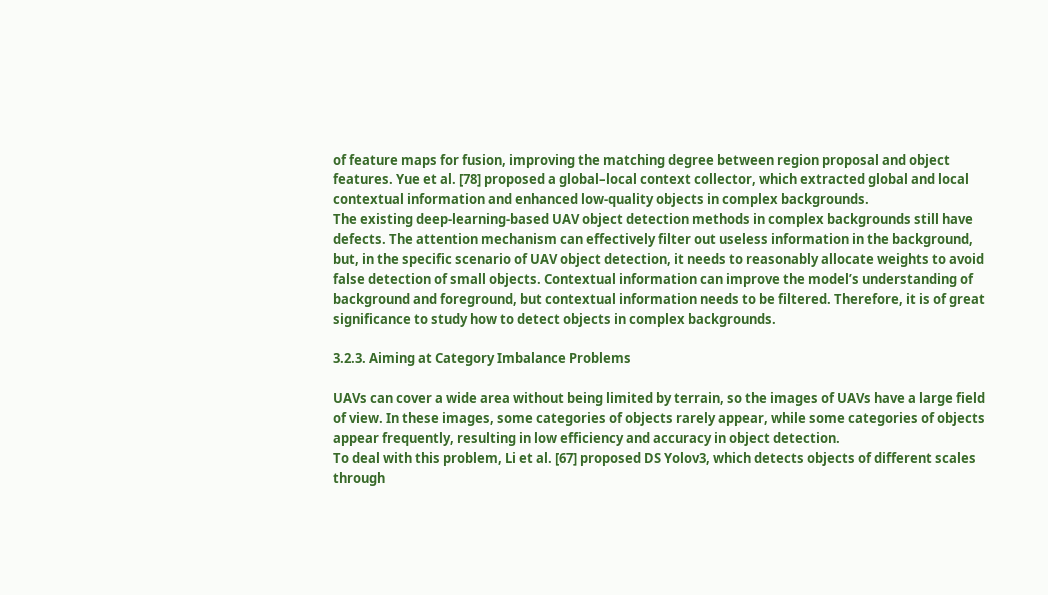of feature maps for fusion, improving the matching degree between region proposal and object features. Yue et al. [78] proposed a global–local context collector, which extracted global and local contextual information and enhanced low-quality objects in complex backgrounds.
The existing deep-learning-based UAV object detection methods in complex backgrounds still have defects. The attention mechanism can effectively filter out useless information in the background, but, in the specific scenario of UAV object detection, it needs to reasonably allocate weights to avoid false detection of small objects. Contextual information can improve the model’s understanding of background and foreground, but contextual information needs to be filtered. Therefore, it is of great significance to study how to detect objects in complex backgrounds.

3.2.3. Aiming at Category Imbalance Problems

UAVs can cover a wide area without being limited by terrain, so the images of UAVs have a large field of view. In these images, some categories of objects rarely appear, while some categories of objects appear frequently, resulting in low efficiency and accuracy in object detection.
To deal with this problem, Li et al. [67] proposed DS Yolov3, which detects objects of different scales through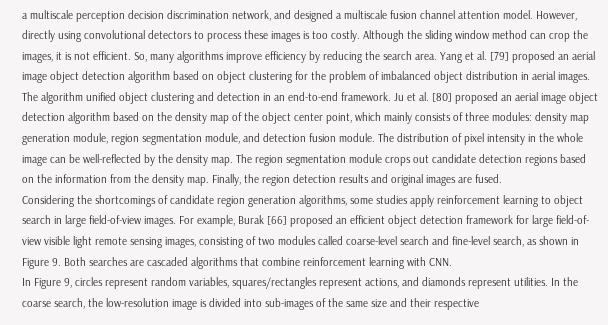a multiscale perception decision discrimination network, and designed a multiscale fusion channel attention model. However, directly using convolutional detectors to process these images is too costly. Although the sliding window method can crop the images, it is not efficient. So, many algorithms improve efficiency by reducing the search area. Yang et al. [79] proposed an aerial image object detection algorithm based on object clustering for the problem of imbalanced object distribution in aerial images. The algorithm unified object clustering and detection in an end-to-end framework. Ju et al. [80] proposed an aerial image object detection algorithm based on the density map of the object center point, which mainly consists of three modules: density map generation module, region segmentation module, and detection fusion module. The distribution of pixel intensity in the whole image can be well-reflected by the density map. The region segmentation module crops out candidate detection regions based on the information from the density map. Finally, the region detection results and original images are fused.
Considering the shortcomings of candidate region generation algorithms, some studies apply reinforcement learning to object search in large field-of-view images. For example, Burak [66] proposed an efficient object detection framework for large field-of-view visible light remote sensing images, consisting of two modules called coarse-level search and fine-level search, as shown in Figure 9. Both searches are cascaded algorithms that combine reinforcement learning with CNN.
In Figure 9, circles represent random variables, squares/rectangles represent actions, and diamonds represent utilities. In the coarse search, the low-resolution image is divided into sub-images of the same size and their respective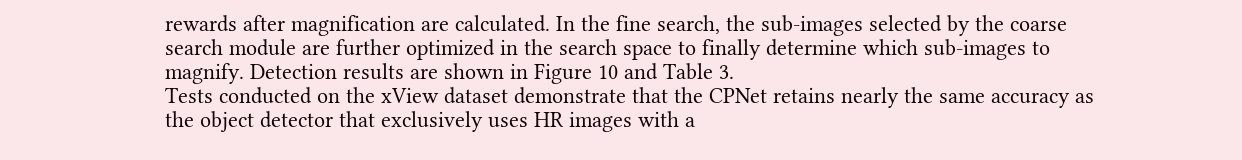rewards after magnification are calculated. In the fine search, the sub-images selected by the coarse search module are further optimized in the search space to finally determine which sub-images to magnify. Detection results are shown in Figure 10 and Table 3.
Tests conducted on the xView dataset demonstrate that the CPNet retains nearly the same accuracy as the object detector that exclusively uses HR images with a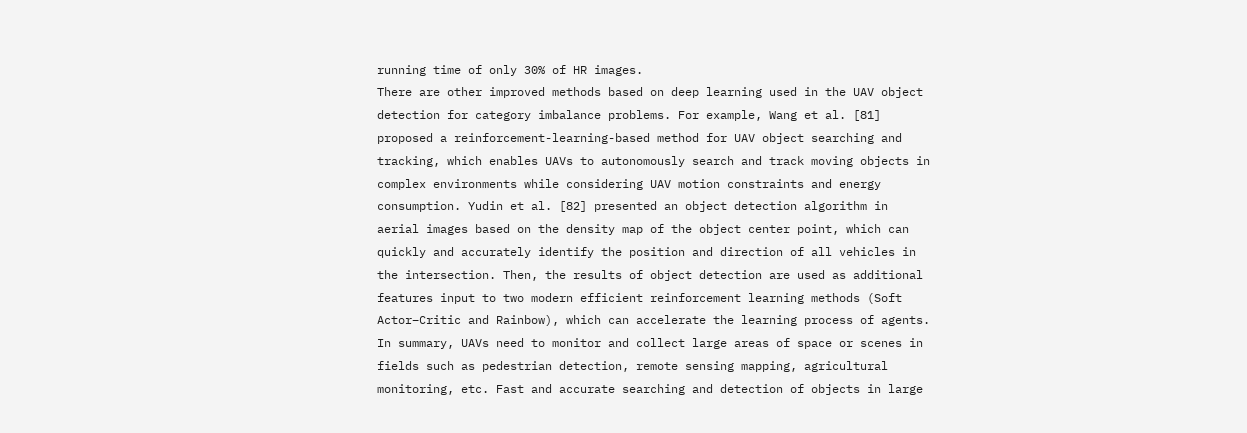running time of only 30% of HR images.
There are other improved methods based on deep learning used in the UAV object detection for category imbalance problems. For example, Wang et al. [81] proposed a reinforcement-learning-based method for UAV object searching and tracking, which enables UAVs to autonomously search and track moving objects in complex environments while considering UAV motion constraints and energy consumption. Yudin et al. [82] presented an object detection algorithm in aerial images based on the density map of the object center point, which can quickly and accurately identify the position and direction of all vehicles in the intersection. Then, the results of object detection are used as additional features input to two modern efficient reinforcement learning methods (Soft Actor–Critic and Rainbow), which can accelerate the learning process of agents.
In summary, UAVs need to monitor and collect large areas of space or scenes in fields such as pedestrian detection, remote sensing mapping, agricultural monitoring, etc. Fast and accurate searching and detection of objects in large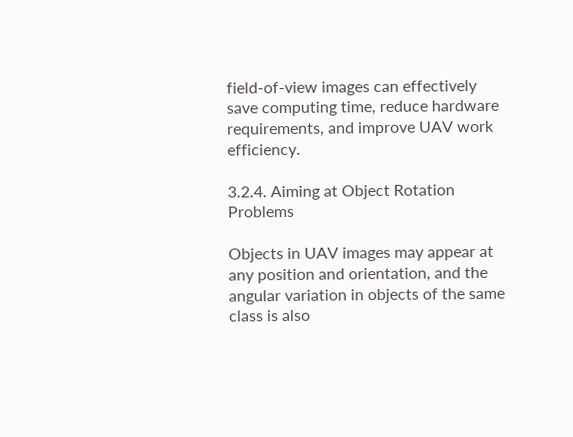field-of-view images can effectively save computing time, reduce hardware requirements, and improve UAV work efficiency.

3.2.4. Aiming at Object Rotation Problems

Objects in UAV images may appear at any position and orientation, and the angular variation in objects of the same class is also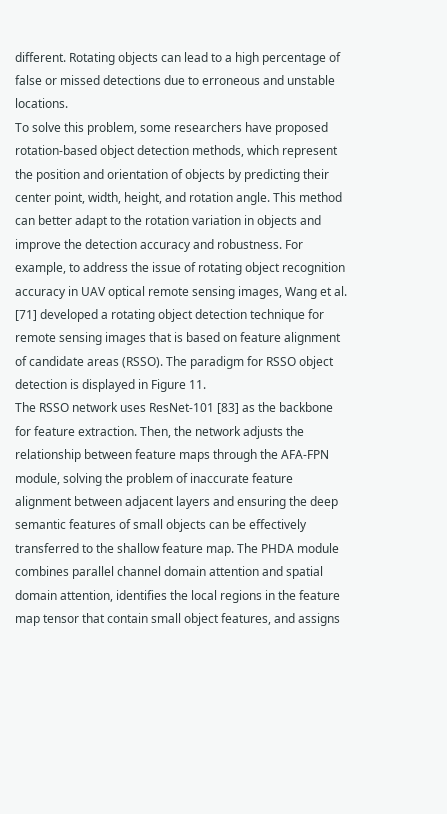different. Rotating objects can lead to a high percentage of false or missed detections due to erroneous and unstable locations.
To solve this problem, some researchers have proposed rotation-based object detection methods, which represent the position and orientation of objects by predicting their center point, width, height, and rotation angle. This method can better adapt to the rotation variation in objects and improve the detection accuracy and robustness. For example, to address the issue of rotating object recognition accuracy in UAV optical remote sensing images, Wang et al. [71] developed a rotating object detection technique for remote sensing images that is based on feature alignment of candidate areas (RSSO). The paradigm for RSSO object detection is displayed in Figure 11.
The RSSO network uses ResNet-101 [83] as the backbone for feature extraction. Then, the network adjusts the relationship between feature maps through the AFA-FPN module, solving the problem of inaccurate feature alignment between adjacent layers and ensuring the deep semantic features of small objects can be effectively transferred to the shallow feature map. The PHDA module combines parallel channel domain attention and spatial domain attention, identifies the local regions in the feature map tensor that contain small object features, and assigns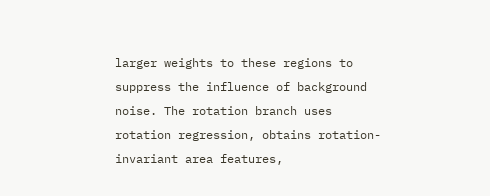larger weights to these regions to suppress the influence of background noise. The rotation branch uses rotation regression, obtains rotation-invariant area features,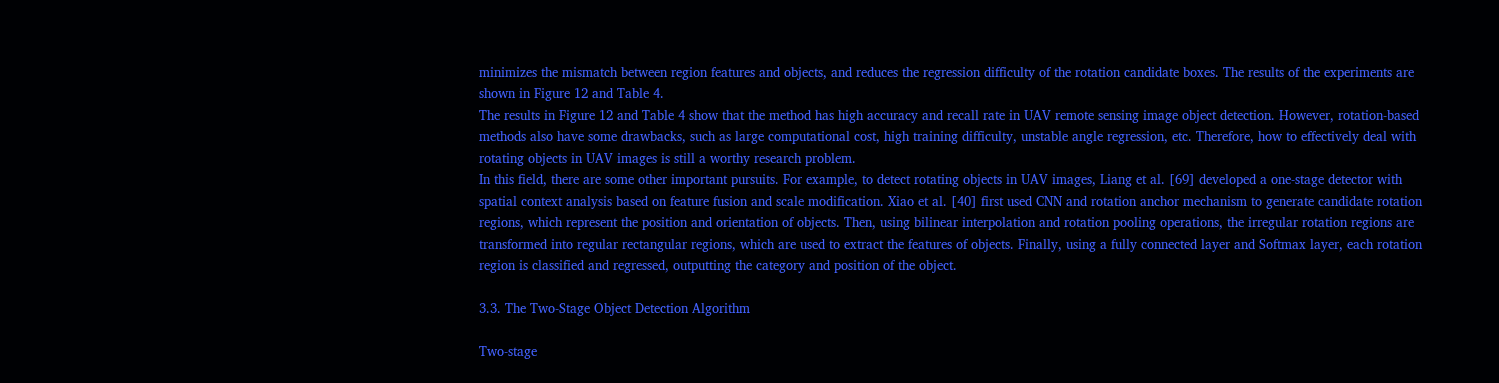minimizes the mismatch between region features and objects, and reduces the regression difficulty of the rotation candidate boxes. The results of the experiments are shown in Figure 12 and Table 4.
The results in Figure 12 and Table 4 show that the method has high accuracy and recall rate in UAV remote sensing image object detection. However, rotation-based methods also have some drawbacks, such as large computational cost, high training difficulty, unstable angle regression, etc. Therefore, how to effectively deal with rotating objects in UAV images is still a worthy research problem.
In this field, there are some other important pursuits. For example, to detect rotating objects in UAV images, Liang et al. [69] developed a one-stage detector with spatial context analysis based on feature fusion and scale modification. Xiao et al. [40] first used CNN and rotation anchor mechanism to generate candidate rotation regions, which represent the position and orientation of objects. Then, using bilinear interpolation and rotation pooling operations, the irregular rotation regions are transformed into regular rectangular regions, which are used to extract the features of objects. Finally, using a fully connected layer and Softmax layer, each rotation region is classified and regressed, outputting the category and position of the object.

3.3. The Two-Stage Object Detection Algorithm

Two-stage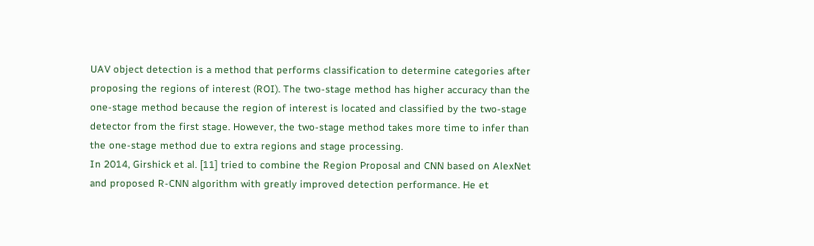UAV object detection is a method that performs classification to determine categories after proposing the regions of interest (ROI). The two-stage method has higher accuracy than the one-stage method because the region of interest is located and classified by the two-stage detector from the first stage. However, the two-stage method takes more time to infer than the one-stage method due to extra regions and stage processing.
In 2014, Girshick et al. [11] tried to combine the Region Proposal and CNN based on AlexNet and proposed R-CNN algorithm with greatly improved detection performance. He et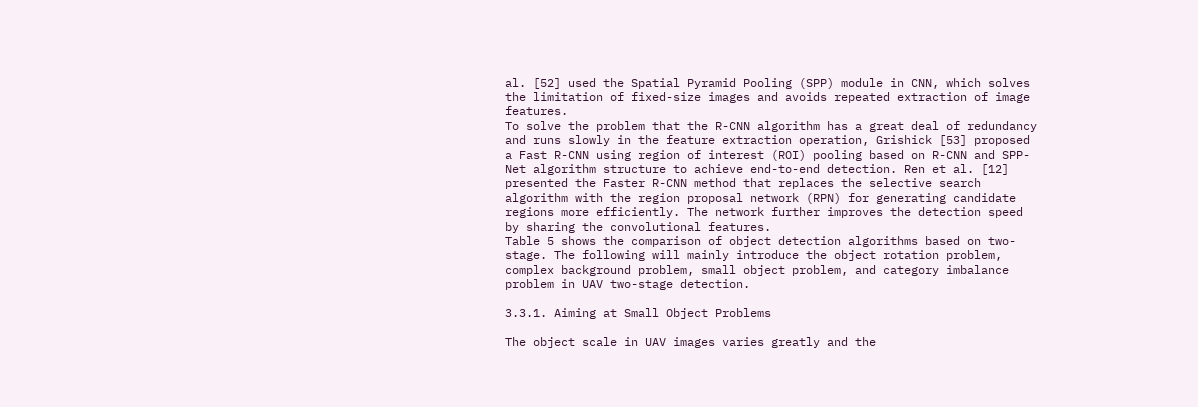al. [52] used the Spatial Pyramid Pooling (SPP) module in CNN, which solves the limitation of fixed-size images and avoids repeated extraction of image features.
To solve the problem that the R-CNN algorithm has a great deal of redundancy and runs slowly in the feature extraction operation, Grishick [53] proposed a Fast R-CNN using region of interest (ROI) pooling based on R-CNN and SPP-Net algorithm structure to achieve end-to-end detection. Ren et al. [12] presented the Faster R-CNN method that replaces the selective search algorithm with the region proposal network (RPN) for generating candidate regions more efficiently. The network further improves the detection speed by sharing the convolutional features.
Table 5 shows the comparison of object detection algorithms based on two-stage. The following will mainly introduce the object rotation problem, complex background problem, small object problem, and category imbalance problem in UAV two-stage detection.

3.3.1. Aiming at Small Object Problems

The object scale in UAV images varies greatly and the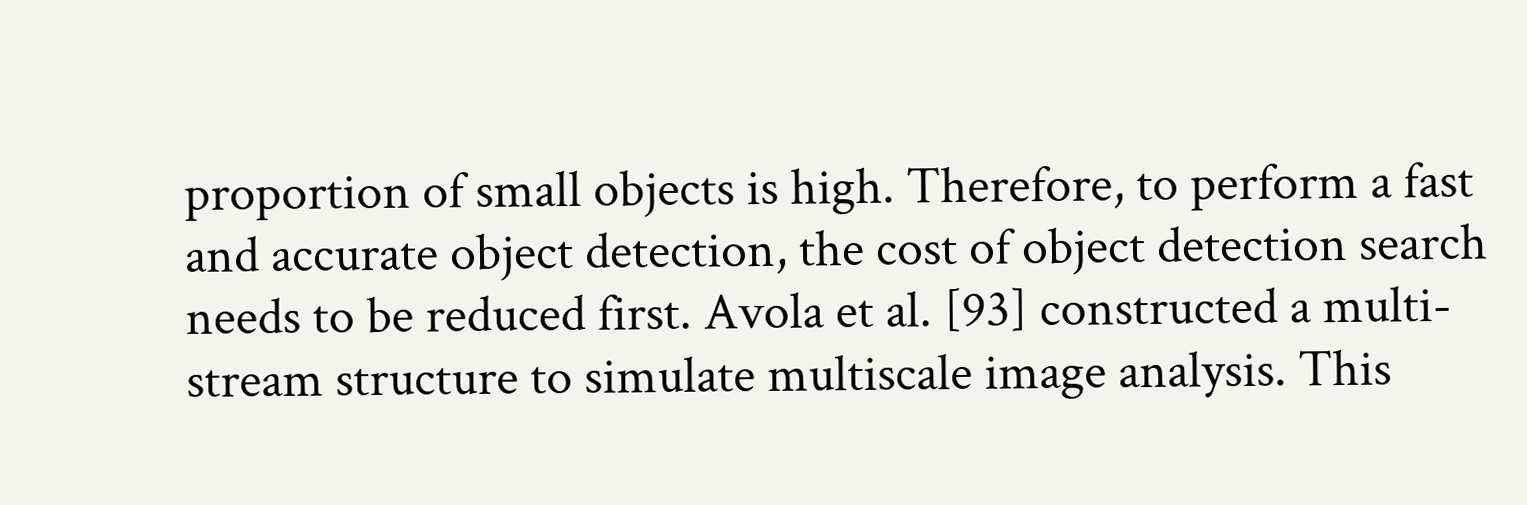proportion of small objects is high. Therefore, to perform a fast and accurate object detection, the cost of object detection search needs to be reduced first. Avola et al. [93] constructed a multi-stream structure to simulate multiscale image analysis. This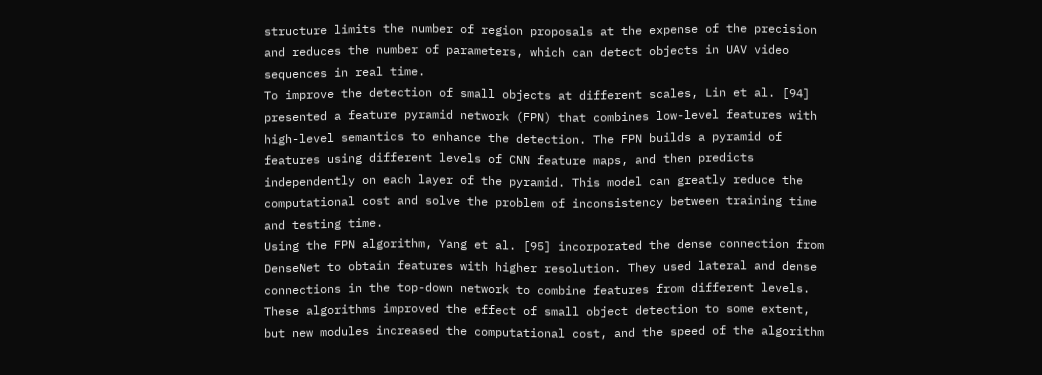structure limits the number of region proposals at the expense of the precision and reduces the number of parameters, which can detect objects in UAV video sequences in real time.
To improve the detection of small objects at different scales, Lin et al. [94] presented a feature pyramid network (FPN) that combines low-level features with high-level semantics to enhance the detection. The FPN builds a pyramid of features using different levels of CNN feature maps, and then predicts independently on each layer of the pyramid. This model can greatly reduce the computational cost and solve the problem of inconsistency between training time and testing time.
Using the FPN algorithm, Yang et al. [95] incorporated the dense connection from DenseNet to obtain features with higher resolution. They used lateral and dense connections in the top-down network to combine features from different levels. These algorithms improved the effect of small object detection to some extent, but new modules increased the computational cost, and the speed of the algorithm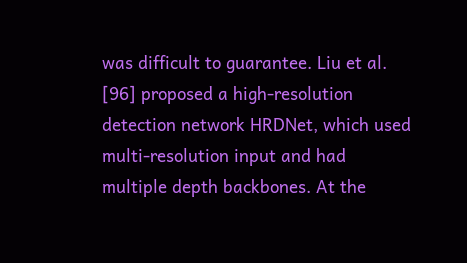was difficult to guarantee. Liu et al. [96] proposed a high-resolution detection network HRDNet, which used multi-resolution input and had multiple depth backbones. At the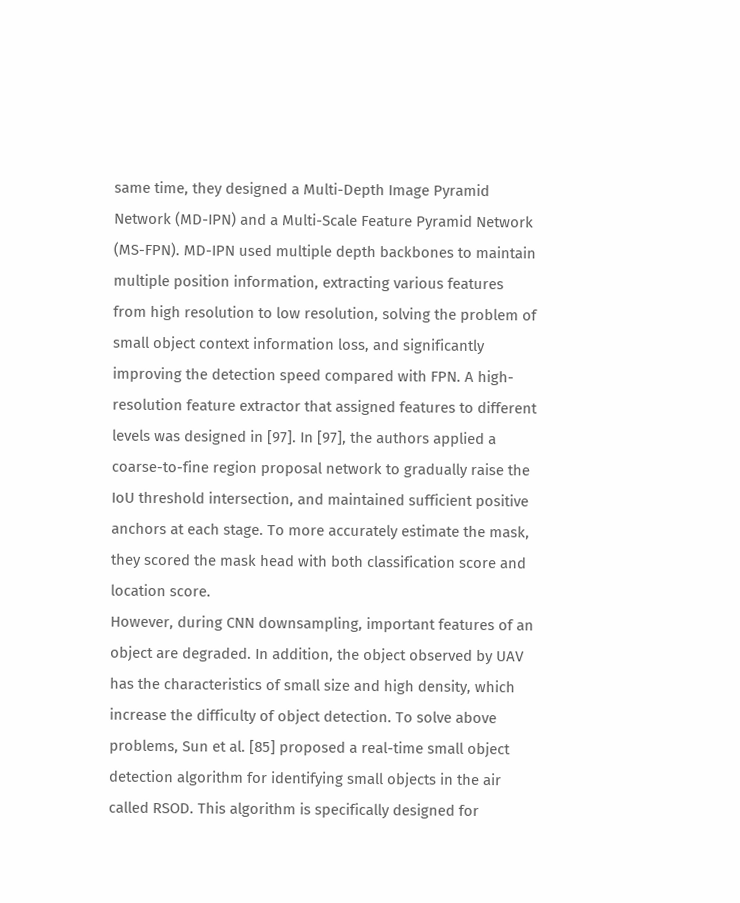same time, they designed a Multi-Depth Image Pyramid Network (MD-IPN) and a Multi-Scale Feature Pyramid Network (MS-FPN). MD-IPN used multiple depth backbones to maintain multiple position information, extracting various features from high resolution to low resolution, solving the problem of small object context information loss, and significantly improving the detection speed compared with FPN. A high-resolution feature extractor that assigned features to different levels was designed in [97]. In [97], the authors applied a coarse-to-fine region proposal network to gradually raise the IoU threshold intersection, and maintained sufficient positive anchors at each stage. To more accurately estimate the mask, they scored the mask head with both classification score and location score.
However, during CNN downsampling, important features of an object are degraded. In addition, the object observed by UAV has the characteristics of small size and high density, which increase the difficulty of object detection. To solve above problems, Sun et al. [85] proposed a real-time small object detection algorithm for identifying small objects in the air called RSOD. This algorithm is specifically designed for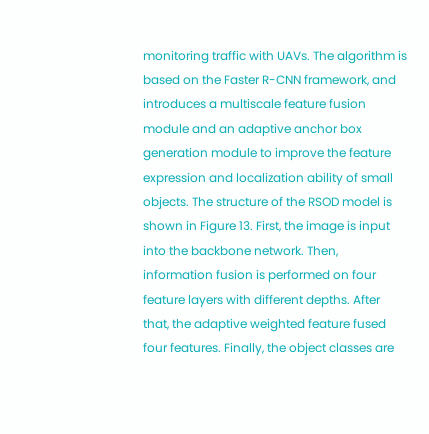monitoring traffic with UAVs. The algorithm is based on the Faster R-CNN framework, and introduces a multiscale feature fusion module and an adaptive anchor box generation module to improve the feature expression and localization ability of small objects. The structure of the RSOD model is shown in Figure 13. First, the image is input into the backbone network. Then, information fusion is performed on four feature layers with different depths. After that, the adaptive weighted feature fused four features. Finally, the object classes are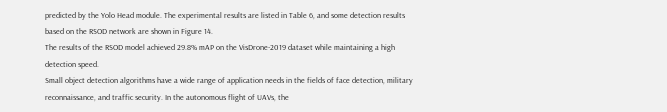predicted by the Yolo Head module. The experimental results are listed in Table 6, and some detection results based on the RSOD network are shown in Figure 14.
The results of the RSOD model achieved 29.8% mAP on the VisDrone-2019 dataset while maintaining a high detection speed.
Small object detection algorithms have a wide range of application needs in the fields of face detection, military reconnaissance, and traffic security. In the autonomous flight of UAVs, the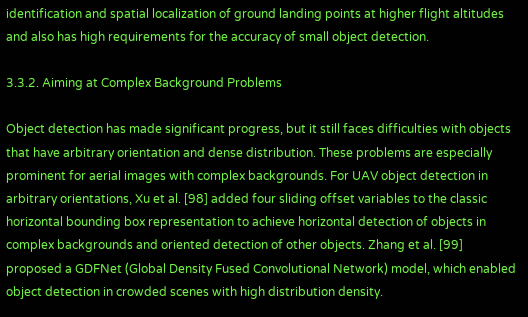identification and spatial localization of ground landing points at higher flight altitudes and also has high requirements for the accuracy of small object detection.

3.3.2. Aiming at Complex Background Problems

Object detection has made significant progress, but it still faces difficulties with objects that have arbitrary orientation and dense distribution. These problems are especially prominent for aerial images with complex backgrounds. For UAV object detection in arbitrary orientations, Xu et al. [98] added four sliding offset variables to the classic horizontal bounding box representation to achieve horizontal detection of objects in complex backgrounds and oriented detection of other objects. Zhang et al. [99] proposed a GDFNet (Global Density Fused Convolutional Network) model, which enabled object detection in crowded scenes with high distribution density.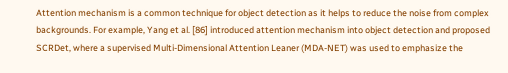Attention mechanism is a common technique for object detection as it helps to reduce the noise from complex backgrounds. For example, Yang et al. [86] introduced attention mechanism into object detection and proposed SCRDet, where a supervised Multi-Dimensional Attention Leaner (MDA-NET) was used to emphasize the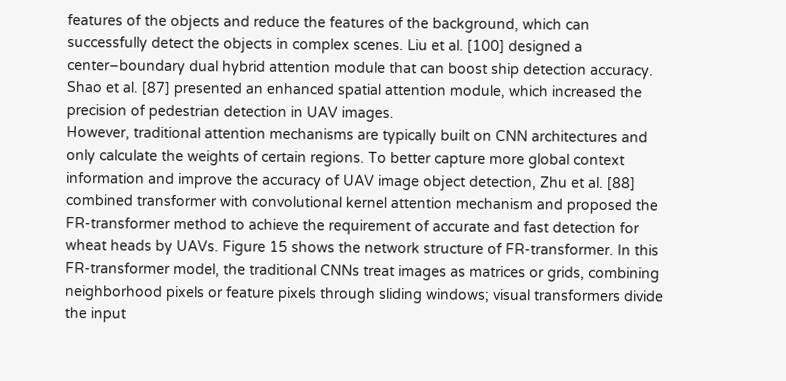features of the objects and reduce the features of the background, which can successfully detect the objects in complex scenes. Liu et al. [100] designed a center–boundary dual hybrid attention module that can boost ship detection accuracy. Shao et al. [87] presented an enhanced spatial attention module, which increased the precision of pedestrian detection in UAV images.
However, traditional attention mechanisms are typically built on CNN architectures and only calculate the weights of certain regions. To better capture more global context information and improve the accuracy of UAV image object detection, Zhu et al. [88] combined transformer with convolutional kernel attention mechanism and proposed the FR-transformer method to achieve the requirement of accurate and fast detection for wheat heads by UAVs. Figure 15 shows the network structure of FR-transformer. In this FR-transformer model, the traditional CNNs treat images as matrices or grids, combining neighborhood pixels or feature pixels through sliding windows; visual transformers divide the input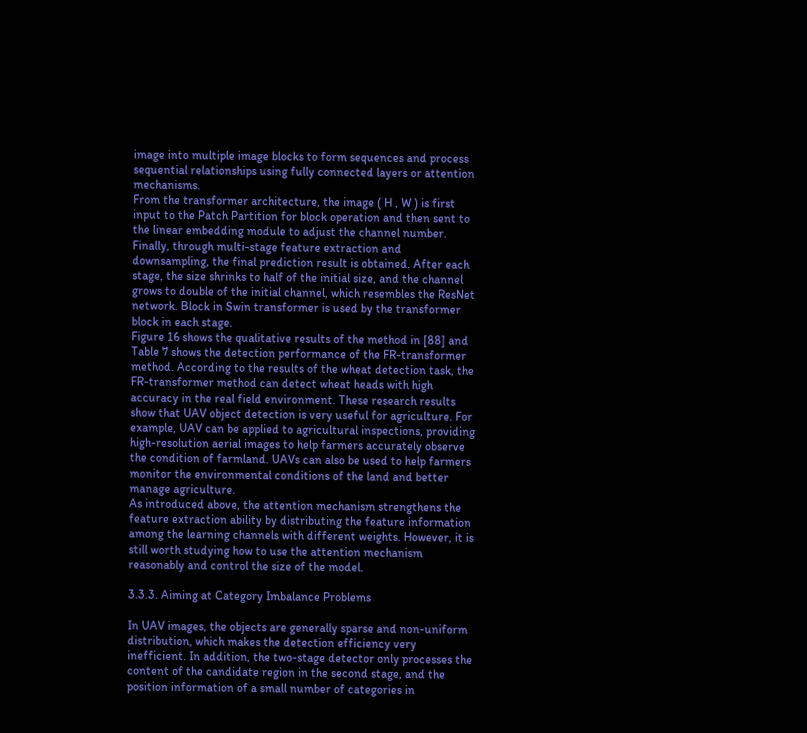image into multiple image blocks to form sequences and process sequential relationships using fully connected layers or attention mechanisms.
From the transformer architecture, the image ( H , W ) is first input to the Patch Partition for block operation and then sent to the linear embedding module to adjust the channel number. Finally, through multi-stage feature extraction and downsampling, the final prediction result is obtained. After each stage, the size shrinks to half of the initial size, and the channel grows to double of the initial channel, which resembles the ResNet network. Block in Swin transformer is used by the transformer block in each stage.
Figure 16 shows the qualitative results of the method in [88] and Table 7 shows the detection performance of the FR-transformer method. According to the results of the wheat detection task, the FR-transformer method can detect wheat heads with high accuracy in the real field environment. These research results show that UAV object detection is very useful for agriculture. For example, UAV can be applied to agricultural inspections, providing high-resolution aerial images to help farmers accurately observe the condition of farmland. UAVs can also be used to help farmers monitor the environmental conditions of the land and better manage agriculture.
As introduced above, the attention mechanism strengthens the feature extraction ability by distributing the feature information among the learning channels with different weights. However, it is still worth studying how to use the attention mechanism reasonably and control the size of the model.

3.3.3. Aiming at Category Imbalance Problems

In UAV images, the objects are generally sparse and non-uniform distribution, which makes the detection efficiency very inefficient. In addition, the two-stage detector only processes the content of the candidate region in the second stage, and the position information of a small number of categories in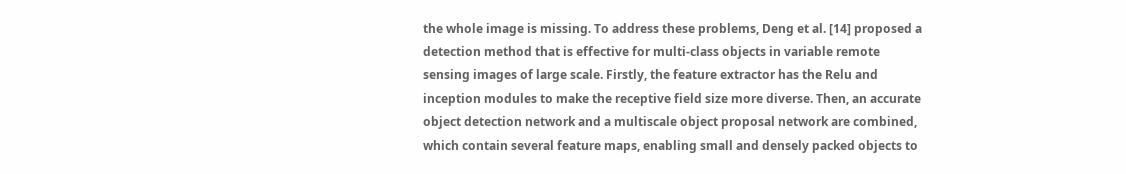the whole image is missing. To address these problems, Deng et al. [14] proposed a detection method that is effective for multi-class objects in variable remote sensing images of large scale. Firstly, the feature extractor has the Relu and inception modules to make the receptive field size more diverse. Then, an accurate object detection network and a multiscale object proposal network are combined, which contain several feature maps, enabling small and densely packed objects to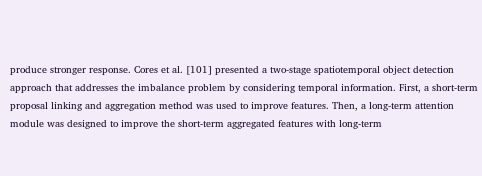produce stronger response. Cores et al. [101] presented a two-stage spatiotemporal object detection approach that addresses the imbalance problem by considering temporal information. First, a short-term proposal linking and aggregation method was used to improve features. Then, a long-term attention module was designed to improve the short-term aggregated features with long-term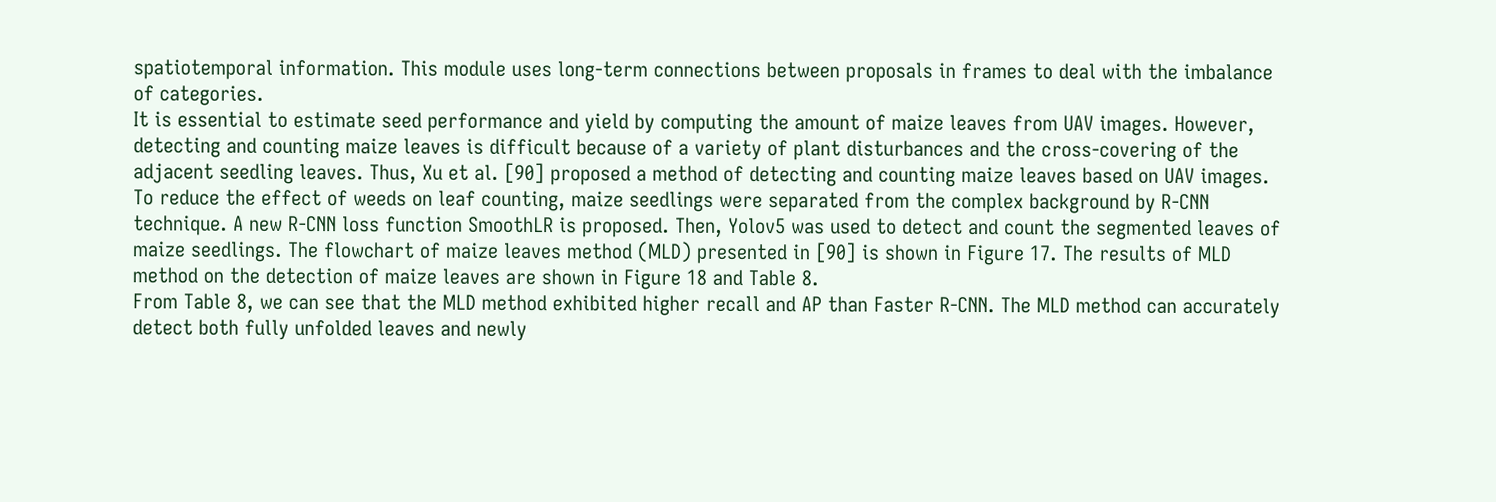spatiotemporal information. This module uses long-term connections between proposals in frames to deal with the imbalance of categories.
It is essential to estimate seed performance and yield by computing the amount of maize leaves from UAV images. However, detecting and counting maize leaves is difficult because of a variety of plant disturbances and the cross-covering of the adjacent seedling leaves. Thus, Xu et al. [90] proposed a method of detecting and counting maize leaves based on UAV images. To reduce the effect of weeds on leaf counting, maize seedlings were separated from the complex background by R-CNN technique. A new R-CNN loss function SmoothLR is proposed. Then, Yolov5 was used to detect and count the segmented leaves of maize seedlings. The flowchart of maize leaves method (MLD) presented in [90] is shown in Figure 17. The results of MLD method on the detection of maize leaves are shown in Figure 18 and Table 8.
From Table 8, we can see that the MLD method exhibited higher recall and AP than Faster R-CNN. The MLD method can accurately detect both fully unfolded leaves and newly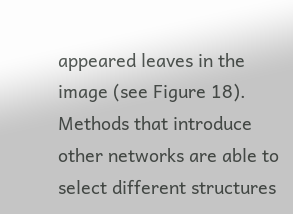appeared leaves in the image (see Figure 18).
Methods that introduce other networks are able to select different structures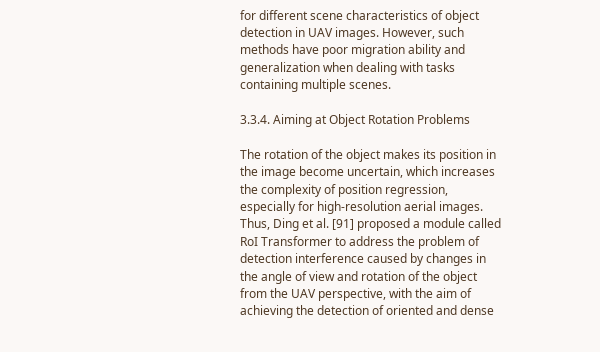for different scene characteristics of object detection in UAV images. However, such methods have poor migration ability and generalization when dealing with tasks containing multiple scenes.

3.3.4. Aiming at Object Rotation Problems

The rotation of the object makes its position in the image become uncertain, which increases the complexity of position regression, especially for high-resolution aerial images. Thus, Ding et al. [91] proposed a module called RoI Transformer to address the problem of detection interference caused by changes in the angle of view and rotation of the object from the UAV perspective, with the aim of achieving the detection of oriented and dense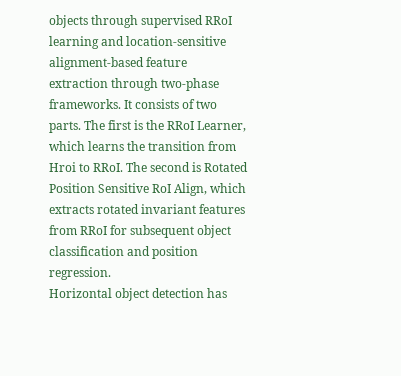objects through supervised RRoI learning and location-sensitive alignment-based feature extraction through two-phase frameworks. It consists of two parts. The first is the RRoI Learner, which learns the transition from Hroi to RRoI. The second is Rotated Position Sensitive RoI Align, which extracts rotated invariant features from RRoI for subsequent object classification and position regression.
Horizontal object detection has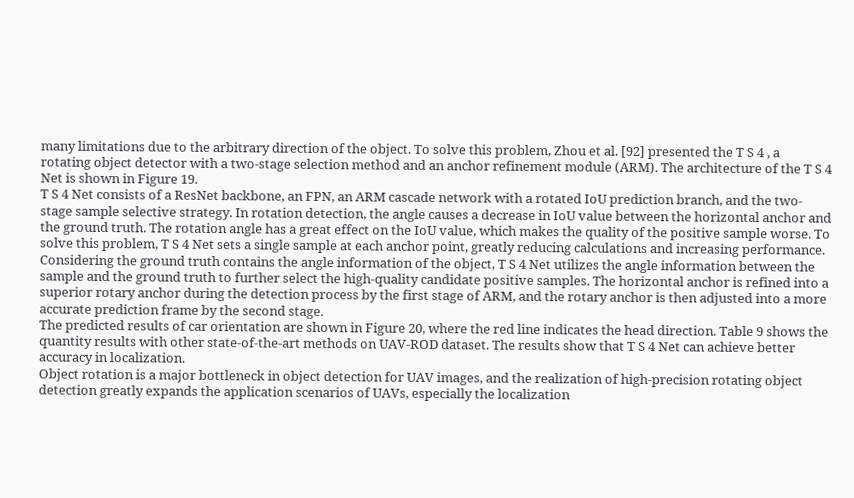many limitations due to the arbitrary direction of the object. To solve this problem, Zhou et al. [92] presented the T S 4 , a rotating object detector with a two-stage selection method and an anchor refinement module (ARM). The architecture of the T S 4 Net is shown in Figure 19.
T S 4 Net consists of a ResNet backbone, an FPN, an ARM cascade network with a rotated IoU prediction branch, and the two-stage sample selective strategy. In rotation detection, the angle causes a decrease in IoU value between the horizontal anchor and the ground truth. The rotation angle has a great effect on the IoU value, which makes the quality of the positive sample worse. To solve this problem, T S 4 Net sets a single sample at each anchor point, greatly reducing calculations and increasing performance. Considering the ground truth contains the angle information of the object, T S 4 Net utilizes the angle information between the sample and the ground truth to further select the high-quality candidate positive samples. The horizontal anchor is refined into a superior rotary anchor during the detection process by the first stage of ARM, and the rotary anchor is then adjusted into a more accurate prediction frame by the second stage.
The predicted results of car orientation are shown in Figure 20, where the red line indicates the head direction. Table 9 shows the quantity results with other state-of-the-art methods on UAV-ROD dataset. The results show that T S 4 Net can achieve better accuracy in localization.
Object rotation is a major bottleneck in object detection for UAV images, and the realization of high-precision rotating object detection greatly expands the application scenarios of UAVs, especially the localization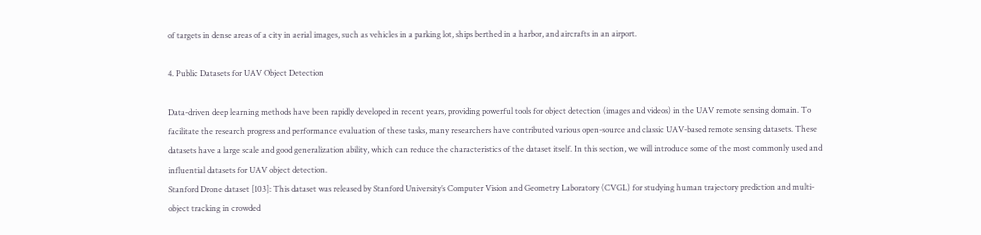of targets in dense areas of a city in aerial images, such as vehicles in a parking lot, ships berthed in a harbor, and aircrafts in an airport.

4. Public Datasets for UAV Object Detection

Data-driven deep learning methods have been rapidly developed in recent years, providing powerful tools for object detection (images and videos) in the UAV remote sensing domain. To facilitate the research progress and performance evaluation of these tasks, many researchers have contributed various open-source and classic UAV-based remote sensing datasets. These datasets have a large scale and good generalization ability, which can reduce the characteristics of the dataset itself. In this section, we will introduce some of the most commonly used and influential datasets for UAV object detection.
Stanford Drone dataset [103]: This dataset was released by Stanford University’s Computer Vision and Geometry Laboratory (CVGL) for studying human trajectory prediction and multi-object tracking in crowded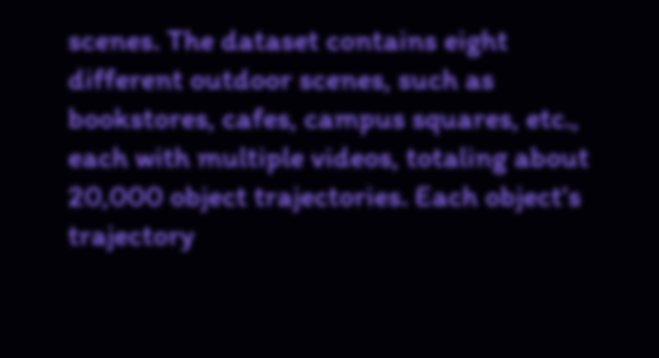scenes. The dataset contains eight different outdoor scenes, such as bookstores, cafes, campus squares, etc., each with multiple videos, totaling about 20,000 object trajectories. Each object’s trajectory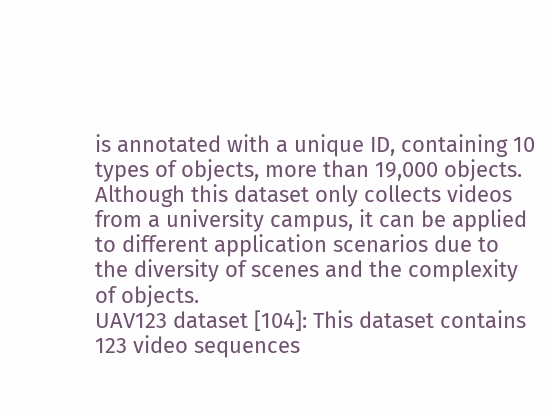is annotated with a unique ID, containing 10 types of objects, more than 19,000 objects. Although this dataset only collects videos from a university campus, it can be applied to different application scenarios due to the diversity of scenes and the complexity of objects.
UAV123 dataset [104]: This dataset contains 123 video sequences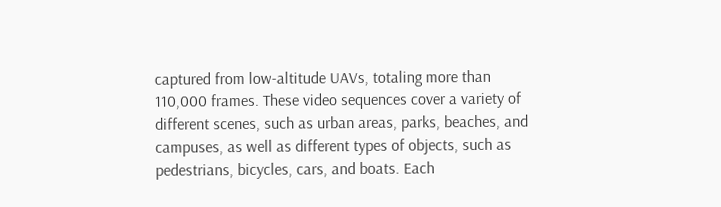captured from low-altitude UAVs, totaling more than 110,000 frames. These video sequences cover a variety of different scenes, such as urban areas, parks, beaches, and campuses, as well as different types of objects, such as pedestrians, bicycles, cars, and boats. Each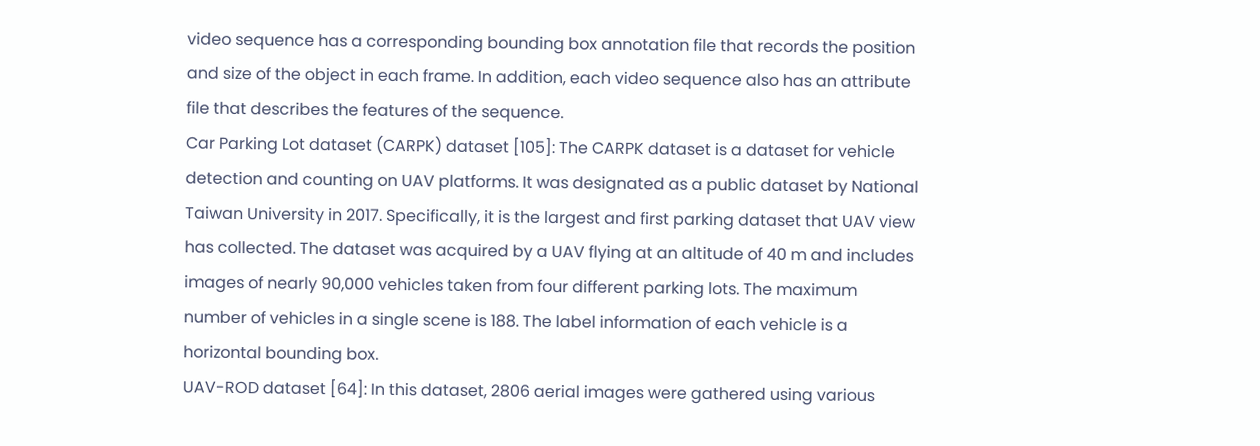video sequence has a corresponding bounding box annotation file that records the position and size of the object in each frame. In addition, each video sequence also has an attribute file that describes the features of the sequence.
Car Parking Lot dataset (CARPK) dataset [105]: The CARPK dataset is a dataset for vehicle detection and counting on UAV platforms. It was designated as a public dataset by National Taiwan University in 2017. Specifically, it is the largest and first parking dataset that UAV view has collected. The dataset was acquired by a UAV flying at an altitude of 40 m and includes images of nearly 90,000 vehicles taken from four different parking lots. The maximum number of vehicles in a single scene is 188. The label information of each vehicle is a horizontal bounding box.
UAV-ROD dataset [64]: In this dataset, 2806 aerial images were gathered using various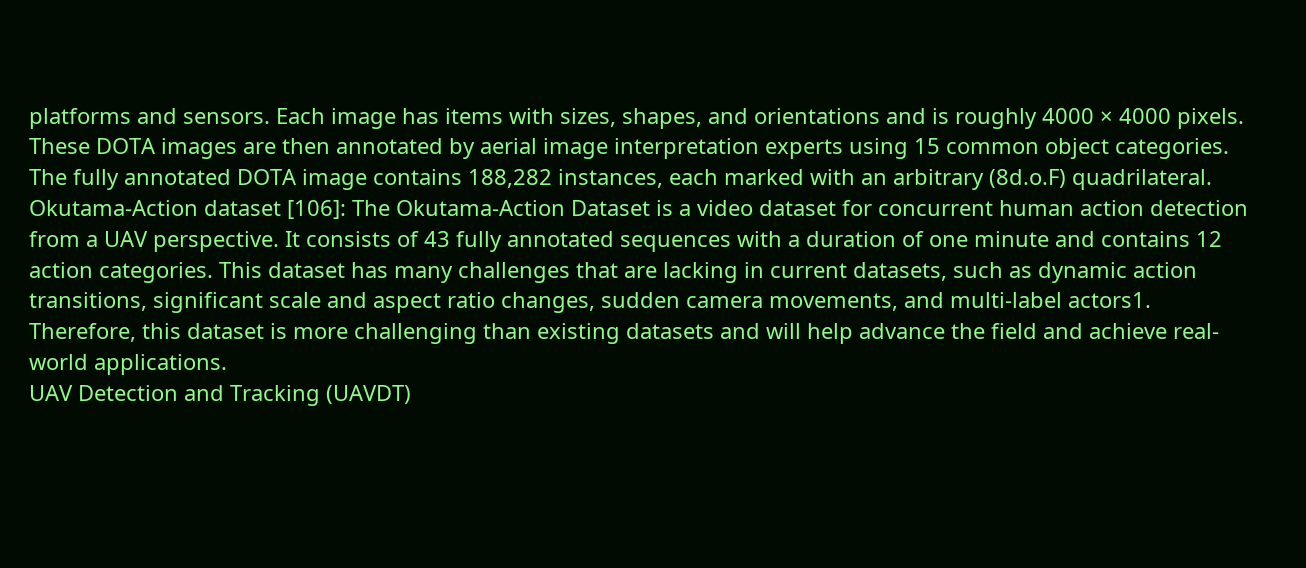platforms and sensors. Each image has items with sizes, shapes, and orientations and is roughly 4000 × 4000 pixels. These DOTA images are then annotated by aerial image interpretation experts using 15 common object categories. The fully annotated DOTA image contains 188,282 instances, each marked with an arbitrary (8d.o.F) quadrilateral.
Okutama-Action dataset [106]: The Okutama-Action Dataset is a video dataset for concurrent human action detection from a UAV perspective. It consists of 43 fully annotated sequences with a duration of one minute and contains 12 action categories. This dataset has many challenges that are lacking in current datasets, such as dynamic action transitions, significant scale and aspect ratio changes, sudden camera movements, and multi-label actors1. Therefore, this dataset is more challenging than existing datasets and will help advance the field and achieve real-world applications.
UAV Detection and Tracking (UAVDT)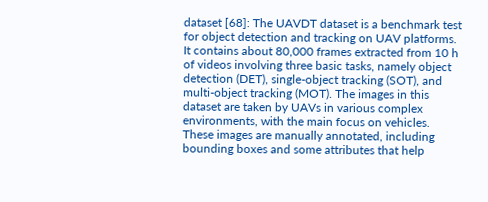dataset [68]: The UAVDT dataset is a benchmark test for object detection and tracking on UAV platforms. It contains about 80,000 frames extracted from 10 h of videos involving three basic tasks, namely object detection (DET), single-object tracking (SOT), and multi-object tracking (MOT). The images in this dataset are taken by UAVs in various complex environments, with the main focus on vehicles. These images are manually annotated, including bounding boxes and some attributes that help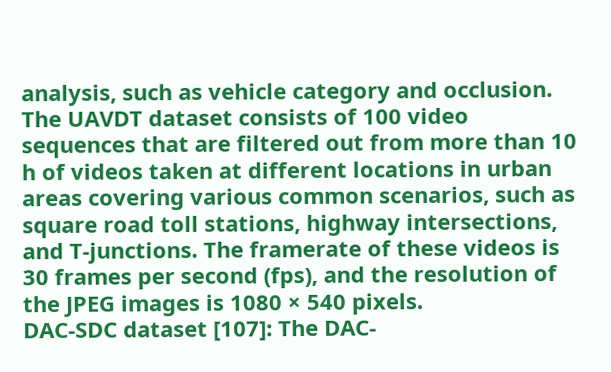analysis, such as vehicle category and occlusion. The UAVDT dataset consists of 100 video sequences that are filtered out from more than 10 h of videos taken at different locations in urban areas covering various common scenarios, such as square road toll stations, highway intersections, and T-junctions. The framerate of these videos is 30 frames per second (fps), and the resolution of the JPEG images is 1080 × 540 pixels.
DAC-SDC dataset [107]: The DAC-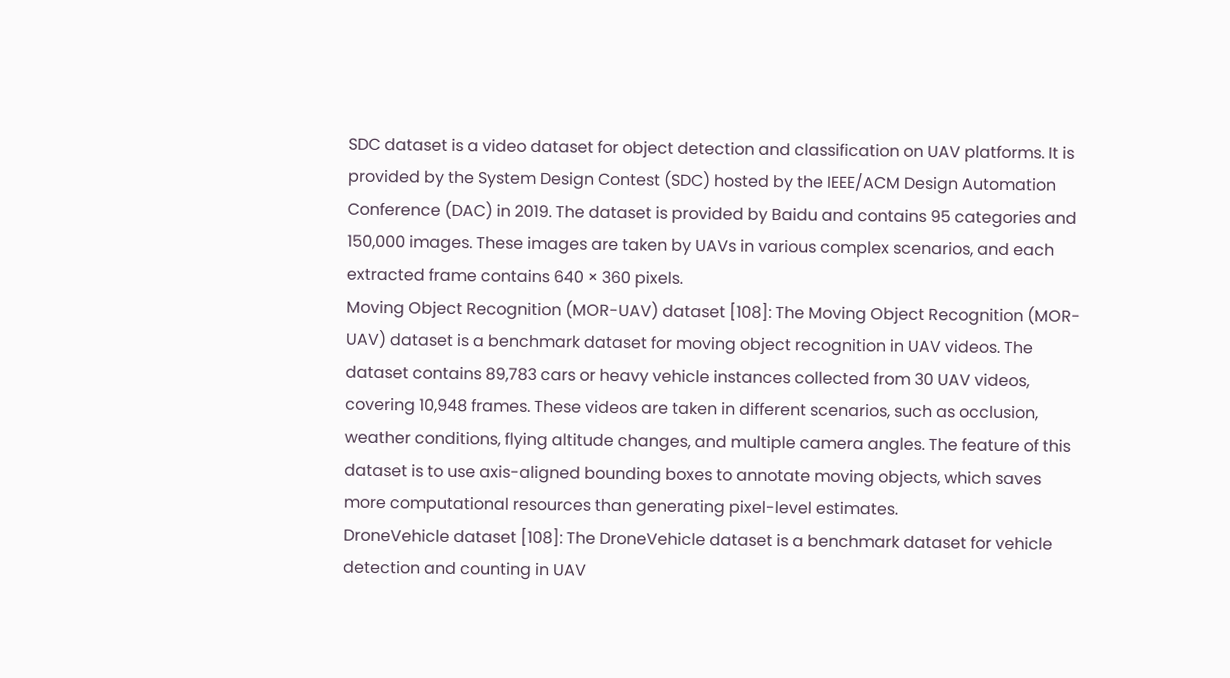SDC dataset is a video dataset for object detection and classification on UAV platforms. It is provided by the System Design Contest (SDC) hosted by the IEEE/ACM Design Automation Conference (DAC) in 2019. The dataset is provided by Baidu and contains 95 categories and 150,000 images. These images are taken by UAVs in various complex scenarios, and each extracted frame contains 640 × 360 pixels.
Moving Object Recognition (MOR-UAV) dataset [108]: The Moving Object Recognition (MOR-UAV) dataset is a benchmark dataset for moving object recognition in UAV videos. The dataset contains 89,783 cars or heavy vehicle instances collected from 30 UAV videos, covering 10,948 frames. These videos are taken in different scenarios, such as occlusion, weather conditions, flying altitude changes, and multiple camera angles. The feature of this dataset is to use axis-aligned bounding boxes to annotate moving objects, which saves more computational resources than generating pixel-level estimates.
DroneVehicle dataset [108]: The DroneVehicle dataset is a benchmark dataset for vehicle detection and counting in UAV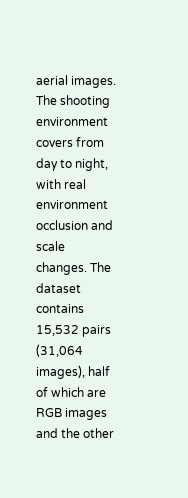aerial images. The shooting environment covers from day to night, with real environment occlusion and scale changes. The dataset contains 15,532 pairs (31,064 images), half of which are RGB images and the other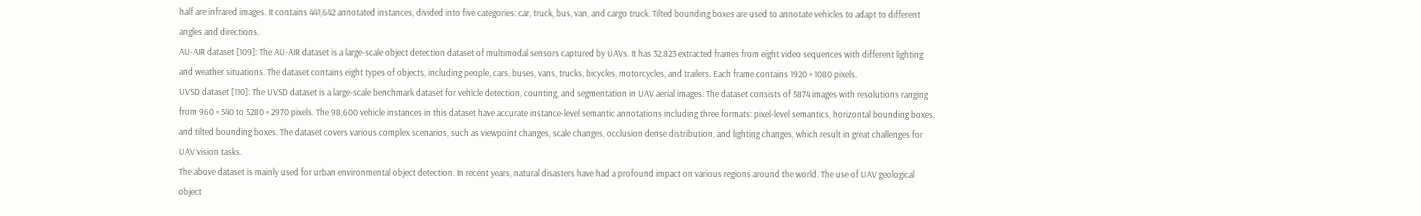half are infrared images. It contains 441,642 annotated instances, divided into five categories: car, truck, bus, van, and cargo truck. Tilted bounding boxes are used to annotate vehicles to adapt to different angles and directions.
AU-AIR dataset [109]: The AU-AIR dataset is a large-scale object detection dataset of multimodal sensors captured by UAVs. It has 32,823 extracted frames from eight video sequences with different lighting and weather situations. The dataset contains eight types of objects, including people, cars, buses, vans, trucks, bicycles, motorcycles, and trailers. Each frame contains 1920 × 1080 pixels.
UVSD dataset [110]: The UVSD dataset is a large-scale benchmark dataset for vehicle detection, counting, and segmentation in UAV aerial images. The dataset consists of 5874 images with resolutions ranging from 960 × 540 to 5280 × 2970 pixels. The 98,600 vehicle instances in this dataset have accurate instance-level semantic annotations including three formats: pixel-level semantics, horizontal bounding boxes, and tilted bounding boxes. The dataset covers various complex scenarios, such as viewpoint changes, scale changes, occlusion dense distribution, and lighting changes, which result in great challenges for UAV vision tasks.
The above dataset is mainly used for urban environmental object detection. In recent years, natural disasters have had a profound impact on various regions around the world. The use of UAV geological object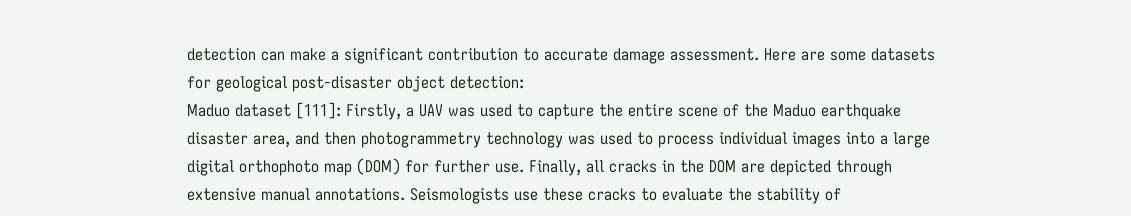detection can make a significant contribution to accurate damage assessment. Here are some datasets for geological post-disaster object detection:
Maduo dataset [111]: Firstly, a UAV was used to capture the entire scene of the Maduo earthquake disaster area, and then photogrammetry technology was used to process individual images into a large digital orthophoto map (DOM) for further use. Finally, all cracks in the DOM are depicted through extensive manual annotations. Seismologists use these cracks to evaluate the stability of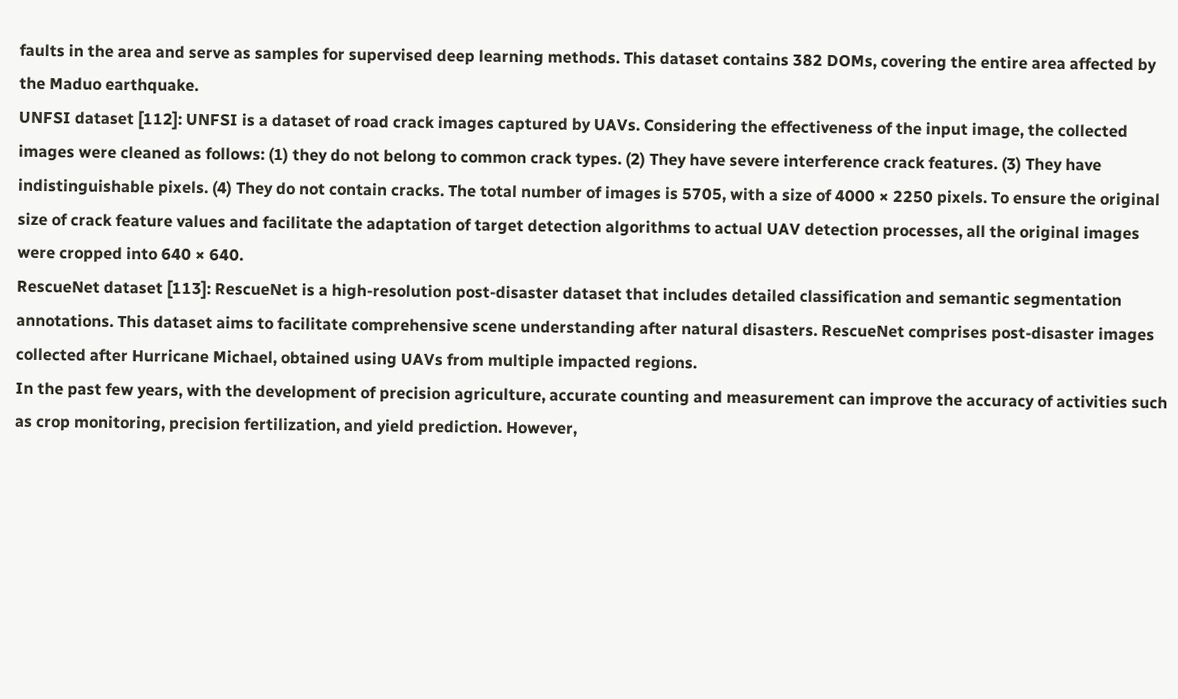faults in the area and serve as samples for supervised deep learning methods. This dataset contains 382 DOMs, covering the entire area affected by the Maduo earthquake.
UNFSI dataset [112]: UNFSI is a dataset of road crack images captured by UAVs. Considering the effectiveness of the input image, the collected images were cleaned as follows: (1) they do not belong to common crack types. (2) They have severe interference crack features. (3) They have indistinguishable pixels. (4) They do not contain cracks. The total number of images is 5705, with a size of 4000 × 2250 pixels. To ensure the original size of crack feature values and facilitate the adaptation of target detection algorithms to actual UAV detection processes, all the original images were cropped into 640 × 640.
RescueNet dataset [113]: RescueNet is a high-resolution post-disaster dataset that includes detailed classification and semantic segmentation annotations. This dataset aims to facilitate comprehensive scene understanding after natural disasters. RescueNet comprises post-disaster images collected after Hurricane Michael, obtained using UAVs from multiple impacted regions.
In the past few years, with the development of precision agriculture, accurate counting and measurement can improve the accuracy of activities such as crop monitoring, precision fertilization, and yield prediction. However,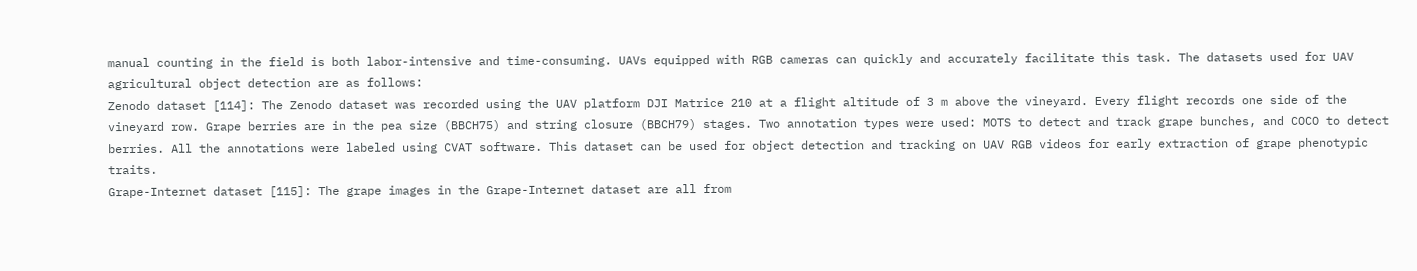manual counting in the field is both labor-intensive and time-consuming. UAVs equipped with RGB cameras can quickly and accurately facilitate this task. The datasets used for UAV agricultural object detection are as follows:
Zenodo dataset [114]: The Zenodo dataset was recorded using the UAV platform DJI Matrice 210 at a flight altitude of 3 m above the vineyard. Every flight records one side of the vineyard row. Grape berries are in the pea size (BBCH75) and string closure (BBCH79) stages. Two annotation types were used: MOTS to detect and track grape bunches, and COCO to detect berries. All the annotations were labeled using CVAT software. This dataset can be used for object detection and tracking on UAV RGB videos for early extraction of grape phenotypic traits.
Grape-Internet dataset [115]: The grape images in the Grape-Internet dataset are all from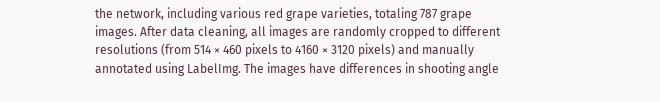the network, including various red grape varieties, totaling 787 grape images. After data cleaning, all images are randomly cropped to different resolutions (from 514 × 460 pixels to 4160 × 3120 pixels) and manually annotated using LabelImg. The images have differences in shooting angle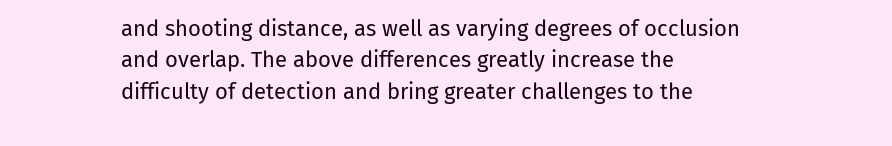and shooting distance, as well as varying degrees of occlusion and overlap. The above differences greatly increase the difficulty of detection and bring greater challenges to the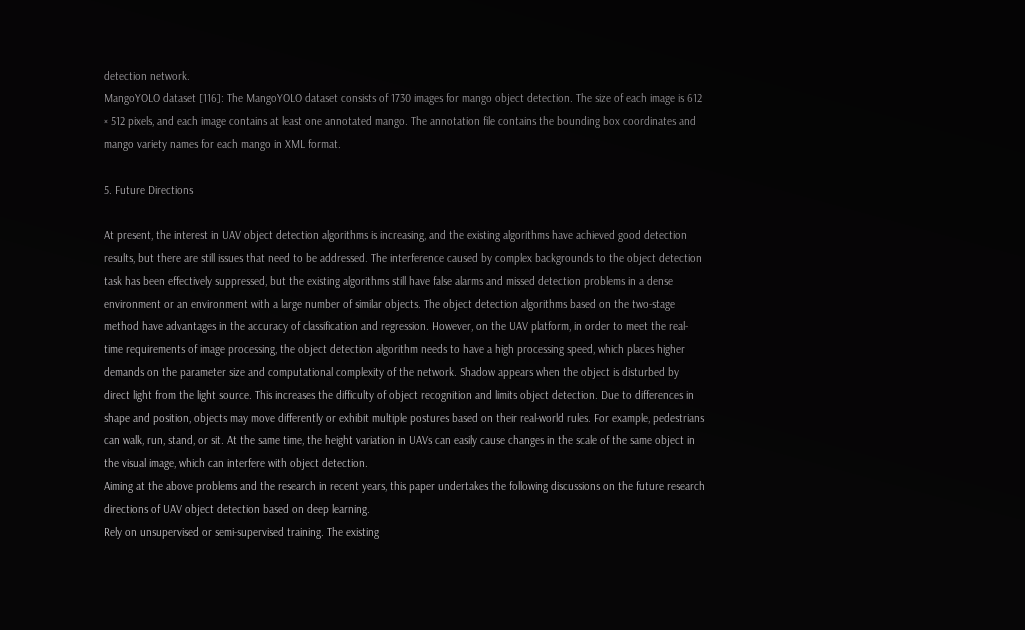detection network.
MangoYOLO dataset [116]: The MangoYOLO dataset consists of 1730 images for mango object detection. The size of each image is 612 × 512 pixels, and each image contains at least one annotated mango. The annotation file contains the bounding box coordinates and mango variety names for each mango in XML format.

5. Future Directions

At present, the interest in UAV object detection algorithms is increasing, and the existing algorithms have achieved good detection results, but there are still issues that need to be addressed. The interference caused by complex backgrounds to the object detection task has been effectively suppressed, but the existing algorithms still have false alarms and missed detection problems in a dense environment or an environment with a large number of similar objects. The object detection algorithms based on the two-stage method have advantages in the accuracy of classification and regression. However, on the UAV platform, in order to meet the real-time requirements of image processing, the object detection algorithm needs to have a high processing speed, which places higher demands on the parameter size and computational complexity of the network. Shadow appears when the object is disturbed by direct light from the light source. This increases the difficulty of object recognition and limits object detection. Due to differences in shape and position, objects may move differently or exhibit multiple postures based on their real-world rules. For example, pedestrians can walk, run, stand, or sit. At the same time, the height variation in UAVs can easily cause changes in the scale of the same object in the visual image, which can interfere with object detection.
Aiming at the above problems and the research in recent years, this paper undertakes the following discussions on the future research directions of UAV object detection based on deep learning.
Rely on unsupervised or semi-supervised training. The existing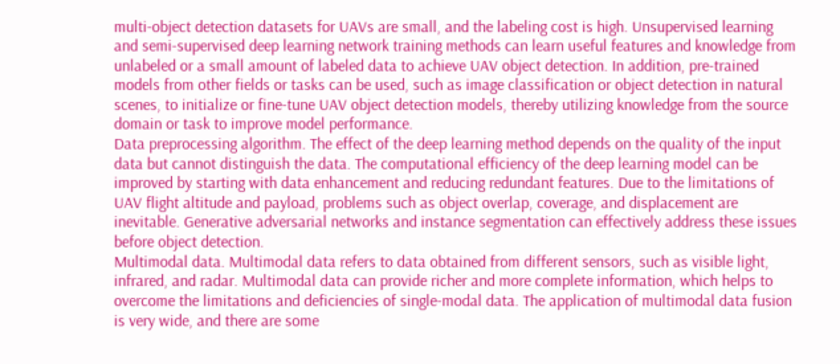multi-object detection datasets for UAVs are small, and the labeling cost is high. Unsupervised learning and semi-supervised deep learning network training methods can learn useful features and knowledge from unlabeled or a small amount of labeled data to achieve UAV object detection. In addition, pre-trained models from other fields or tasks can be used, such as image classification or object detection in natural scenes, to initialize or fine-tune UAV object detection models, thereby utilizing knowledge from the source domain or task to improve model performance.
Data preprocessing algorithm. The effect of the deep learning method depends on the quality of the input data but cannot distinguish the data. The computational efficiency of the deep learning model can be improved by starting with data enhancement and reducing redundant features. Due to the limitations of UAV flight altitude and payload, problems such as object overlap, coverage, and displacement are inevitable. Generative adversarial networks and instance segmentation can effectively address these issues before object detection.
Multimodal data. Multimodal data refers to data obtained from different sensors, such as visible light, infrared, and radar. Multimodal data can provide richer and more complete information, which helps to overcome the limitations and deficiencies of single-modal data. The application of multimodal data fusion is very wide, and there are some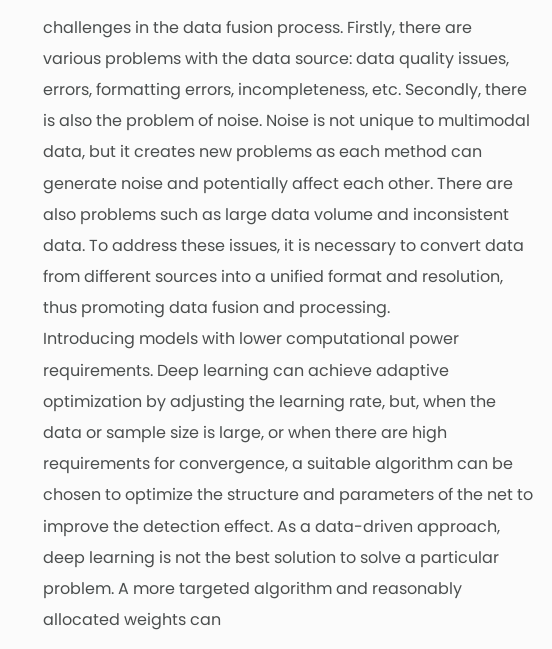challenges in the data fusion process. Firstly, there are various problems with the data source: data quality issues, errors, formatting errors, incompleteness, etc. Secondly, there is also the problem of noise. Noise is not unique to multimodal data, but it creates new problems as each method can generate noise and potentially affect each other. There are also problems such as large data volume and inconsistent data. To address these issues, it is necessary to convert data from different sources into a unified format and resolution, thus promoting data fusion and processing.
Introducing models with lower computational power requirements. Deep learning can achieve adaptive optimization by adjusting the learning rate, but, when the data or sample size is large, or when there are high requirements for convergence, a suitable algorithm can be chosen to optimize the structure and parameters of the net to improve the detection effect. As a data-driven approach, deep learning is not the best solution to solve a particular problem. A more targeted algorithm and reasonably allocated weights can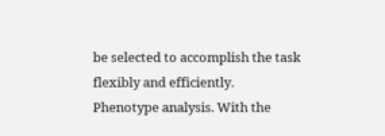be selected to accomplish the task flexibly and efficiently.
Phenotype analysis. With the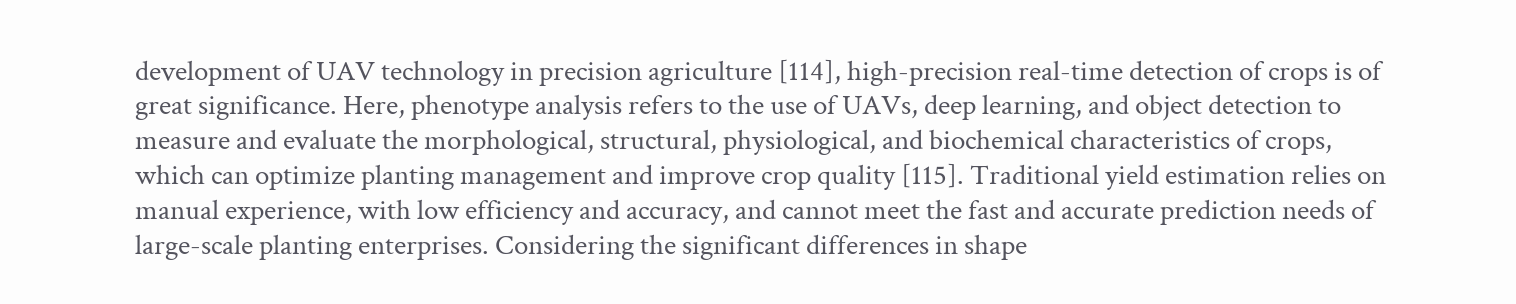development of UAV technology in precision agriculture [114], high-precision real-time detection of crops is of great significance. Here, phenotype analysis refers to the use of UAVs, deep learning, and object detection to measure and evaluate the morphological, structural, physiological, and biochemical characteristics of crops, which can optimize planting management and improve crop quality [115]. Traditional yield estimation relies on manual experience, with low efficiency and accuracy, and cannot meet the fast and accurate prediction needs of large-scale planting enterprises. Considering the significant differences in shape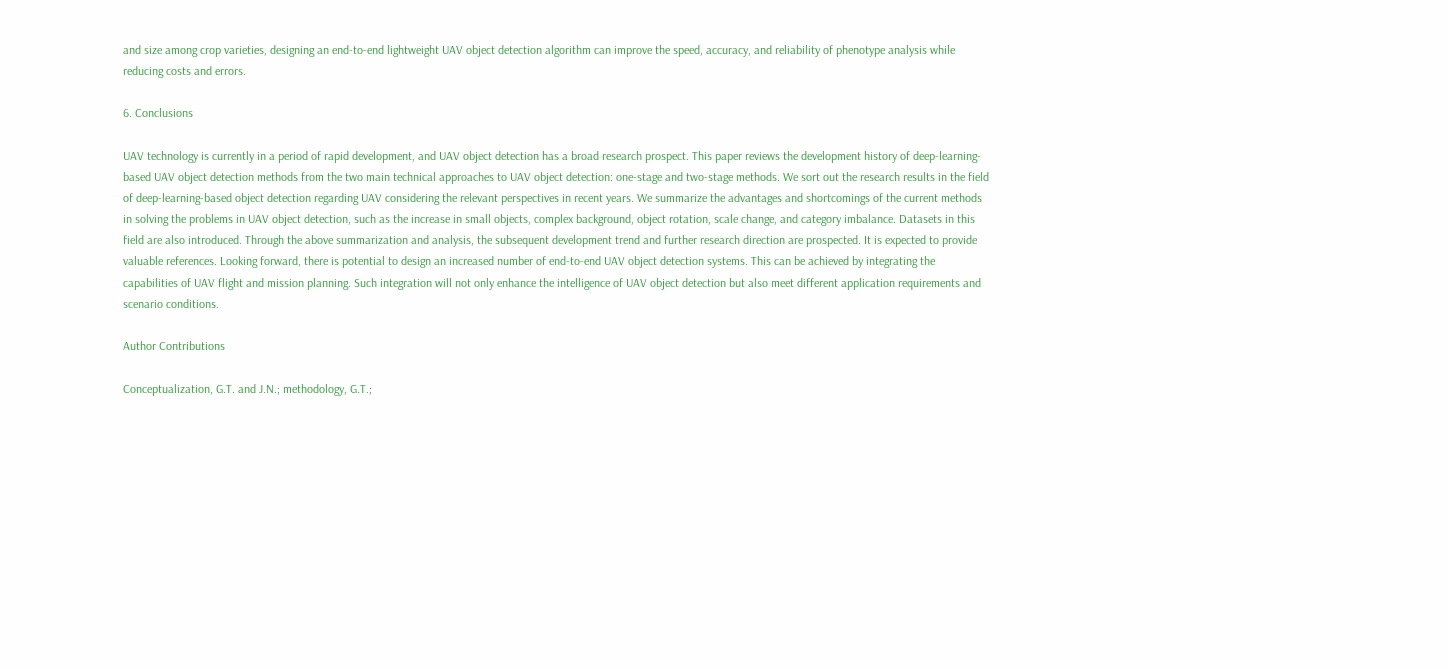and size among crop varieties, designing an end-to-end lightweight UAV object detection algorithm can improve the speed, accuracy, and reliability of phenotype analysis while reducing costs and errors.

6. Conclusions

UAV technology is currently in a period of rapid development, and UAV object detection has a broad research prospect. This paper reviews the development history of deep-learning-based UAV object detection methods from the two main technical approaches to UAV object detection: one-stage and two-stage methods. We sort out the research results in the field of deep-learning-based object detection regarding UAV considering the relevant perspectives in recent years. We summarize the advantages and shortcomings of the current methods in solving the problems in UAV object detection, such as the increase in small objects, complex background, object rotation, scale change, and category imbalance. Datasets in this field are also introduced. Through the above summarization and analysis, the subsequent development trend and further research direction are prospected. It is expected to provide valuable references. Looking forward, there is potential to design an increased number of end-to-end UAV object detection systems. This can be achieved by integrating the capabilities of UAV flight and mission planning. Such integration will not only enhance the intelligence of UAV object detection but also meet different application requirements and scenario conditions.

Author Contributions

Conceptualization, G.T. and J.N.; methodology, G.T.;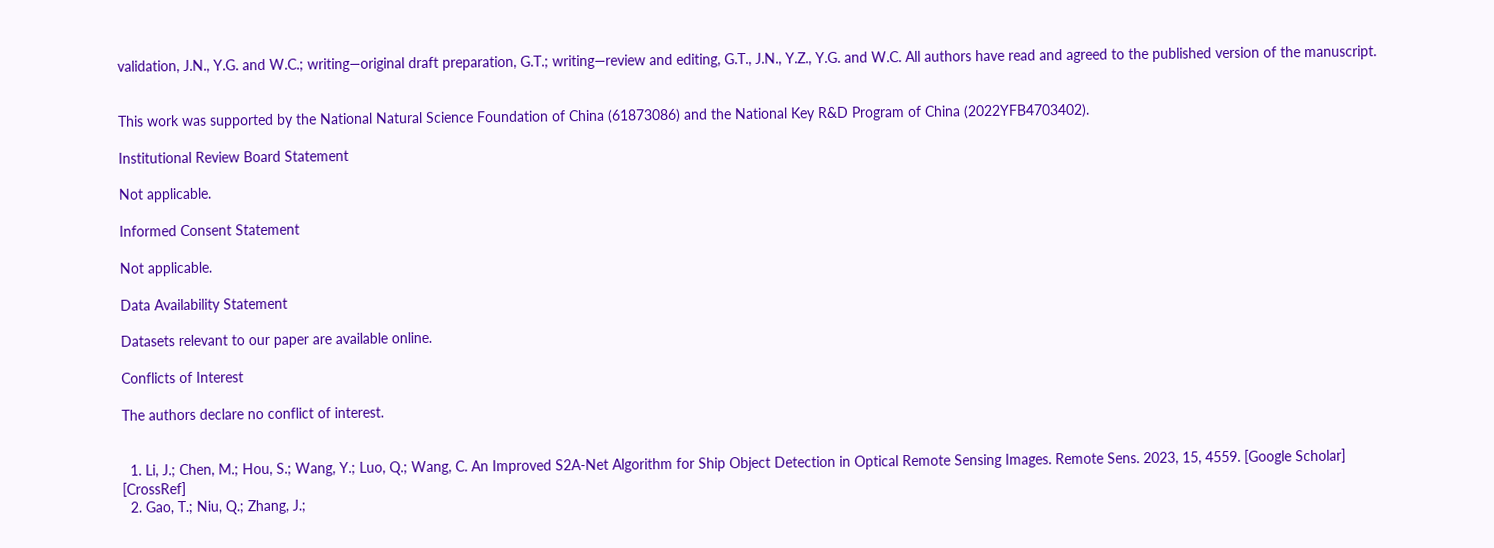validation, J.N., Y.G. and W.C.; writing—original draft preparation, G.T.; writing—review and editing, G.T., J.N., Y.Z., Y.G. and W.C. All authors have read and agreed to the published version of the manuscript.


This work was supported by the National Natural Science Foundation of China (61873086) and the National Key R&D Program of China (2022YFB4703402).

Institutional Review Board Statement

Not applicable.

Informed Consent Statement

Not applicable.

Data Availability Statement

Datasets relevant to our paper are available online.

Conflicts of Interest

The authors declare no conflict of interest.


  1. Li, J.; Chen, M.; Hou, S.; Wang, Y.; Luo, Q.; Wang, C. An Improved S2A-Net Algorithm for Ship Object Detection in Optical Remote Sensing Images. Remote Sens. 2023, 15, 4559. [Google Scholar] [CrossRef]
  2. Gao, T.; Niu, Q.; Zhang, J.;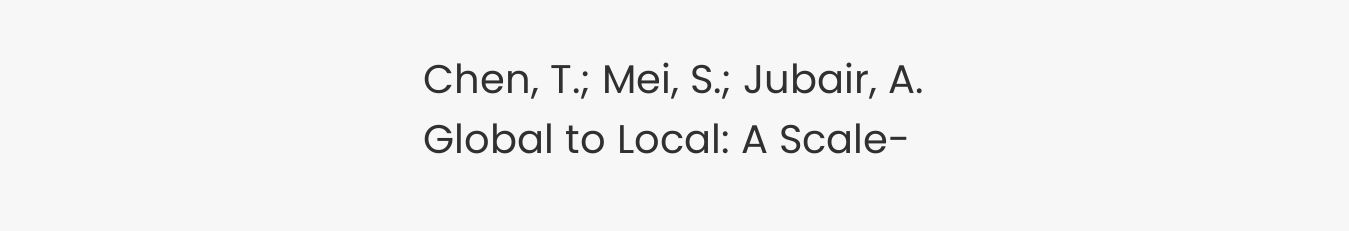Chen, T.; Mei, S.; Jubair, A. Global to Local: A Scale-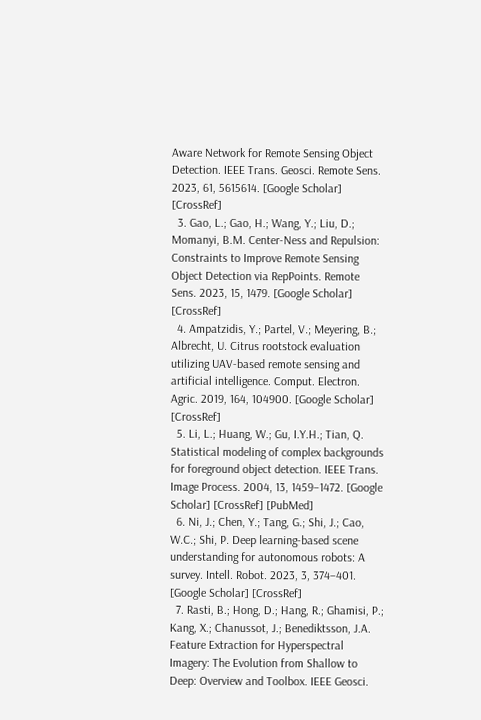Aware Network for Remote Sensing Object Detection. IEEE Trans. Geosci. Remote Sens. 2023, 61, 5615614. [Google Scholar] [CrossRef]
  3. Gao, L.; Gao, H.; Wang, Y.; Liu, D.; Momanyi, B.M. Center-Ness and Repulsion: Constraints to Improve Remote Sensing Object Detection via RepPoints. Remote Sens. 2023, 15, 1479. [Google Scholar] [CrossRef]
  4. Ampatzidis, Y.; Partel, V.; Meyering, B.; Albrecht, U. Citrus rootstock evaluation utilizing UAV-based remote sensing and artificial intelligence. Comput. Electron. Agric. 2019, 164, 104900. [Google Scholar] [CrossRef]
  5. Li, L.; Huang, W.; Gu, I.Y.H.; Tian, Q. Statistical modeling of complex backgrounds for foreground object detection. IEEE Trans. Image Process. 2004, 13, 1459–1472. [Google Scholar] [CrossRef] [PubMed]
  6. Ni, J.; Chen, Y.; Tang, G.; Shi, J.; Cao, W.C.; Shi, P. Deep learning-based scene understanding for autonomous robots: A survey. Intell. Robot. 2023, 3, 374–401. [Google Scholar] [CrossRef]
  7. Rasti, B.; Hong, D.; Hang, R.; Ghamisi, P.; Kang, X.; Chanussot, J.; Benediktsson, J.A. Feature Extraction for Hyperspectral Imagery: The Evolution from Shallow to Deep: Overview and Toolbox. IEEE Geosci.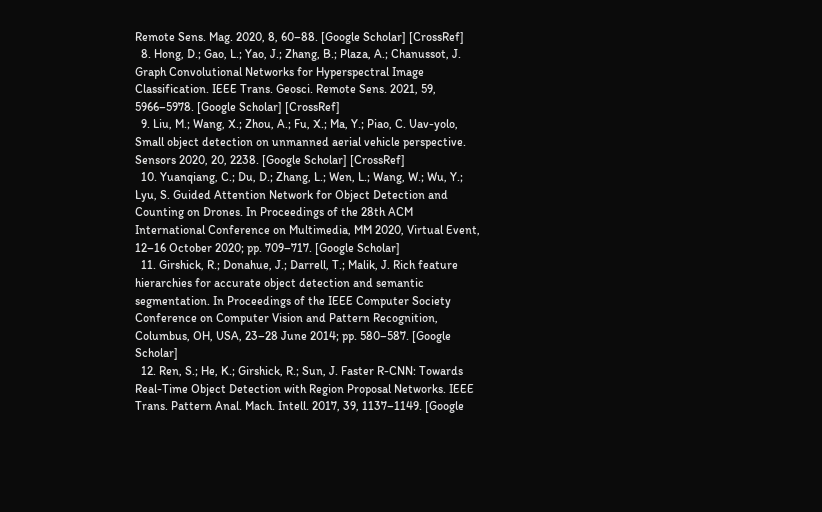Remote Sens. Mag. 2020, 8, 60–88. [Google Scholar] [CrossRef]
  8. Hong, D.; Gao, L.; Yao, J.; Zhang, B.; Plaza, A.; Chanussot, J. Graph Convolutional Networks for Hyperspectral Image Classification. IEEE Trans. Geosci. Remote Sens. 2021, 59, 5966–5978. [Google Scholar] [CrossRef]
  9. Liu, M.; Wang, X.; Zhou, A.; Fu, X.; Ma, Y.; Piao, C. Uav-yolo, Small object detection on unmanned aerial vehicle perspective. Sensors 2020, 20, 2238. [Google Scholar] [CrossRef]
  10. Yuanqiang, C.; Du, D.; Zhang, L.; Wen, L.; Wang, W.; Wu, Y.; Lyu, S. Guided Attention Network for Object Detection and Counting on Drones. In Proceedings of the 28th ACM International Conference on Multimedia, MM 2020, Virtual Event, 12–16 October 2020; pp. 709–717. [Google Scholar]
  11. Girshick, R.; Donahue, J.; Darrell, T.; Malik, J. Rich feature hierarchies for accurate object detection and semantic segmentation. In Proceedings of the IEEE Computer Society Conference on Computer Vision and Pattern Recognition, Columbus, OH, USA, 23–28 June 2014; pp. 580–587. [Google Scholar]
  12. Ren, S.; He, K.; Girshick, R.; Sun, J. Faster R-CNN: Towards Real-Time Object Detection with Region Proposal Networks. IEEE Trans. Pattern Anal. Mach. Intell. 2017, 39, 1137–1149. [Google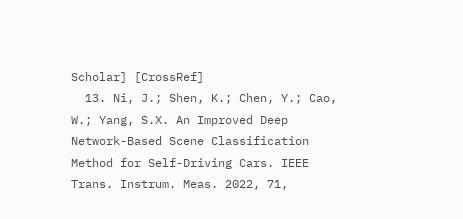Scholar] [CrossRef]
  13. Ni, J.; Shen, K.; Chen, Y.; Cao, W.; Yang, S.X. An Improved Deep Network-Based Scene Classification Method for Self-Driving Cars. IEEE Trans. Instrum. Meas. 2022, 71,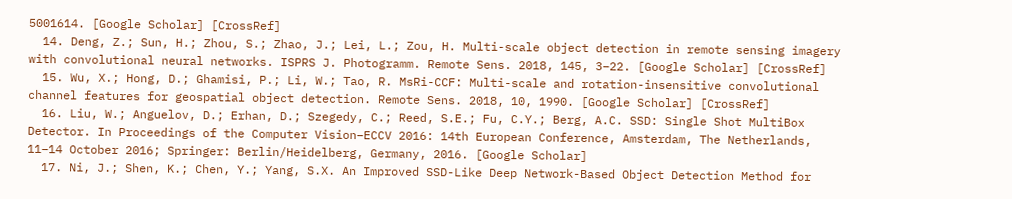5001614. [Google Scholar] [CrossRef]
  14. Deng, Z.; Sun, H.; Zhou, S.; Zhao, J.; Lei, L.; Zou, H. Multi-scale object detection in remote sensing imagery with convolutional neural networks. ISPRS J. Photogramm. Remote Sens. 2018, 145, 3–22. [Google Scholar] [CrossRef]
  15. Wu, X.; Hong, D.; Ghamisi, P.; Li, W.; Tao, R. MsRi-CCF: Multi-scale and rotation-insensitive convolutional channel features for geospatial object detection. Remote Sens. 2018, 10, 1990. [Google Scholar] [CrossRef]
  16. Liu, W.; Anguelov, D.; Erhan, D.; Szegedy, C.; Reed, S.E.; Fu, C.Y.; Berg, A.C. SSD: Single Shot MultiBox Detector. In Proceedings of the Computer Vision–ECCV 2016: 14th European Conference, Amsterdam, The Netherlands, 11–14 October 2016; Springer: Berlin/Heidelberg, Germany, 2016. [Google Scholar]
  17. Ni, J.; Shen, K.; Chen, Y.; Yang, S.X. An Improved SSD-Like Deep Network-Based Object Detection Method for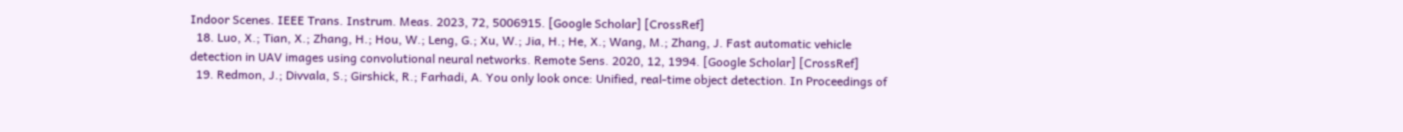Indoor Scenes. IEEE Trans. Instrum. Meas. 2023, 72, 5006915. [Google Scholar] [CrossRef]
  18. Luo, X.; Tian, X.; Zhang, H.; Hou, W.; Leng, G.; Xu, W.; Jia, H.; He, X.; Wang, M.; Zhang, J. Fast automatic vehicle detection in UAV images using convolutional neural networks. Remote Sens. 2020, 12, 1994. [Google Scholar] [CrossRef]
  19. Redmon, J.; Divvala, S.; Girshick, R.; Farhadi, A. You only look once: Unified, real-time object detection. In Proceedings of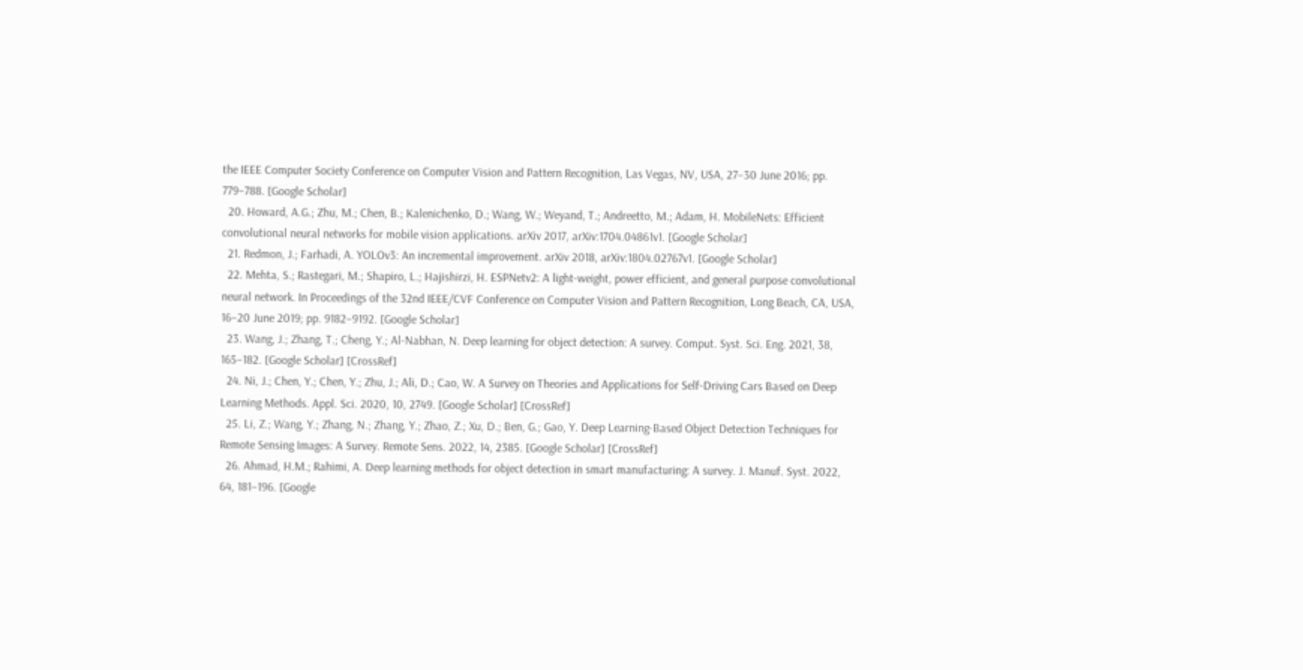the IEEE Computer Society Conference on Computer Vision and Pattern Recognition, Las Vegas, NV, USA, 27–30 June 2016; pp. 779–788. [Google Scholar]
  20. Howard, A.G.; Zhu, M.; Chen, B.; Kalenichenko, D.; Wang, W.; Weyand, T.; Andreetto, M.; Adam, H. MobileNets: Efficient convolutional neural networks for mobile vision applications. arXiv 2017, arXiv:1704.04861v1. [Google Scholar]
  21. Redmon, J.; Farhadi, A. YOLOv3: An incremental improvement. arXiv 2018, arXiv:1804.02767v1. [Google Scholar]
  22. Mehta, S.; Rastegari, M.; Shapiro, L.; Hajishirzi, H. ESPNetv2: A light-weight, power efficient, and general purpose convolutional neural network. In Proceedings of the 32nd IEEE/CVF Conference on Computer Vision and Pattern Recognition, Long Beach, CA, USA, 16–20 June 2019; pp. 9182–9192. [Google Scholar]
  23. Wang, J.; Zhang, T.; Cheng, Y.; Al-Nabhan, N. Deep learning for object detection: A survey. Comput. Syst. Sci. Eng. 2021, 38, 165–182. [Google Scholar] [CrossRef]
  24. Ni, J.; Chen, Y.; Chen, Y.; Zhu, J.; Ali, D.; Cao, W. A Survey on Theories and Applications for Self-Driving Cars Based on Deep Learning Methods. Appl. Sci. 2020, 10, 2749. [Google Scholar] [CrossRef]
  25. Li, Z.; Wang, Y.; Zhang, N.; Zhang, Y.; Zhao, Z.; Xu, D.; Ben, G.; Gao, Y. Deep Learning-Based Object Detection Techniques for Remote Sensing Images: A Survey. Remote Sens. 2022, 14, 2385. [Google Scholar] [CrossRef]
  26. Ahmad, H.M.; Rahimi, A. Deep learning methods for object detection in smart manufacturing: A survey. J. Manuf. Syst. 2022, 64, 181–196. [Google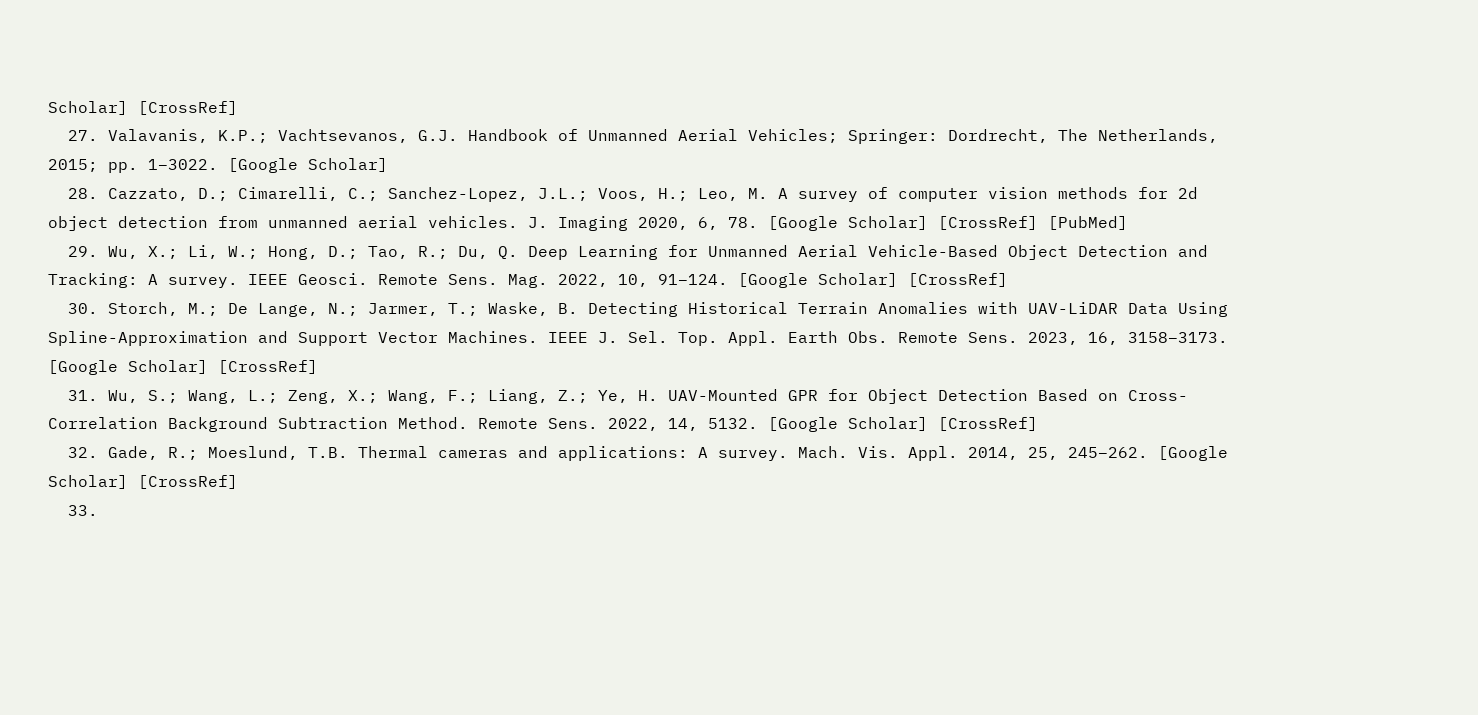Scholar] [CrossRef]
  27. Valavanis, K.P.; Vachtsevanos, G.J. Handbook of Unmanned Aerial Vehicles; Springer: Dordrecht, The Netherlands, 2015; pp. 1–3022. [Google Scholar]
  28. Cazzato, D.; Cimarelli, C.; Sanchez-Lopez, J.L.; Voos, H.; Leo, M. A survey of computer vision methods for 2d object detection from unmanned aerial vehicles. J. Imaging 2020, 6, 78. [Google Scholar] [CrossRef] [PubMed]
  29. Wu, X.; Li, W.; Hong, D.; Tao, R.; Du, Q. Deep Learning for Unmanned Aerial Vehicle-Based Object Detection and Tracking: A survey. IEEE Geosci. Remote Sens. Mag. 2022, 10, 91–124. [Google Scholar] [CrossRef]
  30. Storch, M.; De Lange, N.; Jarmer, T.; Waske, B. Detecting Historical Terrain Anomalies with UAV-LiDAR Data Using Spline-Approximation and Support Vector Machines. IEEE J. Sel. Top. Appl. Earth Obs. Remote Sens. 2023, 16, 3158–3173. [Google Scholar] [CrossRef]
  31. Wu, S.; Wang, L.; Zeng, X.; Wang, F.; Liang, Z.; Ye, H. UAV-Mounted GPR for Object Detection Based on Cross-Correlation Background Subtraction Method. Remote Sens. 2022, 14, 5132. [Google Scholar] [CrossRef]
  32. Gade, R.; Moeslund, T.B. Thermal cameras and applications: A survey. Mach. Vis. Appl. 2014, 25, 245–262. [Google Scholar] [CrossRef]
  33.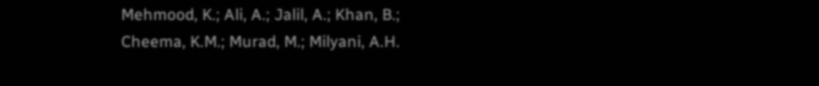Mehmood, K.; Ali, A.; Jalil, A.; Khan, B.; Cheema, K.M.; Murad, M.; Milyani, A.H.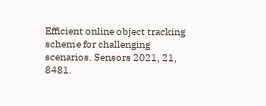Efficient online object tracking scheme for challenging scenarios. Sensors 2021, 21, 8481.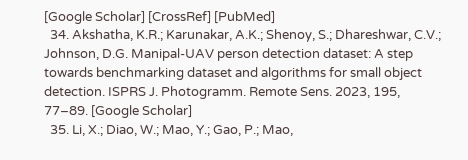[Google Scholar] [CrossRef] [PubMed]
  34. Akshatha, K.R.; Karunakar, A.K.; Shenoy, S.; Dhareshwar, C.V.; Johnson, D.G. Manipal-UAV person detection dataset: A step towards benchmarking dataset and algorithms for small object detection. ISPRS J. Photogramm. Remote Sens. 2023, 195, 77–89. [Google Scholar]
  35. Li, X.; Diao, W.; Mao, Y.; Gao, P.; Mao,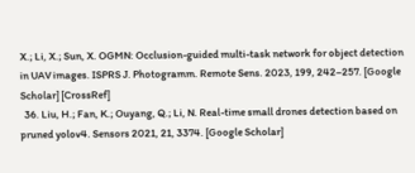X.; Li, X.; Sun, X. OGMN: Occlusion-guided multi-task network for object detection in UAV images. ISPRS J. Photogramm. Remote Sens. 2023, 199, 242–257. [Google Scholar] [CrossRef]
  36. Liu, H.; Fan, K.; Ouyang, Q.; Li, N. Real-time small drones detection based on pruned yolov4. Sensors 2021, 21, 3374. [Google Scholar]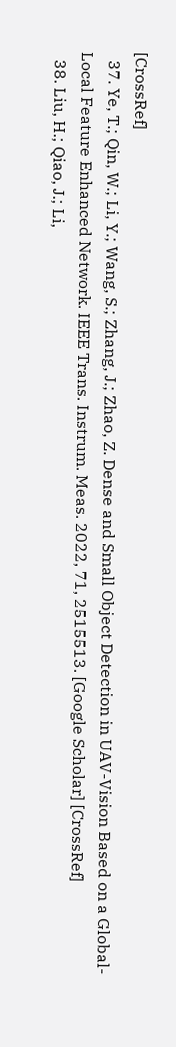[CrossRef]
  37. Ye, T.; Qin, W.; Li, Y.; Wang, S.; Zhang, J.; Zhao, Z. Dense and Small Object Detection in UAV-Vision Based on a Global-Local Feature Enhanced Network. IEEE Trans. Instrum. Meas. 2022, 71, 2515513. [Google Scholar] [CrossRef]
  38. Liu, H.; Qiao, J.; Li,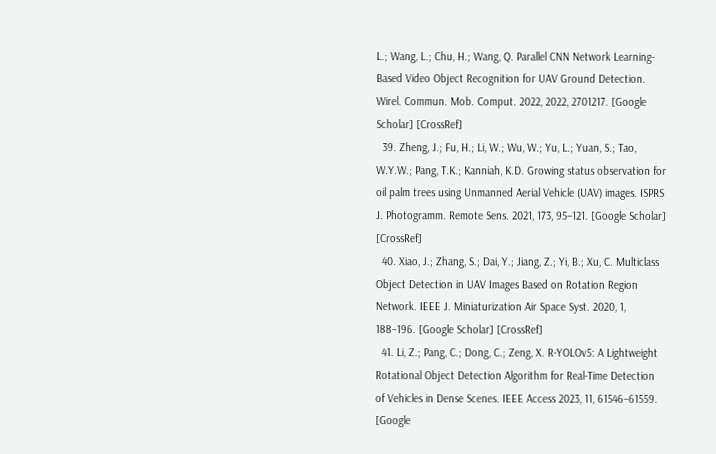L.; Wang, L.; Chu, H.; Wang, Q. Parallel CNN Network Learning-Based Video Object Recognition for UAV Ground Detection. Wirel. Commun. Mob. Comput. 2022, 2022, 2701217. [Google Scholar] [CrossRef]
  39. Zheng, J.; Fu, H.; Li, W.; Wu, W.; Yu, L.; Yuan, S.; Tao, W.Y.W.; Pang, T.K.; Kanniah, K.D. Growing status observation for oil palm trees using Unmanned Aerial Vehicle (UAV) images. ISPRS J. Photogramm. Remote Sens. 2021, 173, 95–121. [Google Scholar] [CrossRef]
  40. Xiao, J.; Zhang, S.; Dai, Y.; Jiang, Z.; Yi, B.; Xu, C. Multiclass Object Detection in UAV Images Based on Rotation Region Network. IEEE J. Miniaturization Air Space Syst. 2020, 1, 188–196. [Google Scholar] [CrossRef]
  41. Li, Z.; Pang, C.; Dong, C.; Zeng, X. R-YOLOv5: A Lightweight Rotational Object Detection Algorithm for Real-Time Detection of Vehicles in Dense Scenes. IEEE Access 2023, 11, 61546–61559. [Google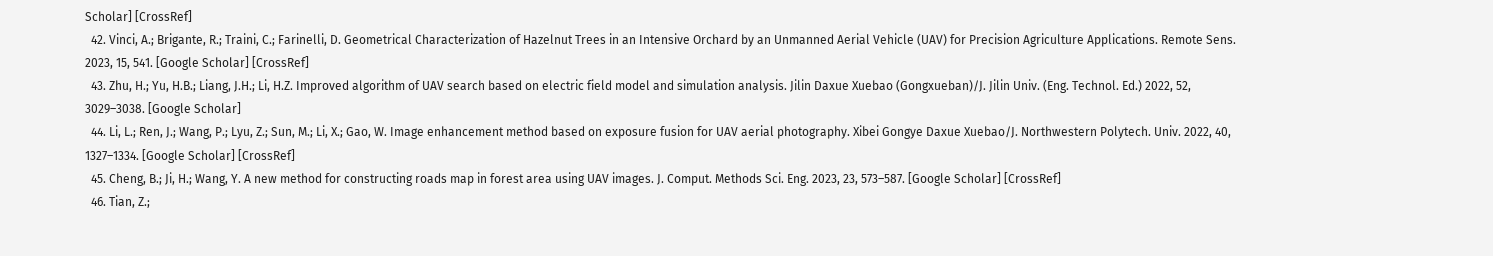Scholar] [CrossRef]
  42. Vinci, A.; Brigante, R.; Traini, C.; Farinelli, D. Geometrical Characterization of Hazelnut Trees in an Intensive Orchard by an Unmanned Aerial Vehicle (UAV) for Precision Agriculture Applications. Remote Sens. 2023, 15, 541. [Google Scholar] [CrossRef]
  43. Zhu, H.; Yu, H.B.; Liang, J.H.; Li, H.Z. Improved algorithm of UAV search based on electric field model and simulation analysis. Jilin Daxue Xuebao (Gongxueban)/J. Jilin Univ. (Eng. Technol. Ed.) 2022, 52, 3029–3038. [Google Scholar]
  44. Li, L.; Ren, J.; Wang, P.; Lyu, Z.; Sun, M.; Li, X.; Gao, W. Image enhancement method based on exposure fusion for UAV aerial photography. Xibei Gongye Daxue Xuebao/J. Northwestern Polytech. Univ. 2022, 40, 1327–1334. [Google Scholar] [CrossRef]
  45. Cheng, B.; Ji, H.; Wang, Y. A new method for constructing roads map in forest area using UAV images. J. Comput. Methods Sci. Eng. 2023, 23, 573–587. [Google Scholar] [CrossRef]
  46. Tian, Z.;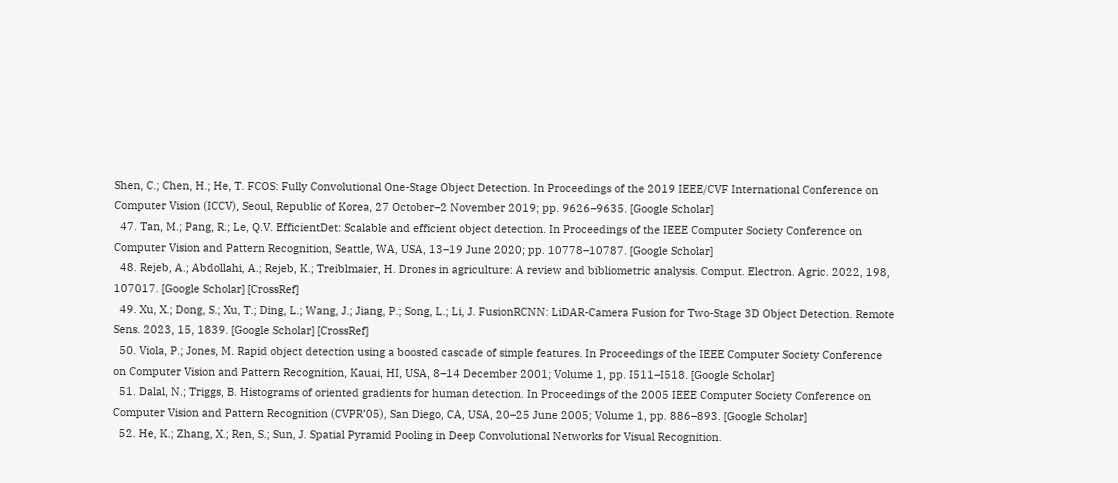Shen, C.; Chen, H.; He, T. FCOS: Fully Convolutional One-Stage Object Detection. In Proceedings of the 2019 IEEE/CVF International Conference on Computer Vision (ICCV), Seoul, Republic of Korea, 27 October–2 November 2019; pp. 9626–9635. [Google Scholar]
  47. Tan, M.; Pang, R.; Le, Q.V. EfficientDet: Scalable and efficient object detection. In Proceedings of the IEEE Computer Society Conference on Computer Vision and Pattern Recognition, Seattle, WA, USA, 13–19 June 2020; pp. 10778–10787. [Google Scholar]
  48. Rejeb, A.; Abdollahi, A.; Rejeb, K.; Treiblmaier, H. Drones in agriculture: A review and bibliometric analysis. Comput. Electron. Agric. 2022, 198, 107017. [Google Scholar] [CrossRef]
  49. Xu, X.; Dong, S.; Xu, T.; Ding, L.; Wang, J.; Jiang, P.; Song, L.; Li, J. FusionRCNN: LiDAR-Camera Fusion for Two-Stage 3D Object Detection. Remote Sens. 2023, 15, 1839. [Google Scholar] [CrossRef]
  50. Viola, P.; Jones, M. Rapid object detection using a boosted cascade of simple features. In Proceedings of the IEEE Computer Society Conference on Computer Vision and Pattern Recognition, Kauai, HI, USA, 8–14 December 2001; Volume 1, pp. I511–I518. [Google Scholar]
  51. Dalal, N.; Triggs, B. Histograms of oriented gradients for human detection. In Proceedings of the 2005 IEEE Computer Society Conference on Computer Vision and Pattern Recognition (CVPR’05), San Diego, CA, USA, 20–25 June 2005; Volume 1, pp. 886–893. [Google Scholar]
  52. He, K.; Zhang, X.; Ren, S.; Sun, J. Spatial Pyramid Pooling in Deep Convolutional Networks for Visual Recognition.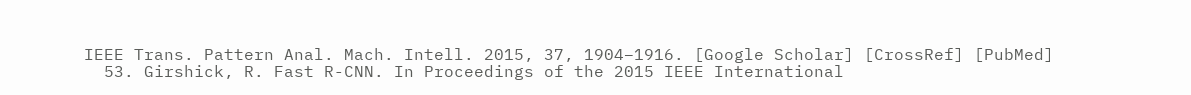IEEE Trans. Pattern Anal. Mach. Intell. 2015, 37, 1904–1916. [Google Scholar] [CrossRef] [PubMed]
  53. Girshick, R. Fast R-CNN. In Proceedings of the 2015 IEEE International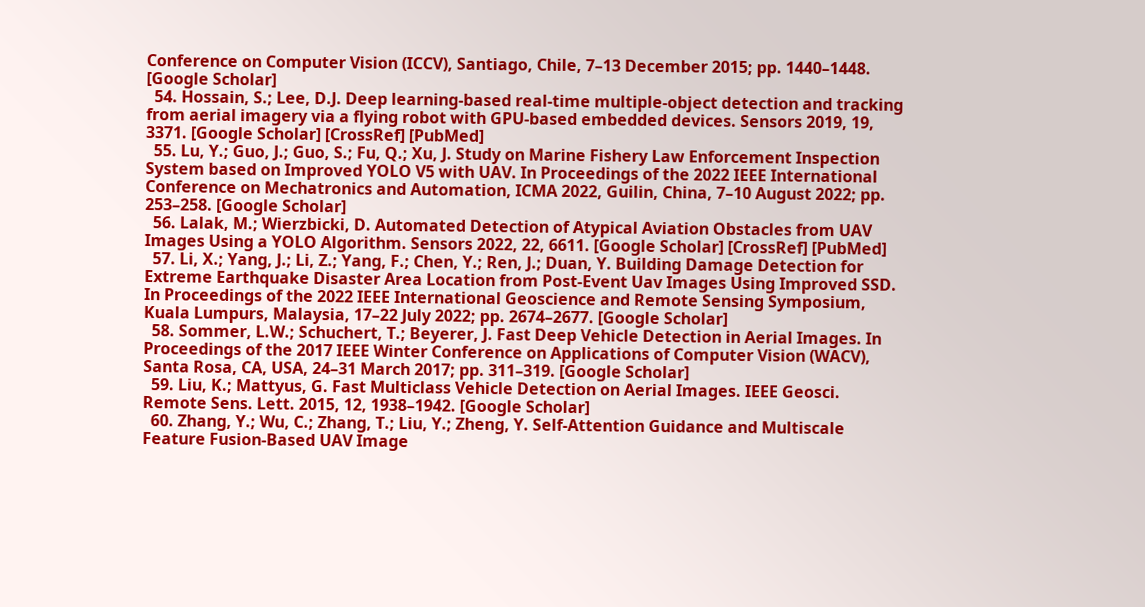Conference on Computer Vision (ICCV), Santiago, Chile, 7–13 December 2015; pp. 1440–1448. [Google Scholar]
  54. Hossain, S.; Lee, D.J. Deep learning-based real-time multiple-object detection and tracking from aerial imagery via a flying robot with GPU-based embedded devices. Sensors 2019, 19, 3371. [Google Scholar] [CrossRef] [PubMed]
  55. Lu, Y.; Guo, J.; Guo, S.; Fu, Q.; Xu, J. Study on Marine Fishery Law Enforcement Inspection System based on Improved YOLO V5 with UAV. In Proceedings of the 2022 IEEE International Conference on Mechatronics and Automation, ICMA 2022, Guilin, China, 7–10 August 2022; pp. 253–258. [Google Scholar]
  56. Lalak, M.; Wierzbicki, D. Automated Detection of Atypical Aviation Obstacles from UAV Images Using a YOLO Algorithm. Sensors 2022, 22, 6611. [Google Scholar] [CrossRef] [PubMed]
  57. Li, X.; Yang, J.; Li, Z.; Yang, F.; Chen, Y.; Ren, J.; Duan, Y. Building Damage Detection for Extreme Earthquake Disaster Area Location from Post-Event Uav Images Using Improved SSD. In Proceedings of the 2022 IEEE International Geoscience and Remote Sensing Symposium, Kuala Lumpurs, Malaysia, 17–22 July 2022; pp. 2674–2677. [Google Scholar]
  58. Sommer, L.W.; Schuchert, T.; Beyerer, J. Fast Deep Vehicle Detection in Aerial Images. In Proceedings of the 2017 IEEE Winter Conference on Applications of Computer Vision (WACV), Santa Rosa, CA, USA, 24–31 March 2017; pp. 311–319. [Google Scholar]
  59. Liu, K.; Mattyus, G. Fast Multiclass Vehicle Detection on Aerial Images. IEEE Geosci. Remote Sens. Lett. 2015, 12, 1938–1942. [Google Scholar]
  60. Zhang, Y.; Wu, C.; Zhang, T.; Liu, Y.; Zheng, Y. Self-Attention Guidance and Multiscale Feature Fusion-Based UAV Image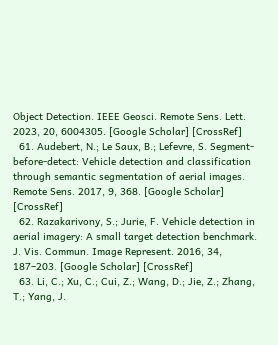Object Detection. IEEE Geosci. Remote Sens. Lett. 2023, 20, 6004305. [Google Scholar] [CrossRef]
  61. Audebert, N.; Le Saux, B.; Lefevre, S. Segment-before-detect: Vehicle detection and classification through semantic segmentation of aerial images. Remote Sens. 2017, 9, 368. [Google Scholar] [CrossRef]
  62. Razakarivony, S.; Jurie, F. Vehicle detection in aerial imagery: A small target detection benchmark. J. Vis. Commun. Image Represent. 2016, 34, 187–203. [Google Scholar] [CrossRef]
  63. Li, C.; Xu, C.; Cui, Z.; Wang, D.; Jie, Z.; Zhang, T.; Yang, J.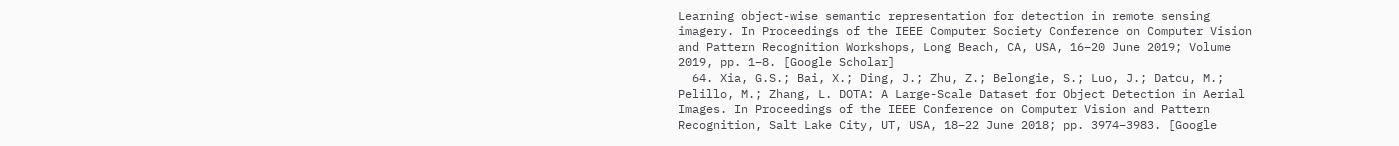Learning object-wise semantic representation for detection in remote sensing imagery. In Proceedings of the IEEE Computer Society Conference on Computer Vision and Pattern Recognition Workshops, Long Beach, CA, USA, 16–20 June 2019; Volume 2019, pp. 1–8. [Google Scholar]
  64. Xia, G.S.; Bai, X.; Ding, J.; Zhu, Z.; Belongie, S.; Luo, J.; Datcu, M.; Pelillo, M.; Zhang, L. DOTA: A Large-Scale Dataset for Object Detection in Aerial Images. In Proceedings of the IEEE Conference on Computer Vision and Pattern Recognition, Salt Lake City, UT, USA, 18–22 June 2018; pp. 3974–3983. [Google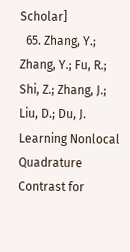Scholar]
  65. Zhang, Y.; Zhang, Y.; Fu, R.; Shi, Z.; Zhang, J.; Liu, D.; Du, J. Learning Nonlocal Quadrature Contrast for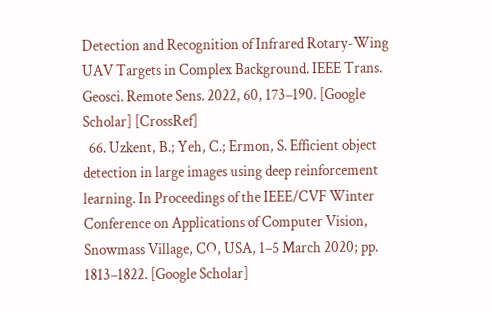Detection and Recognition of Infrared Rotary-Wing UAV Targets in Complex Background. IEEE Trans. Geosci. Remote Sens. 2022, 60, 173–190. [Google Scholar] [CrossRef]
  66. Uzkent, B.; Yeh, C.; Ermon, S. Efficient object detection in large images using deep reinforcement learning. In Proceedings of the IEEE/CVF Winter Conference on Applications of Computer Vision, Snowmass Village, CO, USA, 1–5 March 2020; pp. 1813–1822. [Google Scholar]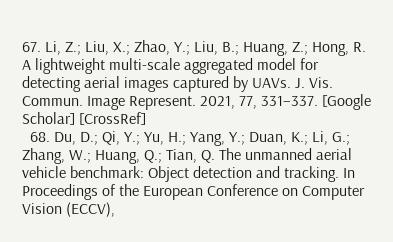67. Li, Z.; Liu, X.; Zhao, Y.; Liu, B.; Huang, Z.; Hong, R. A lightweight multi-scale aggregated model for detecting aerial images captured by UAVs. J. Vis. Commun. Image Represent. 2021, 77, 331–337. [Google Scholar] [CrossRef]
  68. Du, D.; Qi, Y.; Yu, H.; Yang, Y.; Duan, K.; Li, G.; Zhang, W.; Huang, Q.; Tian, Q. The unmanned aerial vehicle benchmark: Object detection and tracking. In Proceedings of the European Conference on Computer Vision (ECCV),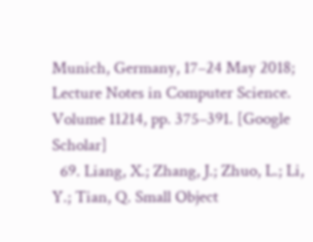Munich, Germany, 17–24 May 2018; Lecture Notes in Computer Science. Volume 11214, pp. 375–391. [Google Scholar]
  69. Liang, X.; Zhang, J.; Zhuo, L.; Li, Y.; Tian, Q. Small Object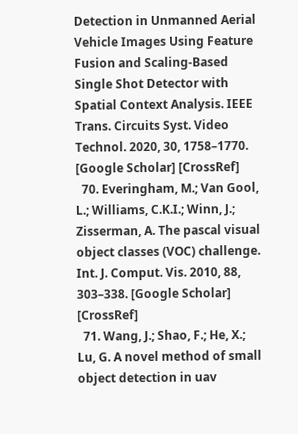Detection in Unmanned Aerial Vehicle Images Using Feature Fusion and Scaling-Based Single Shot Detector with Spatial Context Analysis. IEEE Trans. Circuits Syst. Video Technol. 2020, 30, 1758–1770. [Google Scholar] [CrossRef]
  70. Everingham, M.; Van Gool, L.; Williams, C.K.I.; Winn, J.; Zisserman, A. The pascal visual object classes (VOC) challenge. Int. J. Comput. Vis. 2010, 88, 303–338. [Google Scholar] [CrossRef]
  71. Wang, J.; Shao, F.; He, X.; Lu, G. A novel method of small object detection in uav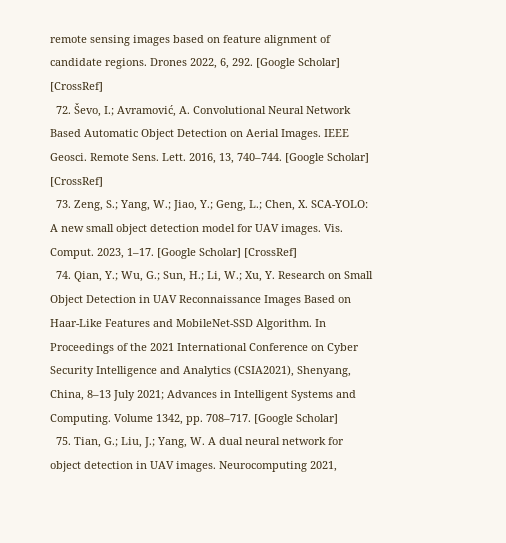remote sensing images based on feature alignment of candidate regions. Drones 2022, 6, 292. [Google Scholar] [CrossRef]
  72. Ševo, I.; Avramović, A. Convolutional Neural Network Based Automatic Object Detection on Aerial Images. IEEE Geosci. Remote Sens. Lett. 2016, 13, 740–744. [Google Scholar] [CrossRef]
  73. Zeng, S.; Yang, W.; Jiao, Y.; Geng, L.; Chen, X. SCA-YOLO: A new small object detection model for UAV images. Vis. Comput. 2023, 1–17. [Google Scholar] [CrossRef]
  74. Qian, Y.; Wu, G.; Sun, H.; Li, W.; Xu, Y. Research on Small Object Detection in UAV Reconnaissance Images Based on Haar-Like Features and MobileNet-SSD Algorithm. In Proceedings of the 2021 International Conference on Cyber Security Intelligence and Analytics (CSIA2021), Shenyang, China, 8–13 July 2021; Advances in Intelligent Systems and Computing. Volume 1342, pp. 708–717. [Google Scholar]
  75. Tian, G.; Liu, J.; Yang, W. A dual neural network for object detection in UAV images. Neurocomputing 2021,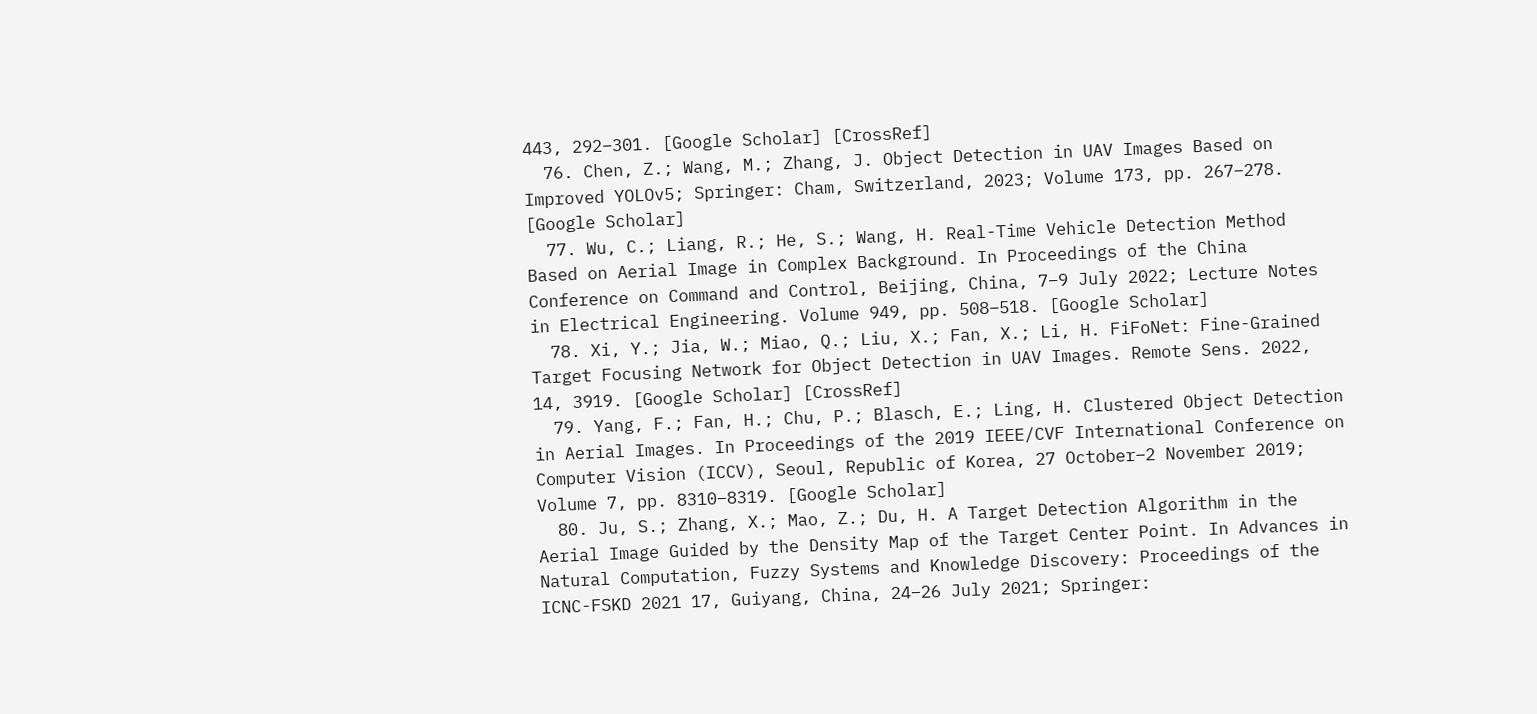443, 292–301. [Google Scholar] [CrossRef]
  76. Chen, Z.; Wang, M.; Zhang, J. Object Detection in UAV Images Based on Improved YOLOv5; Springer: Cham, Switzerland, 2023; Volume 173, pp. 267–278. [Google Scholar]
  77. Wu, C.; Liang, R.; He, S.; Wang, H. Real-Time Vehicle Detection Method Based on Aerial Image in Complex Background. In Proceedings of the China Conference on Command and Control, Beijing, China, 7–9 July 2022; Lecture Notes in Electrical Engineering. Volume 949, pp. 508–518. [Google Scholar]
  78. Xi, Y.; Jia, W.; Miao, Q.; Liu, X.; Fan, X.; Li, H. FiFoNet: Fine-Grained Target Focusing Network for Object Detection in UAV Images. Remote Sens. 2022, 14, 3919. [Google Scholar] [CrossRef]
  79. Yang, F.; Fan, H.; Chu, P.; Blasch, E.; Ling, H. Clustered Object Detection in Aerial Images. In Proceedings of the 2019 IEEE/CVF International Conference on Computer Vision (ICCV), Seoul, Republic of Korea, 27 October–2 November 2019; Volume 7, pp. 8310–8319. [Google Scholar]
  80. Ju, S.; Zhang, X.; Mao, Z.; Du, H. A Target Detection Algorithm in the Aerial Image Guided by the Density Map of the Target Center Point. In Advances in Natural Computation, Fuzzy Systems and Knowledge Discovery: Proceedings of the ICNC-FSKD 2021 17, Guiyang, China, 24–26 July 2021; Springer: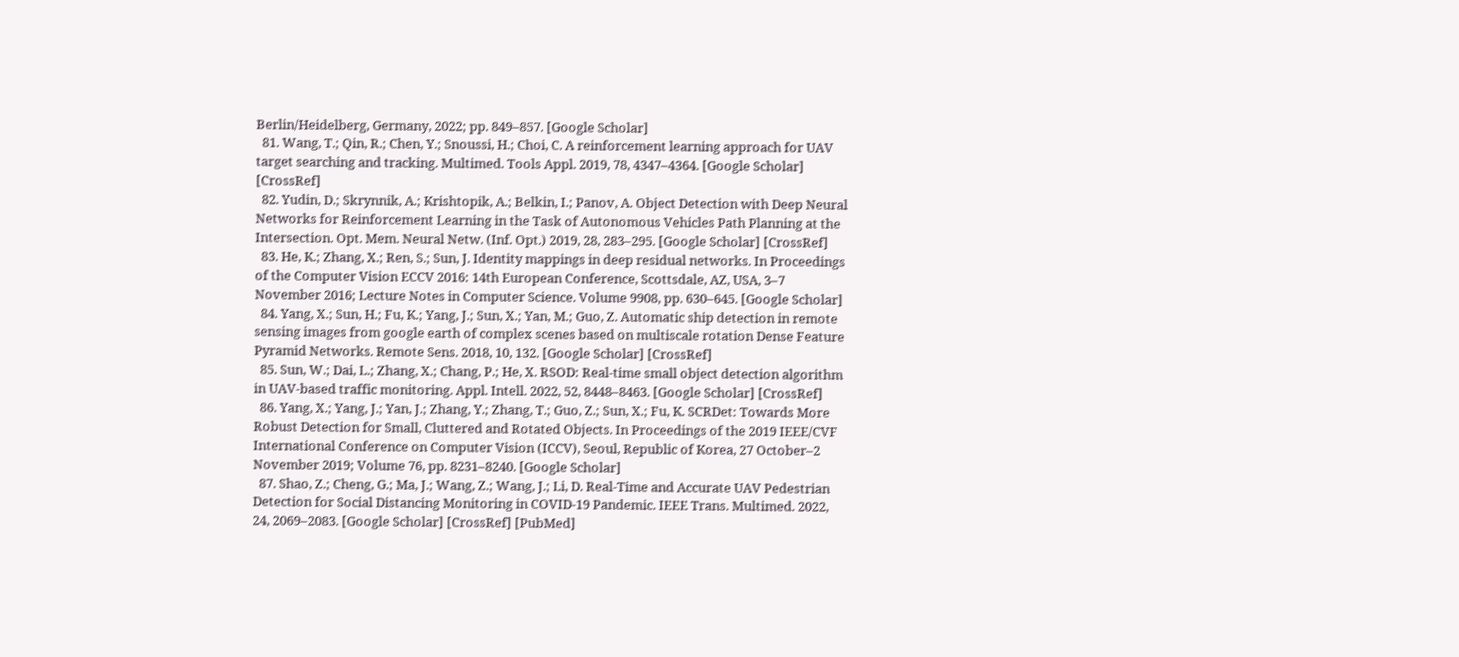Berlin/Heidelberg, Germany, 2022; pp. 849–857. [Google Scholar]
  81. Wang, T.; Qin, R.; Chen, Y.; Snoussi, H.; Choi, C. A reinforcement learning approach for UAV target searching and tracking. Multimed. Tools Appl. 2019, 78, 4347–4364. [Google Scholar] [CrossRef]
  82. Yudin, D.; Skrynnik, A.; Krishtopik, A.; Belkin, I.; Panov, A. Object Detection with Deep Neural Networks for Reinforcement Learning in the Task of Autonomous Vehicles Path Planning at the Intersection. Opt. Mem. Neural Netw. (Inf. Opt.) 2019, 28, 283–295. [Google Scholar] [CrossRef]
  83. He, K.; Zhang, X.; Ren, S.; Sun, J. Identity mappings in deep residual networks. In Proceedings of the Computer Vision ECCV 2016: 14th European Conference, Scottsdale, AZ, USA, 3–7 November 2016; Lecture Notes in Computer Science. Volume 9908, pp. 630–645. [Google Scholar]
  84. Yang, X.; Sun, H.; Fu, K.; Yang, J.; Sun, X.; Yan, M.; Guo, Z. Automatic ship detection in remote sensing images from google earth of complex scenes based on multiscale rotation Dense Feature Pyramid Networks. Remote Sens. 2018, 10, 132. [Google Scholar] [CrossRef]
  85. Sun, W.; Dai, L.; Zhang, X.; Chang, P.; He, X. RSOD: Real-time small object detection algorithm in UAV-based traffic monitoring. Appl. Intell. 2022, 52, 8448–8463. [Google Scholar] [CrossRef]
  86. Yang, X.; Yang, J.; Yan, J.; Zhang, Y.; Zhang, T.; Guo, Z.; Sun, X.; Fu, K. SCRDet: Towards More Robust Detection for Small, Cluttered and Rotated Objects. In Proceedings of the 2019 IEEE/CVF International Conference on Computer Vision (ICCV), Seoul, Republic of Korea, 27 October–2 November 2019; Volume 76, pp. 8231–8240. [Google Scholar]
  87. Shao, Z.; Cheng, G.; Ma, J.; Wang, Z.; Wang, J.; Li, D. Real-Time and Accurate UAV Pedestrian Detection for Social Distancing Monitoring in COVID-19 Pandemic. IEEE Trans. Multimed. 2022, 24, 2069–2083. [Google Scholar] [CrossRef] [PubMed]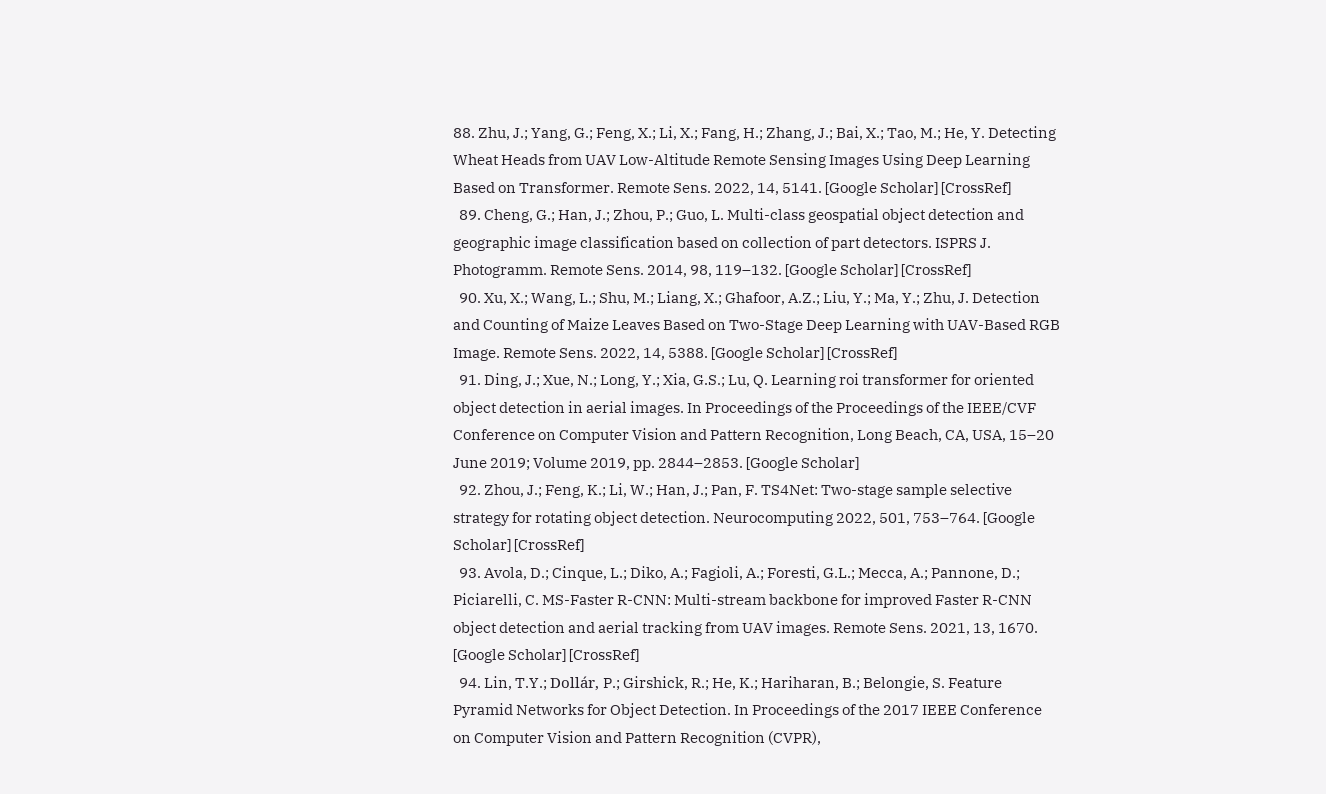88. Zhu, J.; Yang, G.; Feng, X.; Li, X.; Fang, H.; Zhang, J.; Bai, X.; Tao, M.; He, Y. Detecting Wheat Heads from UAV Low-Altitude Remote Sensing Images Using Deep Learning Based on Transformer. Remote Sens. 2022, 14, 5141. [Google Scholar] [CrossRef]
  89. Cheng, G.; Han, J.; Zhou, P.; Guo, L. Multi-class geospatial object detection and geographic image classification based on collection of part detectors. ISPRS J. Photogramm. Remote Sens. 2014, 98, 119–132. [Google Scholar] [CrossRef]
  90. Xu, X.; Wang, L.; Shu, M.; Liang, X.; Ghafoor, A.Z.; Liu, Y.; Ma, Y.; Zhu, J. Detection and Counting of Maize Leaves Based on Two-Stage Deep Learning with UAV-Based RGB Image. Remote Sens. 2022, 14, 5388. [Google Scholar] [CrossRef]
  91. Ding, J.; Xue, N.; Long, Y.; Xia, G.S.; Lu, Q. Learning roi transformer for oriented object detection in aerial images. In Proceedings of the Proceedings of the IEEE/CVF Conference on Computer Vision and Pattern Recognition, Long Beach, CA, USA, 15–20 June 2019; Volume 2019, pp. 2844–2853. [Google Scholar]
  92. Zhou, J.; Feng, K.; Li, W.; Han, J.; Pan, F. TS4Net: Two-stage sample selective strategy for rotating object detection. Neurocomputing 2022, 501, 753–764. [Google Scholar] [CrossRef]
  93. Avola, D.; Cinque, L.; Diko, A.; Fagioli, A.; Foresti, G.L.; Mecca, A.; Pannone, D.; Piciarelli, C. MS-Faster R-CNN: Multi-stream backbone for improved Faster R-CNN object detection and aerial tracking from UAV images. Remote Sens. 2021, 13, 1670. [Google Scholar] [CrossRef]
  94. Lin, T.Y.; Dollár, P.; Girshick, R.; He, K.; Hariharan, B.; Belongie, S. Feature Pyramid Networks for Object Detection. In Proceedings of the 2017 IEEE Conference on Computer Vision and Pattern Recognition (CVPR),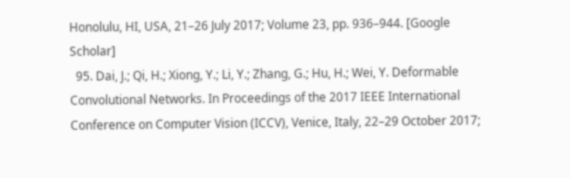Honolulu, HI, USA, 21–26 July 2017; Volume 23, pp. 936–944. [Google Scholar]
  95. Dai, J.; Qi, H.; Xiong, Y.; Li, Y.; Zhang, G.; Hu, H.; Wei, Y. Deformable Convolutional Networks. In Proceedings of the 2017 IEEE International Conference on Computer Vision (ICCV), Venice, Italy, 22–29 October 2017;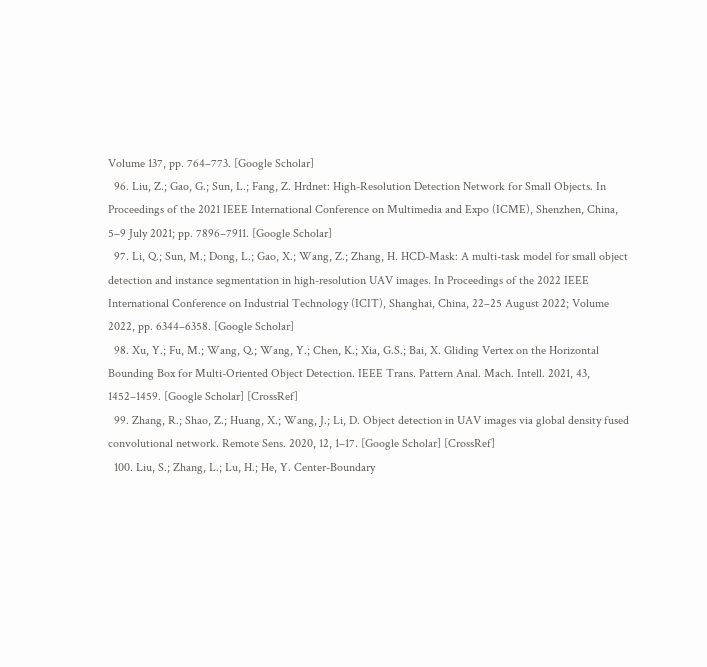Volume 137, pp. 764–773. [Google Scholar]
  96. Liu, Z.; Gao, G.; Sun, L.; Fang, Z. Hrdnet: High-Resolution Detection Network for Small Objects. In Proceedings of the 2021 IEEE International Conference on Multimedia and Expo (ICME), Shenzhen, China, 5–9 July 2021; pp. 7896–7911. [Google Scholar]
  97. Li, Q.; Sun, M.; Dong, L.; Gao, X.; Wang, Z.; Zhang, H. HCD-Mask: A multi-task model for small object detection and instance segmentation in high-resolution UAV images. In Proceedings of the 2022 IEEE International Conference on Industrial Technology (ICIT), Shanghai, China, 22–25 August 2022; Volume 2022, pp. 6344–6358. [Google Scholar]
  98. Xu, Y.; Fu, M.; Wang, Q.; Wang, Y.; Chen, K.; Xia, G.S.; Bai, X. Gliding Vertex on the Horizontal Bounding Box for Multi-Oriented Object Detection. IEEE Trans. Pattern Anal. Mach. Intell. 2021, 43, 1452–1459. [Google Scholar] [CrossRef]
  99. Zhang, R.; Shao, Z.; Huang, X.; Wang, J.; Li, D. Object detection in UAV images via global density fused convolutional network. Remote Sens. 2020, 12, 1–17. [Google Scholar] [CrossRef]
  100. Liu, S.; Zhang, L.; Lu, H.; He, Y. Center-Boundary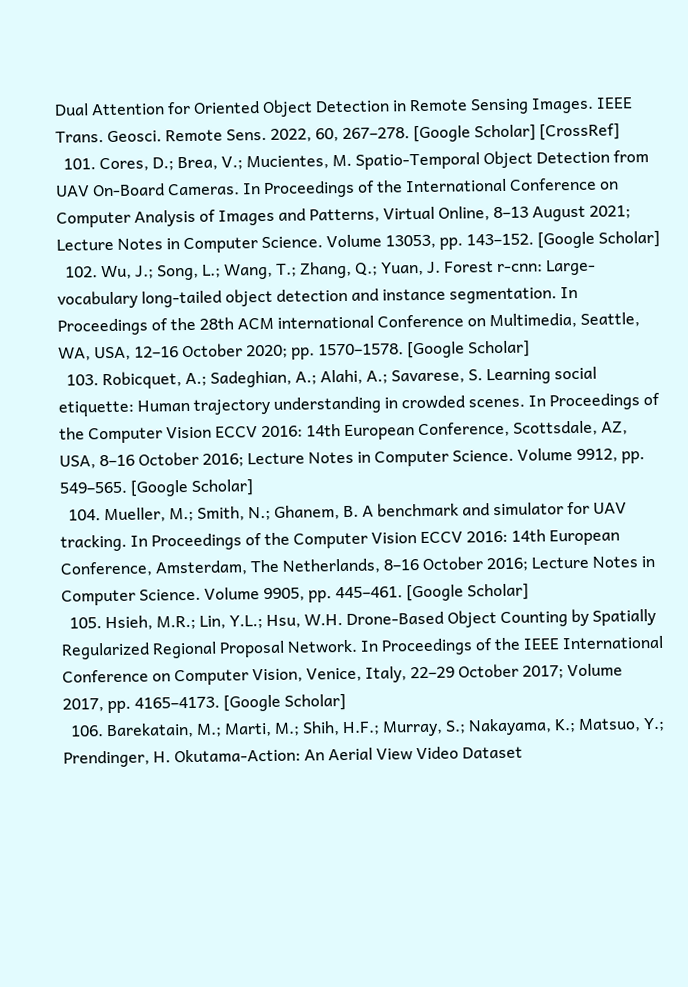Dual Attention for Oriented Object Detection in Remote Sensing Images. IEEE Trans. Geosci. Remote Sens. 2022, 60, 267–278. [Google Scholar] [CrossRef]
  101. Cores, D.; Brea, V.; Mucientes, M. Spatio-Temporal Object Detection from UAV On-Board Cameras. In Proceedings of the International Conference on Computer Analysis of Images and Patterns, Virtual Online, 8–13 August 2021; Lecture Notes in Computer Science. Volume 13053, pp. 143–152. [Google Scholar]
  102. Wu, J.; Song, L.; Wang, T.; Zhang, Q.; Yuan, J. Forest r-cnn: Large-vocabulary long-tailed object detection and instance segmentation. In Proceedings of the 28th ACM international Conference on Multimedia, Seattle, WA, USA, 12–16 October 2020; pp. 1570–1578. [Google Scholar]
  103. Robicquet, A.; Sadeghian, A.; Alahi, A.; Savarese, S. Learning social etiquette: Human trajectory understanding in crowded scenes. In Proceedings of the Computer Vision ECCV 2016: 14th European Conference, Scottsdale, AZ, USA, 8–16 October 2016; Lecture Notes in Computer Science. Volume 9912, pp. 549–565. [Google Scholar]
  104. Mueller, M.; Smith, N.; Ghanem, B. A benchmark and simulator for UAV tracking. In Proceedings of the Computer Vision ECCV 2016: 14th European Conference, Amsterdam, The Netherlands, 8–16 October 2016; Lecture Notes in Computer Science. Volume 9905, pp. 445–461. [Google Scholar]
  105. Hsieh, M.R.; Lin, Y.L.; Hsu, W.H. Drone-Based Object Counting by Spatially Regularized Regional Proposal Network. In Proceedings of the IEEE International Conference on Computer Vision, Venice, Italy, 22–29 October 2017; Volume 2017, pp. 4165–4173. [Google Scholar]
  106. Barekatain, M.; Marti, M.; Shih, H.F.; Murray, S.; Nakayama, K.; Matsuo, Y.; Prendinger, H. Okutama-Action: An Aerial View Video Dataset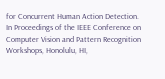for Concurrent Human Action Detection. In Proceedings of the IEEE Conference on Computer Vision and Pattern Recognition Workshops, Honolulu, HI,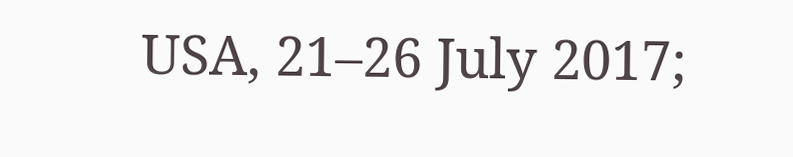USA, 21–26 July 2017;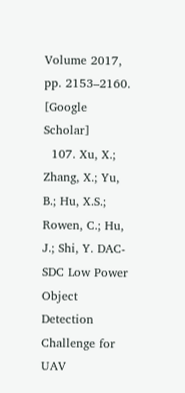Volume 2017, pp. 2153–2160. [Google Scholar]
  107. Xu, X.; Zhang, X.; Yu, B.; Hu, X.S.; Rowen, C.; Hu, J.; Shi, Y. DAC-SDC Low Power Object Detection Challenge for UAV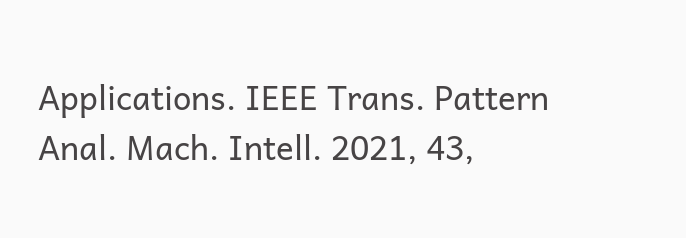Applications. IEEE Trans. Pattern Anal. Mach. Intell. 2021, 43,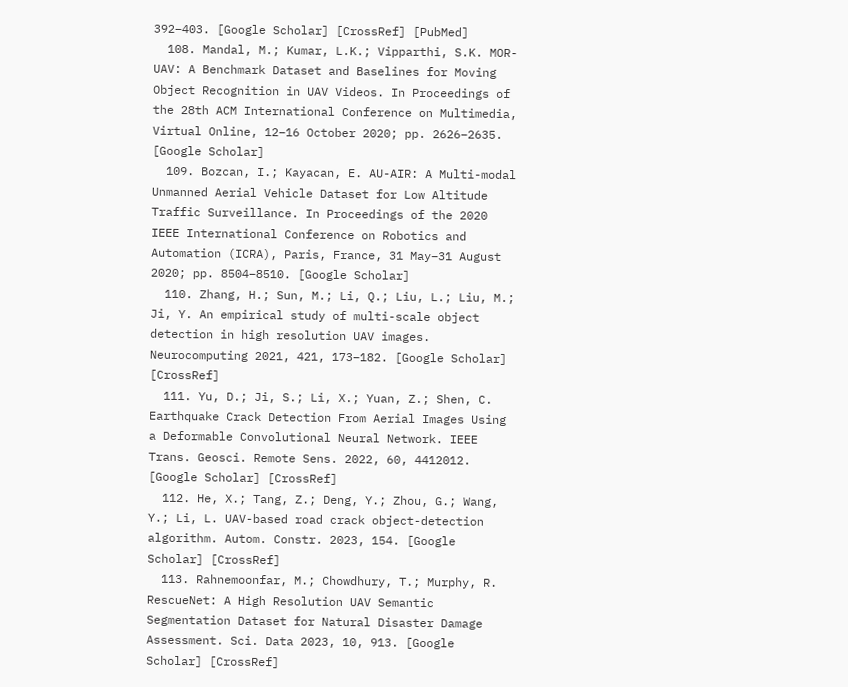392–403. [Google Scholar] [CrossRef] [PubMed]
  108. Mandal, M.; Kumar, L.K.; Vipparthi, S.K. MOR-UAV: A Benchmark Dataset and Baselines for Moving Object Recognition in UAV Videos. In Proceedings of the 28th ACM International Conference on Multimedia, Virtual Online, 12–16 October 2020; pp. 2626–2635. [Google Scholar]
  109. Bozcan, I.; Kayacan, E. AU-AIR: A Multi-modal Unmanned Aerial Vehicle Dataset for Low Altitude Traffic Surveillance. In Proceedings of the 2020 IEEE International Conference on Robotics and Automation (ICRA), Paris, France, 31 May–31 August 2020; pp. 8504–8510. [Google Scholar]
  110. Zhang, H.; Sun, M.; Li, Q.; Liu, L.; Liu, M.; Ji, Y. An empirical study of multi-scale object detection in high resolution UAV images. Neurocomputing 2021, 421, 173–182. [Google Scholar] [CrossRef]
  111. Yu, D.; Ji, S.; Li, X.; Yuan, Z.; Shen, C. Earthquake Crack Detection From Aerial Images Using a Deformable Convolutional Neural Network. IEEE Trans. Geosci. Remote Sens. 2022, 60, 4412012. [Google Scholar] [CrossRef]
  112. He, X.; Tang, Z.; Deng, Y.; Zhou, G.; Wang, Y.; Li, L. UAV-based road crack object-detection algorithm. Autom. Constr. 2023, 154. [Google Scholar] [CrossRef]
  113. Rahnemoonfar, M.; Chowdhury, T.; Murphy, R. RescueNet: A High Resolution UAV Semantic Segmentation Dataset for Natural Disaster Damage Assessment. Sci. Data 2023, 10, 913. [Google Scholar] [CrossRef]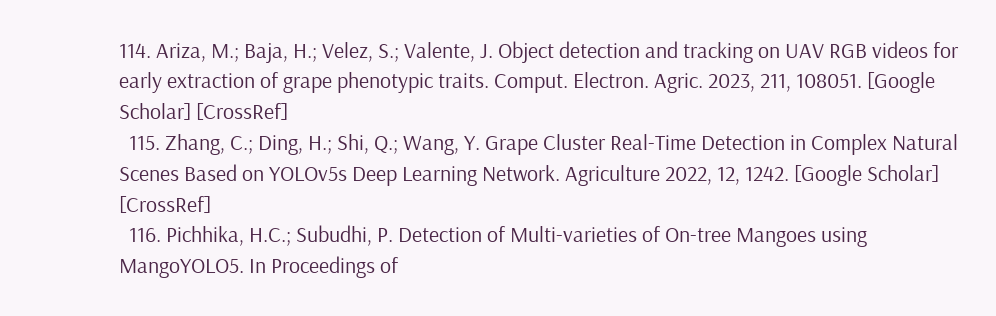114. Ariza, M.; Baja, H.; Velez, S.; Valente, J. Object detection and tracking on UAV RGB videos for early extraction of grape phenotypic traits. Comput. Electron. Agric. 2023, 211, 108051. [Google Scholar] [CrossRef]
  115. Zhang, C.; Ding, H.; Shi, Q.; Wang, Y. Grape Cluster Real-Time Detection in Complex Natural Scenes Based on YOLOv5s Deep Learning Network. Agriculture 2022, 12, 1242. [Google Scholar] [CrossRef]
  116. Pichhika, H.C.; Subudhi, P. Detection of Multi-varieties of On-tree Mangoes using MangoYOLO5. In Proceedings of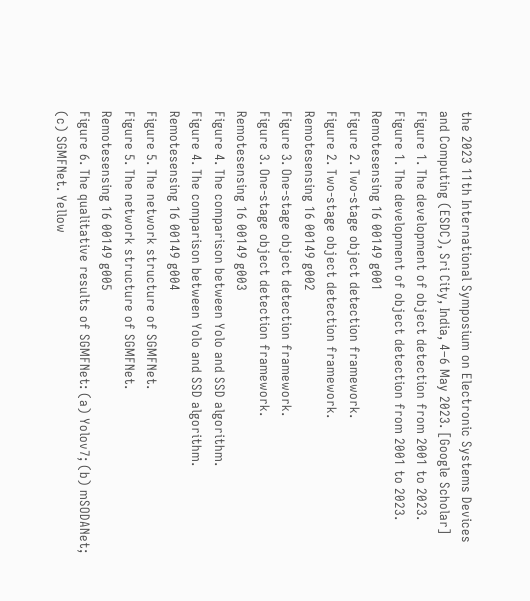the 2023 11th International Symposium on Electronic Systems Devices and Computing (ESDC), Sri City, India, 4–6 May 2023. [Google Scholar]
Figure 1. The development of object detection from 2001 to 2023.
Figure 1. The development of object detection from 2001 to 2023.
Remotesensing 16 00149 g001
Figure 2. Two-stage object detection framework.
Figure 2. Two-stage object detection framework.
Remotesensing 16 00149 g002
Figure 3. One-stage object detection framework.
Figure 3. One-stage object detection framework.
Remotesensing 16 00149 g003
Figure 4. The comparison between Yolo and SSD algorithm.
Figure 4. The comparison between Yolo and SSD algorithm.
Remotesensing 16 00149 g004
Figure 5. The network structure of SGMFNet.
Figure 5. The network structure of SGMFNet.
Remotesensing 16 00149 g005
Figure 6. The qualitative results of SGMFNet: (a) Yolov7; (b) mSODANet; (c) SGMFNet. Yellow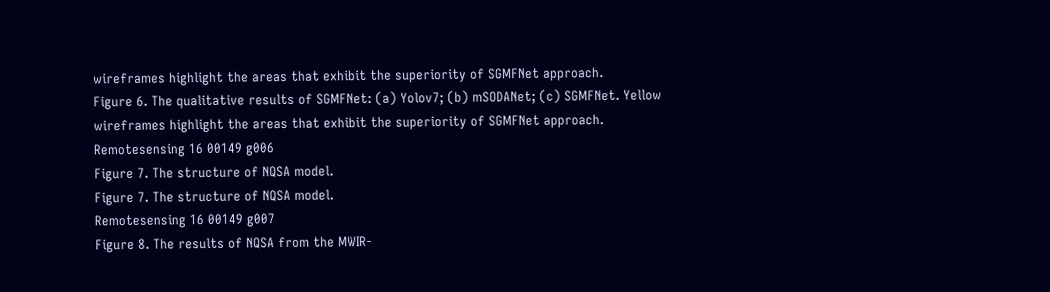wireframes highlight the areas that exhibit the superiority of SGMFNet approach.
Figure 6. The qualitative results of SGMFNet: (a) Yolov7; (b) mSODANet; (c) SGMFNet. Yellow wireframes highlight the areas that exhibit the superiority of SGMFNet approach.
Remotesensing 16 00149 g006
Figure 7. The structure of NQSA model.
Figure 7. The structure of NQSA model.
Remotesensing 16 00149 g007
Figure 8. The results of NQSA from the MWIR-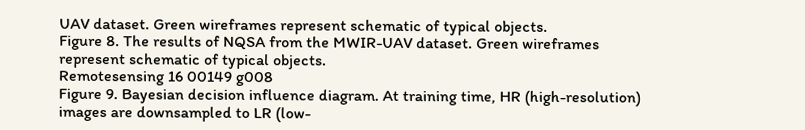UAV dataset. Green wireframes represent schematic of typical objects.
Figure 8. The results of NQSA from the MWIR-UAV dataset. Green wireframes represent schematic of typical objects.
Remotesensing 16 00149 g008
Figure 9. Bayesian decision influence diagram. At training time, HR (high-resolution) images are downsampled to LR (low-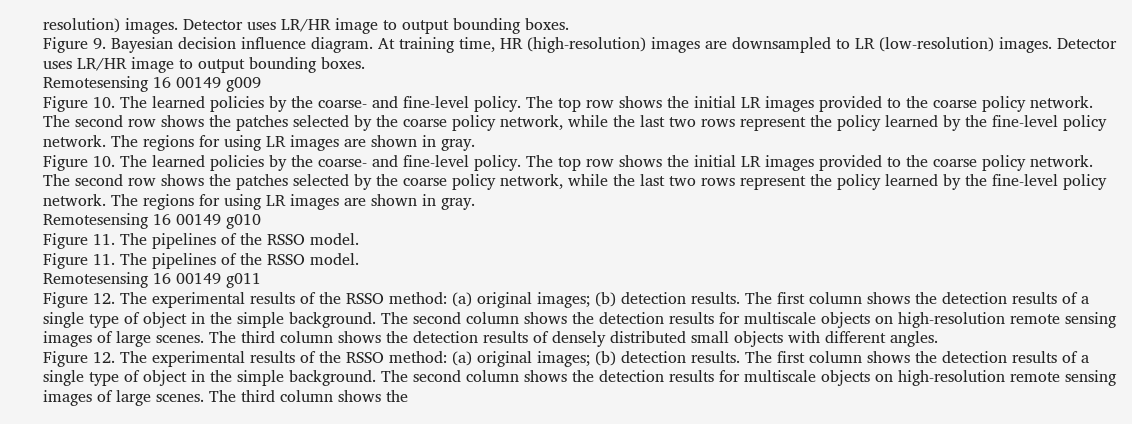resolution) images. Detector uses LR/HR image to output bounding boxes.
Figure 9. Bayesian decision influence diagram. At training time, HR (high-resolution) images are downsampled to LR (low-resolution) images. Detector uses LR/HR image to output bounding boxes.
Remotesensing 16 00149 g009
Figure 10. The learned policies by the coarse- and fine-level policy. The top row shows the initial LR images provided to the coarse policy network. The second row shows the patches selected by the coarse policy network, while the last two rows represent the policy learned by the fine-level policy network. The regions for using LR images are shown in gray.
Figure 10. The learned policies by the coarse- and fine-level policy. The top row shows the initial LR images provided to the coarse policy network. The second row shows the patches selected by the coarse policy network, while the last two rows represent the policy learned by the fine-level policy network. The regions for using LR images are shown in gray.
Remotesensing 16 00149 g010
Figure 11. The pipelines of the RSSO model.
Figure 11. The pipelines of the RSSO model.
Remotesensing 16 00149 g011
Figure 12. The experimental results of the RSSO method: (a) original images; (b) detection results. The first column shows the detection results of a single type of object in the simple background. The second column shows the detection results for multiscale objects on high-resolution remote sensing images of large scenes. The third column shows the detection results of densely distributed small objects with different angles.
Figure 12. The experimental results of the RSSO method: (a) original images; (b) detection results. The first column shows the detection results of a single type of object in the simple background. The second column shows the detection results for multiscale objects on high-resolution remote sensing images of large scenes. The third column shows the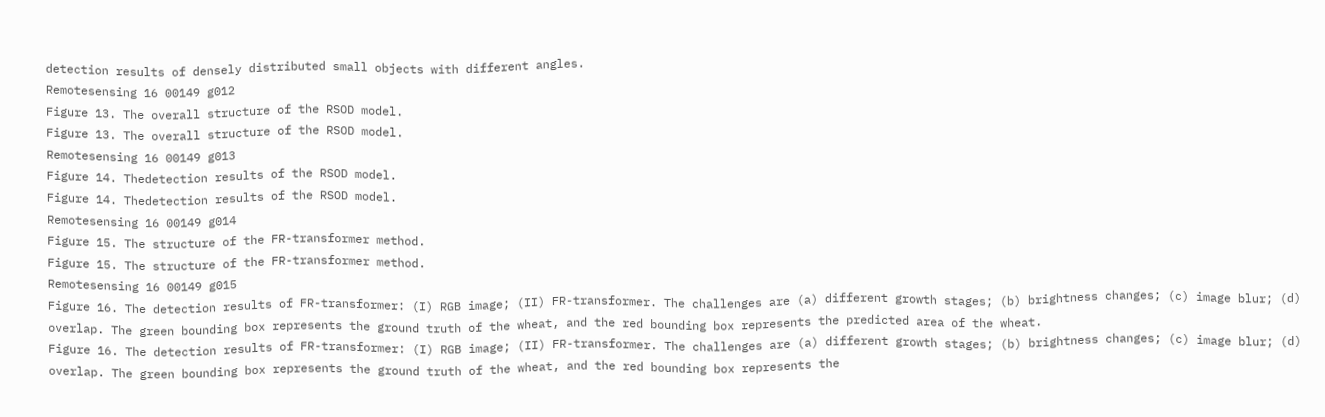detection results of densely distributed small objects with different angles.
Remotesensing 16 00149 g012
Figure 13. The overall structure of the RSOD model.
Figure 13. The overall structure of the RSOD model.
Remotesensing 16 00149 g013
Figure 14. Thedetection results of the RSOD model.
Figure 14. Thedetection results of the RSOD model.
Remotesensing 16 00149 g014
Figure 15. The structure of the FR-transformer method.
Figure 15. The structure of the FR-transformer method.
Remotesensing 16 00149 g015
Figure 16. The detection results of FR-transformer: (I) RGB image; (II) FR-transformer. The challenges are (a) different growth stages; (b) brightness changes; (c) image blur; (d) overlap. The green bounding box represents the ground truth of the wheat, and the red bounding box represents the predicted area of the wheat.
Figure 16. The detection results of FR-transformer: (I) RGB image; (II) FR-transformer. The challenges are (a) different growth stages; (b) brightness changes; (c) image blur; (d) overlap. The green bounding box represents the ground truth of the wheat, and the red bounding box represents the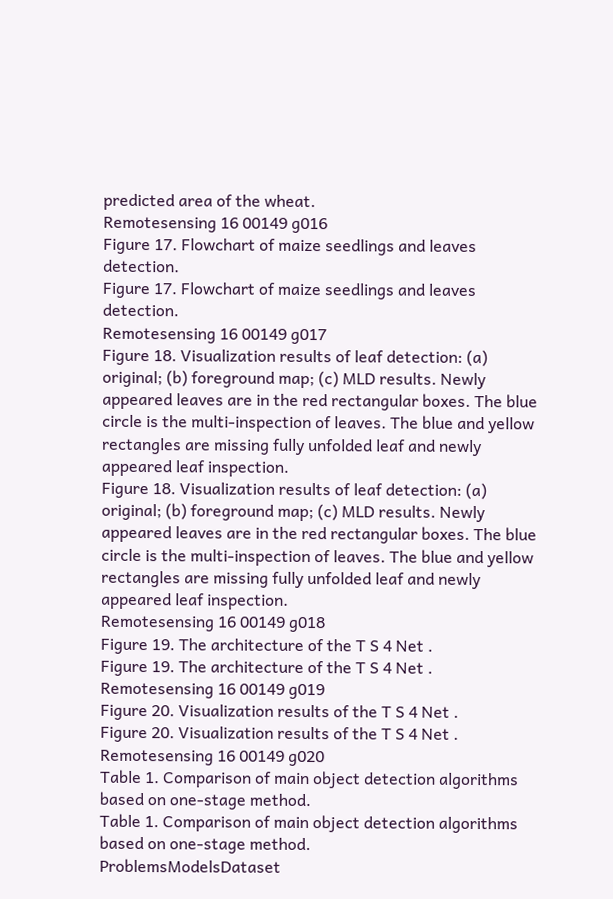predicted area of the wheat.
Remotesensing 16 00149 g016
Figure 17. Flowchart of maize seedlings and leaves detection.
Figure 17. Flowchart of maize seedlings and leaves detection.
Remotesensing 16 00149 g017
Figure 18. Visualization results of leaf detection: (a) original; (b) foreground map; (c) MLD results. Newly appeared leaves are in the red rectangular boxes. The blue circle is the multi-inspection of leaves. The blue and yellow rectangles are missing fully unfolded leaf and newly appeared leaf inspection.
Figure 18. Visualization results of leaf detection: (a) original; (b) foreground map; (c) MLD results. Newly appeared leaves are in the red rectangular boxes. The blue circle is the multi-inspection of leaves. The blue and yellow rectangles are missing fully unfolded leaf and newly appeared leaf inspection.
Remotesensing 16 00149 g018
Figure 19. The architecture of the T S 4 Net .
Figure 19. The architecture of the T S 4 Net .
Remotesensing 16 00149 g019
Figure 20. Visualization results of the T S 4 Net .
Figure 20. Visualization results of the T S 4 Net .
Remotesensing 16 00149 g020
Table 1. Comparison of main object detection algorithms based on one-stage method.
Table 1. Comparison of main object detection algorithms based on one-stage method.
ProblemsModelsDataset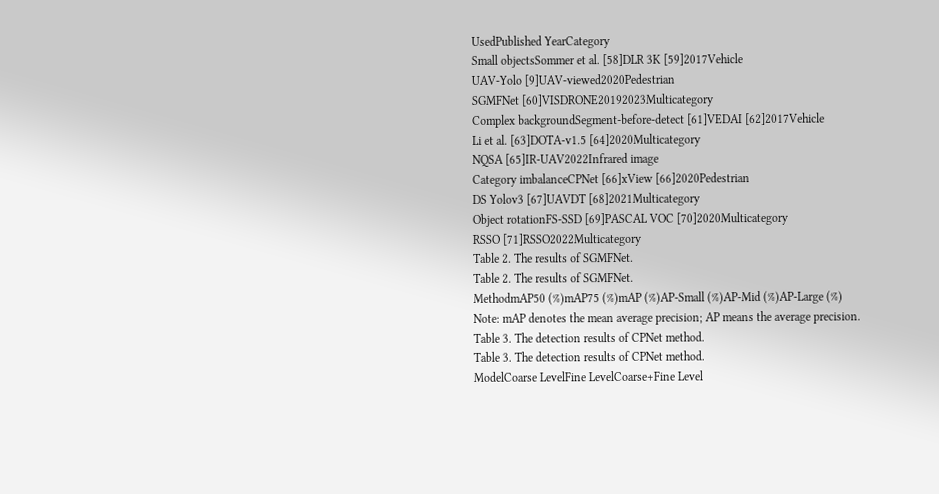UsedPublished YearCategory
Small objectsSommer et al. [58]DLR 3K [59]2017Vehicle
UAV-Yolo [9]UAV-viewed2020Pedestrian
SGMFNet [60]VISDRONE20192023Multicategory
Complex backgroundSegment-before-detect [61]VEDAI [62]2017Vehicle
Li et al. [63]DOTA-v1.5 [64]2020Multicategory
NQSA [65]IR-UAV2022Infrared image
Category imbalanceCPNet [66]xView [66]2020Pedestrian
DS Yolov3 [67]UAVDT [68]2021Multicategory
Object rotationFS-SSD [69]PASCAL VOC [70]2020Multicategory
RSSO [71]RSSO2022Multicategory
Table 2. The results of SGMFNet.
Table 2. The results of SGMFNet.
MethodmAP50 (%)mAP75 (%)mAP (%)AP-Small (%)AP-Mid (%)AP-Large (%)
Note: mAP denotes the mean average precision; AP means the average precision.
Table 3. The detection results of CPNet method.
Table 3. The detection results of CPNet method.
ModelCoarse LevelFine LevelCoarse+Fine Level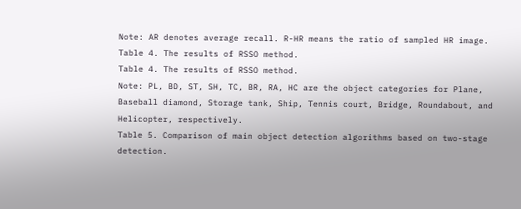Note: AR denotes average recall. R-HR means the ratio of sampled HR image.
Table 4. The results of RSSO method.
Table 4. The results of RSSO method.
Note: PL, BD, ST, SH, TC, BR, RA, HC are the object categories for Plane, Baseball diamond, Storage tank, Ship, Tennis court, Bridge, Roundabout, and Helicopter, respectively.
Table 5. Comparison of main object detection algorithms based on two-stage detection.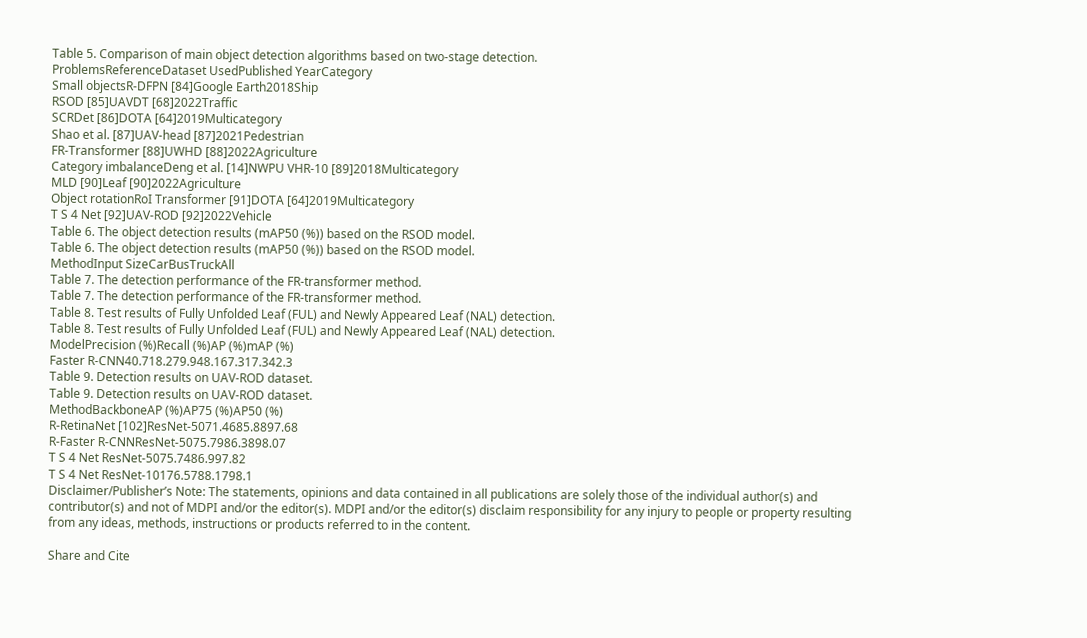Table 5. Comparison of main object detection algorithms based on two-stage detection.
ProblemsReferenceDataset UsedPublished YearCategory
Small objectsR-DFPN [84]Google Earth2018Ship
RSOD [85]UAVDT [68]2022Traffic
SCRDet [86]DOTA [64]2019Multicategory
Shao et al. [87]UAV-head [87]2021Pedestrian
FR-Transformer [88]UWHD [88]2022Agriculture
Category imbalanceDeng et al. [14]NWPU VHR-10 [89]2018Multicategory
MLD [90]Leaf [90]2022Agriculture
Object rotationRoI Transformer [91]DOTA [64]2019Multicategory
T S 4 Net [92]UAV-ROD [92]2022Vehicle
Table 6. The object detection results (mAP50 (%)) based on the RSOD model.
Table 6. The object detection results (mAP50 (%)) based on the RSOD model.
MethodInput SizeCarBusTruckAll
Table 7. The detection performance of the FR-transformer method.
Table 7. The detection performance of the FR-transformer method.
Table 8. Test results of Fully Unfolded Leaf (FUL) and Newly Appeared Leaf (NAL) detection.
Table 8. Test results of Fully Unfolded Leaf (FUL) and Newly Appeared Leaf (NAL) detection.
ModelPrecision (%)Recall (%)AP (%)mAP (%)
Faster R-CNN40.718.279.948.167.317.342.3
Table 9. Detection results on UAV-ROD dataset.
Table 9. Detection results on UAV-ROD dataset.
MethodBackboneAP (%)AP75 (%)AP50 (%)
R-RetinaNet [102]ResNet-5071.4685.8897.68
R-Faster R-CNNResNet-5075.7986.3898.07
T S 4 Net ResNet-5075.7486.997.82
T S 4 Net ResNet-10176.5788.1798.1
Disclaimer/Publisher’s Note: The statements, opinions and data contained in all publications are solely those of the individual author(s) and contributor(s) and not of MDPI and/or the editor(s). MDPI and/or the editor(s) disclaim responsibility for any injury to people or property resulting from any ideas, methods, instructions or products referred to in the content.

Share and Cite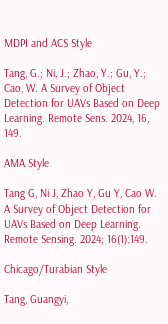MDPI and ACS Style

Tang, G.; Ni, J.; Zhao, Y.; Gu, Y.; Cao, W. A Survey of Object Detection for UAVs Based on Deep Learning. Remote Sens. 2024, 16, 149.

AMA Style

Tang G, Ni J, Zhao Y, Gu Y, Cao W. A Survey of Object Detection for UAVs Based on Deep Learning. Remote Sensing. 2024; 16(1):149.

Chicago/Turabian Style

Tang, Guangyi,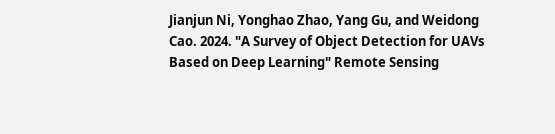Jianjun Ni, Yonghao Zhao, Yang Gu, and Weidong Cao. 2024. "A Survey of Object Detection for UAVs Based on Deep Learning" Remote Sensing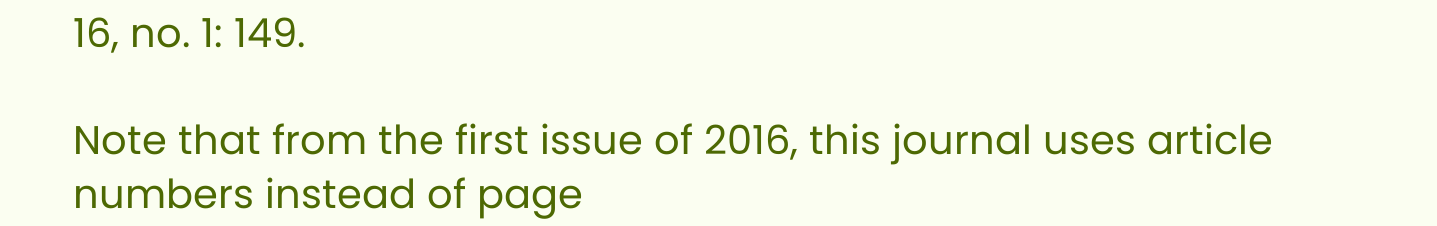16, no. 1: 149.

Note that from the first issue of 2016, this journal uses article numbers instead of page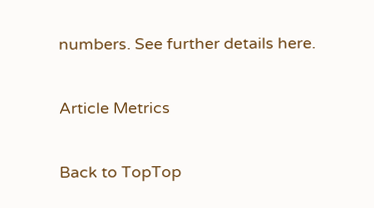numbers. See further details here.

Article Metrics

Back to TopTop